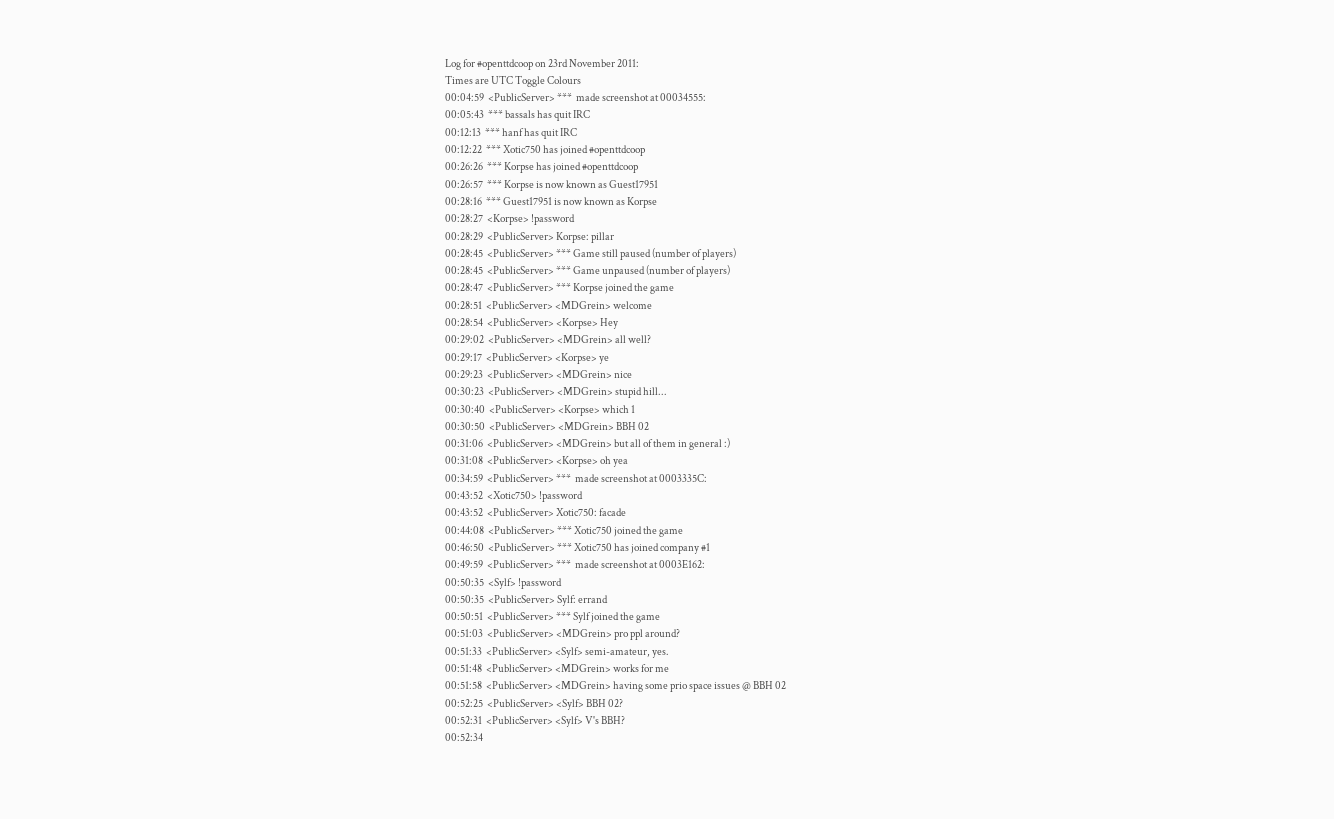Log for #openttdcoop on 23rd November 2011:
Times are UTC Toggle Colours
00:04:59  <PublicServer> ***  made screenshot at 00034555:
00:05:43  *** bassals has quit IRC
00:12:13  *** hanf has quit IRC
00:12:22  *** Xotic750 has joined #openttdcoop
00:26:26  *** Korpse has joined #openttdcoop
00:26:57  *** Korpse is now known as Guest17951
00:28:16  *** Guest17951 is now known as Korpse
00:28:27  <Korpse> !password
00:28:29  <PublicServer> Korpse: pillar
00:28:45  <PublicServer> *** Game still paused (number of players)
00:28:45  <PublicServer> *** Game unpaused (number of players)
00:28:47  <PublicServer> *** Korpse joined the game
00:28:51  <PublicServer> <MDGrein> welcome
00:28:54  <PublicServer> <Korpse> Hey
00:29:02  <PublicServer> <MDGrein> all well?
00:29:17  <PublicServer> <Korpse> ye
00:29:23  <PublicServer> <MDGrein> nice
00:30:23  <PublicServer> <MDGrein> stupid hill...
00:30:40  <PublicServer> <Korpse> which 1
00:30:50  <PublicServer> <MDGrein> BBH 02
00:31:06  <PublicServer> <MDGrein> but all of them in general :)
00:31:08  <PublicServer> <Korpse> oh yea
00:34:59  <PublicServer> ***  made screenshot at 0003335C:
00:43:52  <Xotic750> !password
00:43:52  <PublicServer> Xotic750: facade
00:44:08  <PublicServer> *** Xotic750 joined the game
00:46:50  <PublicServer> *** Xotic750 has joined company #1
00:49:59  <PublicServer> ***  made screenshot at 0003E162:
00:50:35  <Sylf> !password
00:50:35  <PublicServer> Sylf: errand
00:50:51  <PublicServer> *** Sylf joined the game
00:51:03  <PublicServer> <MDGrein> pro ppl around?
00:51:33  <PublicServer> <Sylf> semi-amateur, yes.
00:51:48  <PublicServer> <MDGrein> works for me
00:51:58  <PublicServer> <MDGrein> having some prio space issues @ BBH 02
00:52:25  <PublicServer> <Sylf> BBH 02?
00:52:31  <PublicServer> <Sylf> V's BBH?
00:52:34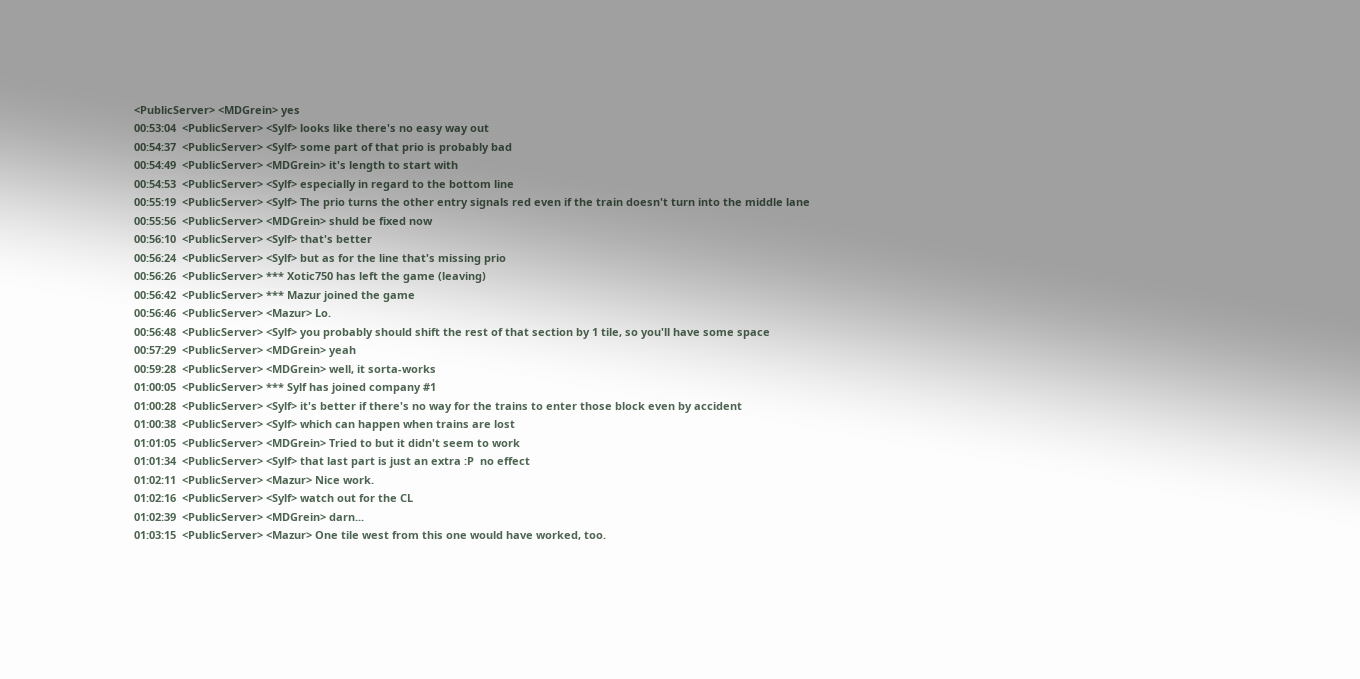<PublicServer> <MDGrein> yes
00:53:04  <PublicServer> <Sylf> looks like there's no easy way out
00:54:37  <PublicServer> <Sylf> some part of that prio is probably bad
00:54:49  <PublicServer> <MDGrein> it's length to start with
00:54:53  <PublicServer> <Sylf> especially in regard to the bottom line
00:55:19  <PublicServer> <Sylf> The prio turns the other entry signals red even if the train doesn't turn into the middle lane
00:55:56  <PublicServer> <MDGrein> shuld be fixed now
00:56:10  <PublicServer> <Sylf> that's better
00:56:24  <PublicServer> <Sylf> but as for the line that's missing prio
00:56:26  <PublicServer> *** Xotic750 has left the game (leaving)
00:56:42  <PublicServer> *** Mazur joined the game
00:56:46  <PublicServer> <Mazur> Lo.
00:56:48  <PublicServer> <Sylf> you probably should shift the rest of that section by 1 tile, so you'll have some space
00:57:29  <PublicServer> <MDGrein> yeah
00:59:28  <PublicServer> <MDGrein> well, it sorta-works
01:00:05  <PublicServer> *** Sylf has joined company #1
01:00:28  <PublicServer> <Sylf> it's better if there's no way for the trains to enter those block even by accident
01:00:38  <PublicServer> <Sylf> which can happen when trains are lost
01:01:05  <PublicServer> <MDGrein> Tried to but it didn't seem to work
01:01:34  <PublicServer> <Sylf> that last part is just an extra :P  no effect
01:02:11  <PublicServer> <Mazur> Nice work.
01:02:16  <PublicServer> <Sylf> watch out for the CL
01:02:39  <PublicServer> <MDGrein> darn...
01:03:15  <PublicServer> <Mazur> One tile west from this one would have worked, too.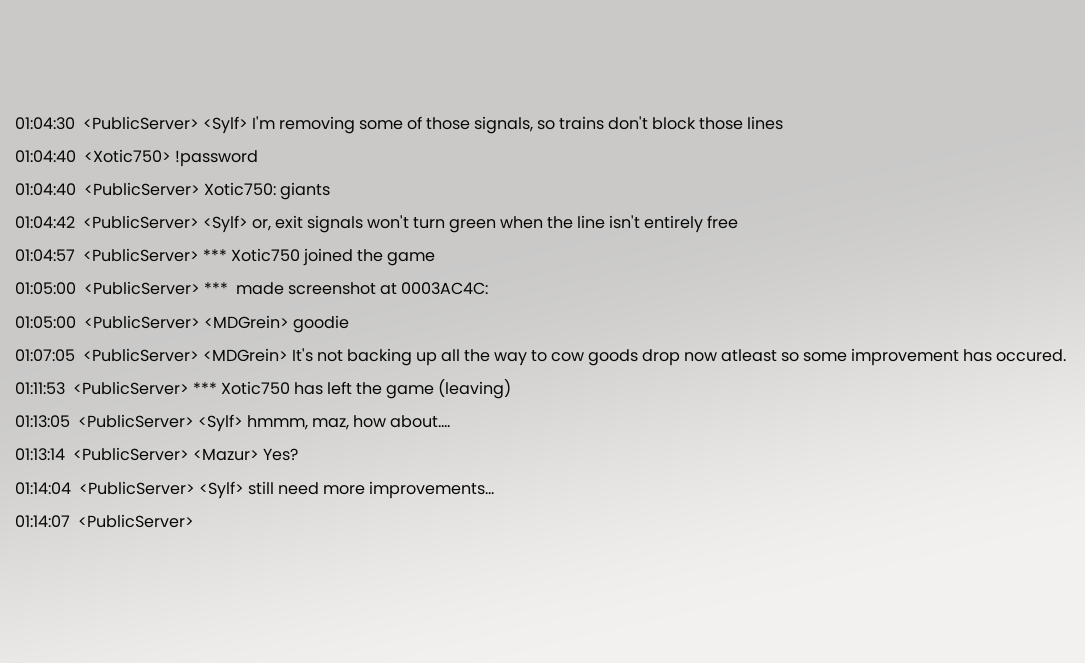01:04:30  <PublicServer> <Sylf> I'm removing some of those signals, so trains don't block those lines
01:04:40  <Xotic750> !password
01:04:40  <PublicServer> Xotic750: giants
01:04:42  <PublicServer> <Sylf> or, exit signals won't turn green when the line isn't entirely free
01:04:57  <PublicServer> *** Xotic750 joined the game
01:05:00  <PublicServer> ***  made screenshot at 0003AC4C:
01:05:00  <PublicServer> <MDGrein> goodie
01:07:05  <PublicServer> <MDGrein> It's not backing up all the way to cow goods drop now atleast so some improvement has occured.
01:11:53  <PublicServer> *** Xotic750 has left the game (leaving)
01:13:05  <PublicServer> <Sylf> hmmm, maz, how about....
01:13:14  <PublicServer> <Mazur> Yes?
01:14:04  <PublicServer> <Sylf> still need more improvements...
01:14:07  <PublicServer>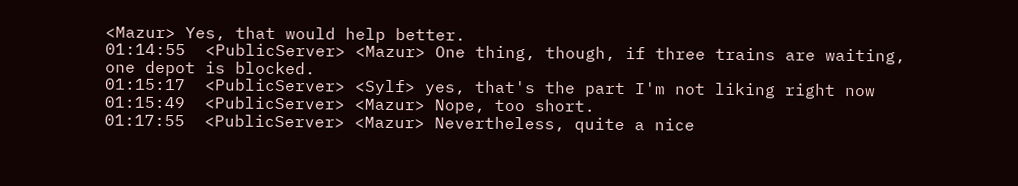<Mazur> Yes, that would help better.
01:14:55  <PublicServer> <Mazur> One thing, though, if three trains are waiting, one depot is blocked.
01:15:17  <PublicServer> <Sylf> yes, that's the part I'm not liking right now
01:15:49  <PublicServer> <Mazur> Nope, too short.
01:17:55  <PublicServer> <Mazur> Nevertheless, quite a nice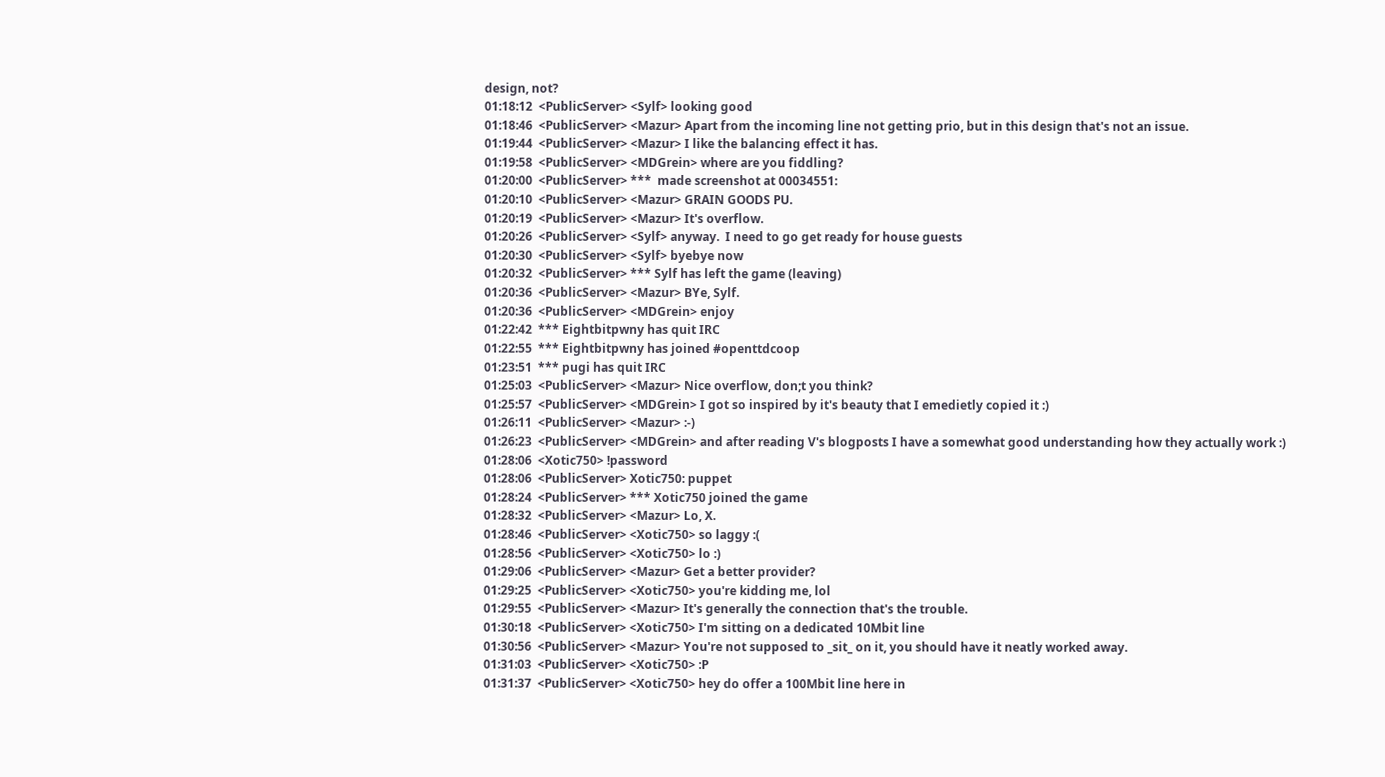design, not?
01:18:12  <PublicServer> <Sylf> looking good
01:18:46  <PublicServer> <Mazur> Apart from the incoming line not getting prio, but in this design that's not an issue.
01:19:44  <PublicServer> <Mazur> I like the balancing effect it has.
01:19:58  <PublicServer> <MDGrein> where are you fiddling?
01:20:00  <PublicServer> ***  made screenshot at 00034551:
01:20:10  <PublicServer> <Mazur> GRAIN GOODS PU.
01:20:19  <PublicServer> <Mazur> It's overflow.
01:20:26  <PublicServer> <Sylf> anyway.  I need to go get ready for house guests
01:20:30  <PublicServer> <Sylf> byebye now
01:20:32  <PublicServer> *** Sylf has left the game (leaving)
01:20:36  <PublicServer> <Mazur> BYe, Sylf.
01:20:36  <PublicServer> <MDGrein> enjoy
01:22:42  *** Eightbitpwny has quit IRC
01:22:55  *** Eightbitpwny has joined #openttdcoop
01:23:51  *** pugi has quit IRC
01:25:03  <PublicServer> <Mazur> Nice overflow, don;t you think?
01:25:57  <PublicServer> <MDGrein> I got so inspired by it's beauty that I emedietly copied it :)
01:26:11  <PublicServer> <Mazur> :-)
01:26:23  <PublicServer> <MDGrein> and after reading V's blogposts I have a somewhat good understanding how they actually work :)
01:28:06  <Xotic750> !password
01:28:06  <PublicServer> Xotic750: puppet
01:28:24  <PublicServer> *** Xotic750 joined the game
01:28:32  <PublicServer> <Mazur> Lo, X.
01:28:46  <PublicServer> <Xotic750> so laggy :(
01:28:56  <PublicServer> <Xotic750> lo :)
01:29:06  <PublicServer> <Mazur> Get a better provider?
01:29:25  <PublicServer> <Xotic750> you're kidding me, lol
01:29:55  <PublicServer> <Mazur> It's generally the connection that's the trouble.
01:30:18  <PublicServer> <Xotic750> I'm sitting on a dedicated 10Mbit line
01:30:56  <PublicServer> <Mazur> You're not supposed to _sit_ on it, you should have it neatly worked away.
01:31:03  <PublicServer> <Xotic750> :P
01:31:37  <PublicServer> <Xotic750> hey do offer a 100Mbit line here in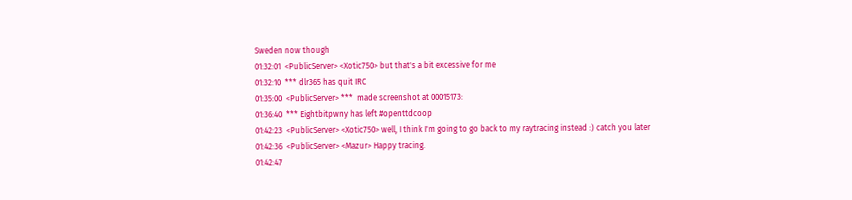Sweden now though
01:32:01  <PublicServer> <Xotic750> but that's a bit excessive for me
01:32:10  *** dlr365 has quit IRC
01:35:00  <PublicServer> ***  made screenshot at 00015173:
01:36:40  *** Eightbitpwny has left #openttdcoop
01:42:23  <PublicServer> <Xotic750> well, I think I'm going to go back to my raytracing instead :) catch you later
01:42:36  <PublicServer> <Mazur> Happy tracing.
01:42:47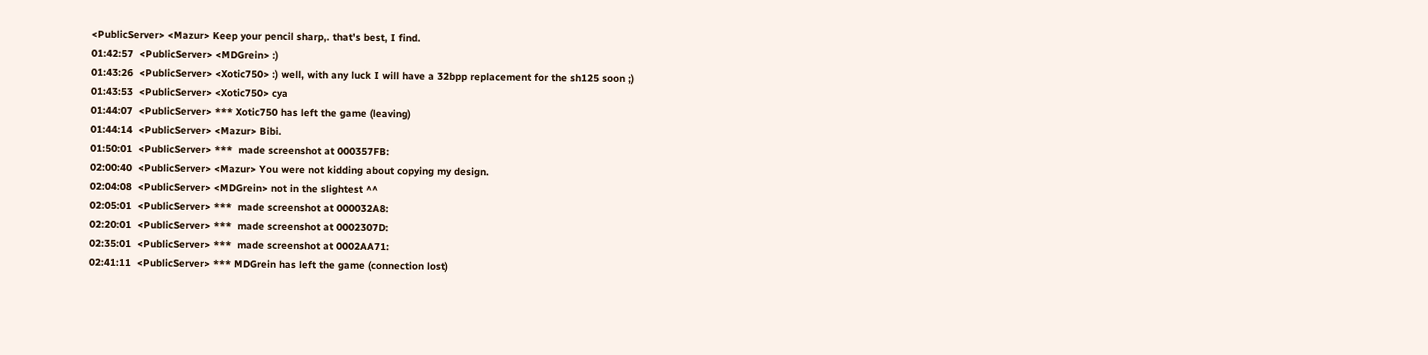<PublicServer> <Mazur> Keep your pencil sharp,. that's best, I find.
01:42:57  <PublicServer> <MDGrein> :)
01:43:26  <PublicServer> <Xotic750> :) well, with any luck I will have a 32bpp replacement for the sh125 soon ;)
01:43:53  <PublicServer> <Xotic750> cya
01:44:07  <PublicServer> *** Xotic750 has left the game (leaving)
01:44:14  <PublicServer> <Mazur> Bibi.
01:50:01  <PublicServer> ***  made screenshot at 000357FB:
02:00:40  <PublicServer> <Mazur> You were not kidding about copying my design.
02:04:08  <PublicServer> <MDGrein> not in the slightest ^^
02:05:01  <PublicServer> ***  made screenshot at 000032A8:
02:20:01  <PublicServer> ***  made screenshot at 0002307D:
02:35:01  <PublicServer> ***  made screenshot at 0002AA71:
02:41:11  <PublicServer> *** MDGrein has left the game (connection lost)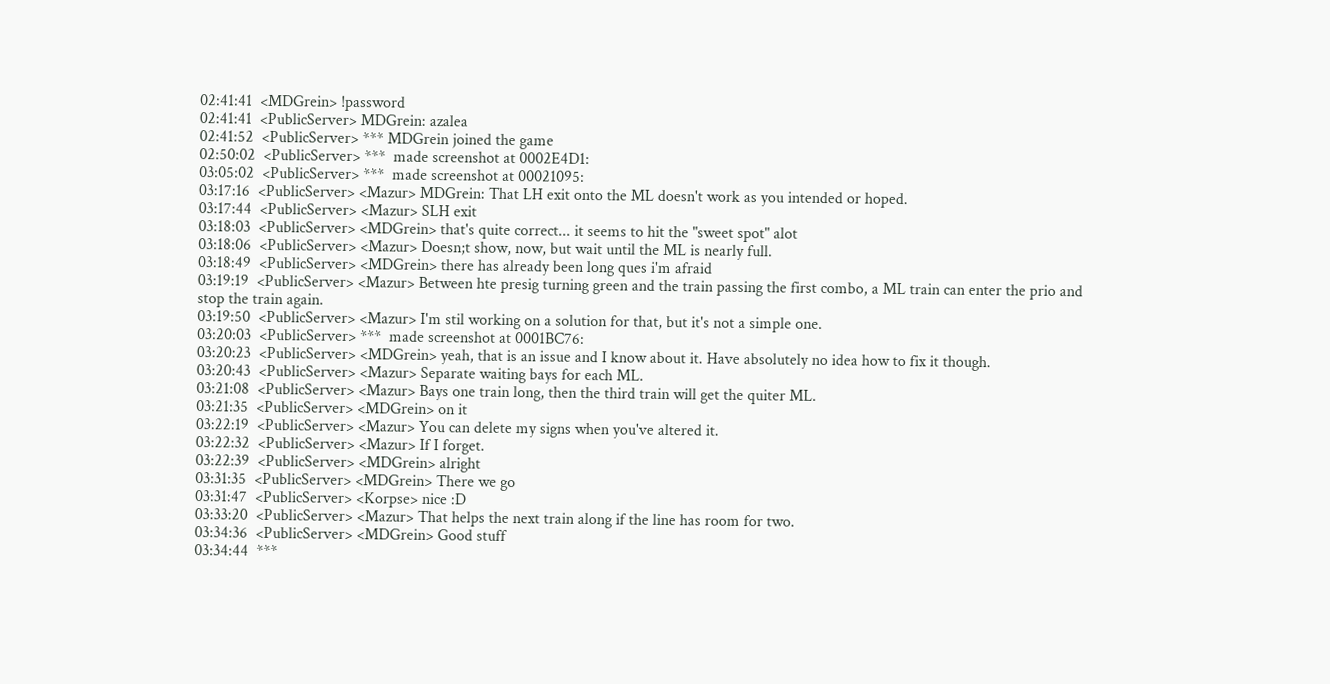02:41:41  <MDGrein> !password
02:41:41  <PublicServer> MDGrein: azalea
02:41:52  <PublicServer> *** MDGrein joined the game
02:50:02  <PublicServer> ***  made screenshot at 0002E4D1:
03:05:02  <PublicServer> ***  made screenshot at 00021095:
03:17:16  <PublicServer> <Mazur> MDGrein: That LH exit onto the ML doesn't work as you intended or hoped.
03:17:44  <PublicServer> <Mazur> SLH exit
03:18:03  <PublicServer> <MDGrein> that's quite correct... it seems to hit the "sweet spot" alot
03:18:06  <PublicServer> <Mazur> Doesn;t show, now, but wait until the ML is nearly full.
03:18:49  <PublicServer> <MDGrein> there has already been long ques i'm afraid
03:19:19  <PublicServer> <Mazur> Between hte presig turning green and the train passing the first combo, a ML train can enter the prio and stop the train again.
03:19:50  <PublicServer> <Mazur> I'm stil working on a solution for that, but it's not a simple one.
03:20:03  <PublicServer> ***  made screenshot at 0001BC76:
03:20:23  <PublicServer> <MDGrein> yeah, that is an issue and I know about it. Have absolutely no idea how to fix it though.
03:20:43  <PublicServer> <Mazur> Separate waiting bays for each ML.
03:21:08  <PublicServer> <Mazur> Bays one train long, then the third train will get the quiter ML.
03:21:35  <PublicServer> <MDGrein> on it
03:22:19  <PublicServer> <Mazur> You can delete my signs when you've altered it.
03:22:32  <PublicServer> <Mazur> If I forget.
03:22:39  <PublicServer> <MDGrein> alright
03:31:35  <PublicServer> <MDGrein> There we go
03:31:47  <PublicServer> <Korpse> nice :D
03:33:20  <PublicServer> <Mazur> That helps the next train along if the line has room for two.
03:34:36  <PublicServer> <MDGrein> Good stuff
03:34:44  ***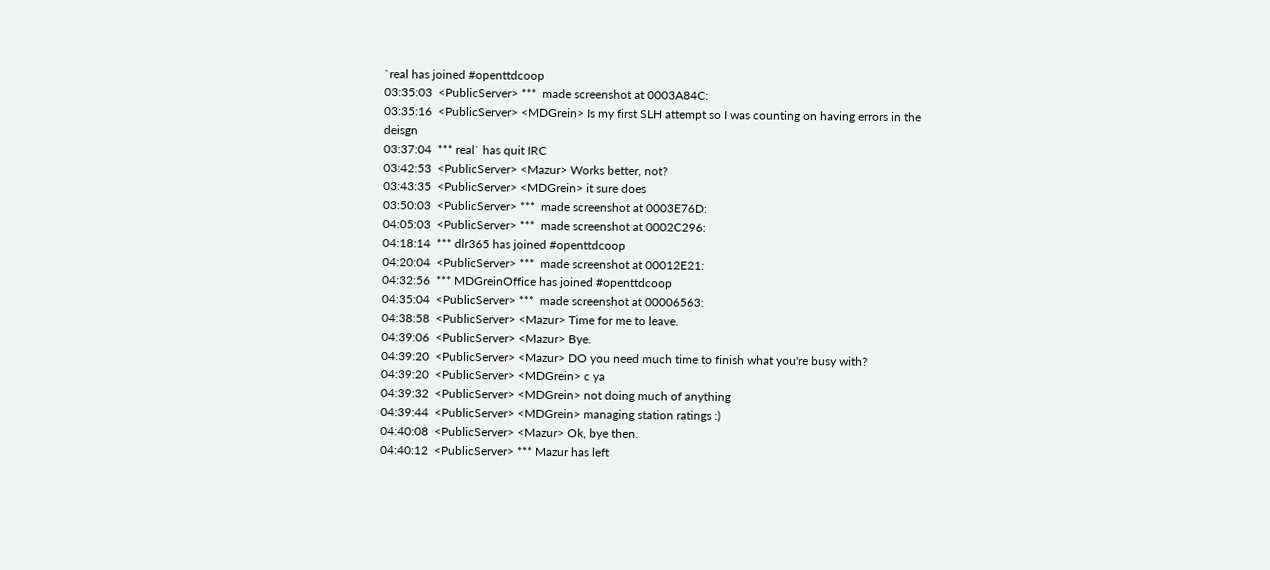`real has joined #openttdcoop
03:35:03  <PublicServer> ***  made screenshot at 0003A84C:
03:35:16  <PublicServer> <MDGrein> Is my first SLH attempt so I was counting on having errors in the deisgn
03:37:04  *** real` has quit IRC
03:42:53  <PublicServer> <Mazur> Works better, not?
03:43:35  <PublicServer> <MDGrein> it sure does
03:50:03  <PublicServer> ***  made screenshot at 0003E76D:
04:05:03  <PublicServer> ***  made screenshot at 0002C296:
04:18:14  *** dlr365 has joined #openttdcoop
04:20:04  <PublicServer> ***  made screenshot at 00012E21:
04:32:56  *** MDGreinOffice has joined #openttdcoop
04:35:04  <PublicServer> ***  made screenshot at 00006563:
04:38:58  <PublicServer> <Mazur> Time for me to leave.
04:39:06  <PublicServer> <Mazur> Bye.
04:39:20  <PublicServer> <Mazur> DO you need much time to finish what you're busy with?
04:39:20  <PublicServer> <MDGrein> c ya
04:39:32  <PublicServer> <MDGrein> not doing much of anything
04:39:44  <PublicServer> <MDGrein> managing station ratings :)
04:40:08  <PublicServer> <Mazur> Ok, bye then.
04:40:12  <PublicServer> *** Mazur has left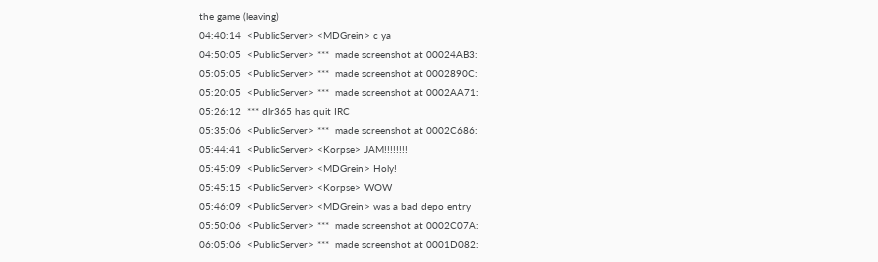the game (leaving)
04:40:14  <PublicServer> <MDGrein> c ya
04:50:05  <PublicServer> ***  made screenshot at 00024AB3:
05:05:05  <PublicServer> ***  made screenshot at 0002890C:
05:20:05  <PublicServer> ***  made screenshot at 0002AA71:
05:26:12  *** dlr365 has quit IRC
05:35:06  <PublicServer> ***  made screenshot at 0002C686:
05:44:41  <PublicServer> <Korpse> JAM!!!!!!!!
05:45:09  <PublicServer> <MDGrein> Holy!
05:45:15  <PublicServer> <Korpse> WOW
05:46:09  <PublicServer> <MDGrein> was a bad depo entry
05:50:06  <PublicServer> ***  made screenshot at 0002C07A:
06:05:06  <PublicServer> ***  made screenshot at 0001D082: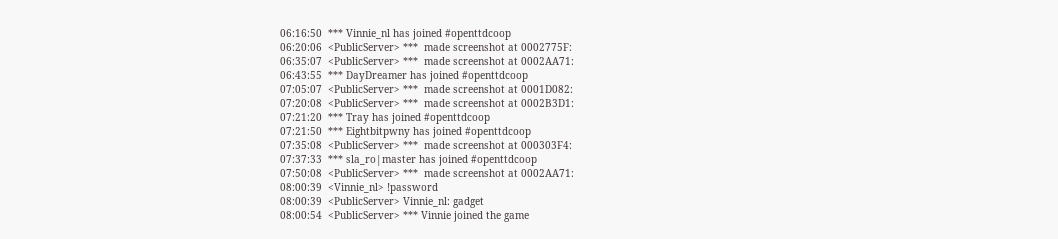06:16:50  *** Vinnie_nl has joined #openttdcoop
06:20:06  <PublicServer> ***  made screenshot at 0002775F:
06:35:07  <PublicServer> ***  made screenshot at 0002AA71:
06:43:55  *** DayDreamer has joined #openttdcoop
07:05:07  <PublicServer> ***  made screenshot at 0001D082:
07:20:08  <PublicServer> ***  made screenshot at 0002B3D1:
07:21:20  *** Tray has joined #openttdcoop
07:21:50  *** Eightbitpwny has joined #openttdcoop
07:35:08  <PublicServer> ***  made screenshot at 000303F4:
07:37:33  *** sla_ro|master has joined #openttdcoop
07:50:08  <PublicServer> ***  made screenshot at 0002AA71:
08:00:39  <Vinnie_nl> !password
08:00:39  <PublicServer> Vinnie_nl: gadget
08:00:54  <PublicServer> *** Vinnie joined the game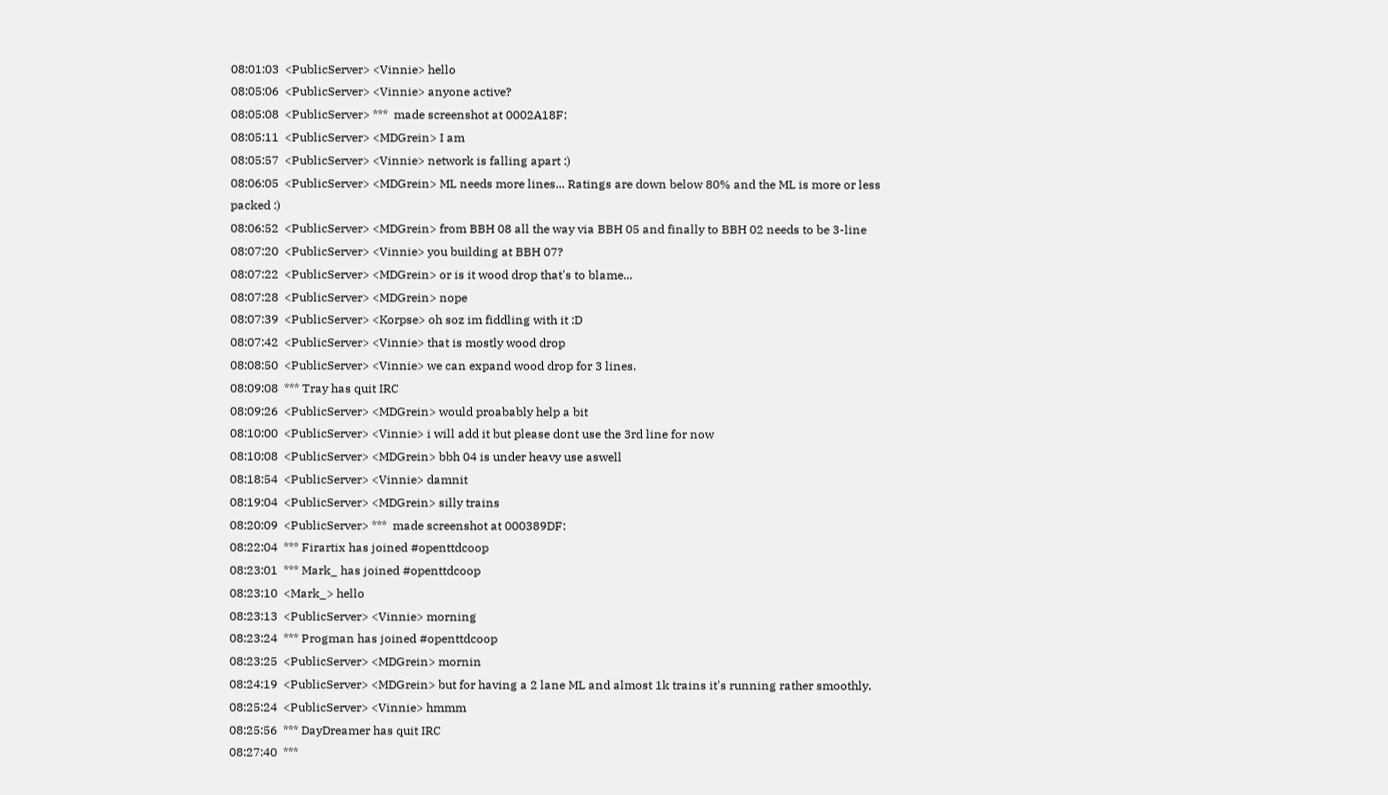08:01:03  <PublicServer> <Vinnie> hello
08:05:06  <PublicServer> <Vinnie> anyone active?
08:05:08  <PublicServer> ***  made screenshot at 0002A18F:
08:05:11  <PublicServer> <MDGrein> I am
08:05:57  <PublicServer> <Vinnie> network is falling apart :)
08:06:05  <PublicServer> <MDGrein> ML needs more lines... Ratings are down below 80% and the ML is more or less packed :)
08:06:52  <PublicServer> <MDGrein> from BBH 08 all the way via BBH 05 and finally to BBH 02 needs to be 3-line
08:07:20  <PublicServer> <Vinnie> you building at BBH 07?
08:07:22  <PublicServer> <MDGrein> or is it wood drop that's to blame...
08:07:28  <PublicServer> <MDGrein> nope
08:07:39  <PublicServer> <Korpse> oh soz im fiddling with it :D
08:07:42  <PublicServer> <Vinnie> that is mostly wood drop
08:08:50  <PublicServer> <Vinnie> we can expand wood drop for 3 lines.
08:09:08  *** Tray has quit IRC
08:09:26  <PublicServer> <MDGrein> would proabably help a bit
08:10:00  <PublicServer> <Vinnie> i will add it but please dont use the 3rd line for now
08:10:08  <PublicServer> <MDGrein> bbh 04 is under heavy use aswell
08:18:54  <PublicServer> <Vinnie> damnit
08:19:04  <PublicServer> <MDGrein> silly trains
08:20:09  <PublicServer> ***  made screenshot at 000389DF:
08:22:04  *** Firartix has joined #openttdcoop
08:23:01  *** Mark_ has joined #openttdcoop
08:23:10  <Mark_> hello
08:23:13  <PublicServer> <Vinnie> morning
08:23:24  *** Progman has joined #openttdcoop
08:23:25  <PublicServer> <MDGrein> mornin
08:24:19  <PublicServer> <MDGrein> but for having a 2 lane ML and almost 1k trains it's running rather smoothly.
08:25:24  <PublicServer> <Vinnie> hmmm
08:25:56  *** DayDreamer has quit IRC
08:27:40  ***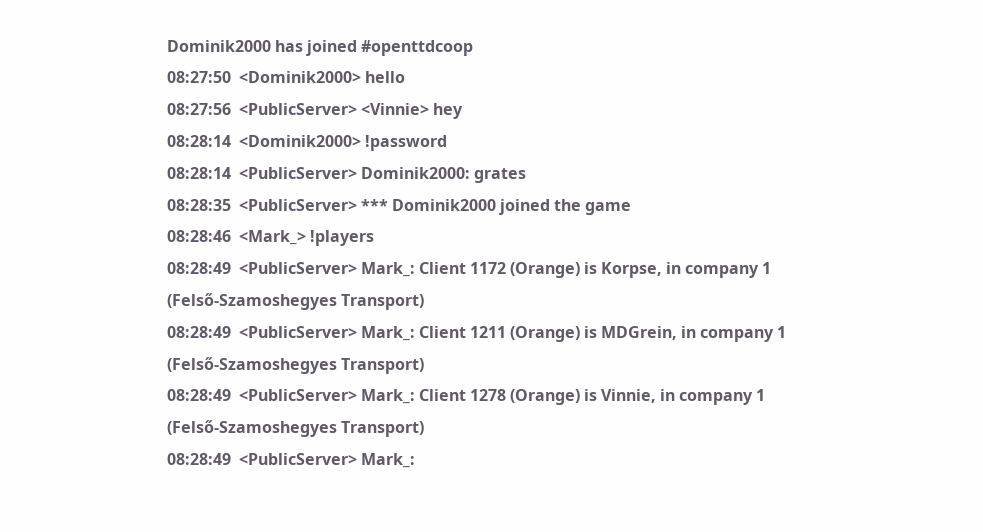Dominik2000 has joined #openttdcoop
08:27:50  <Dominik2000> hello
08:27:56  <PublicServer> <Vinnie> hey
08:28:14  <Dominik2000> !password
08:28:14  <PublicServer> Dominik2000: grates
08:28:35  <PublicServer> *** Dominik2000 joined the game
08:28:46  <Mark_> !players
08:28:49  <PublicServer> Mark_: Client 1172 (Orange) is Korpse, in company 1 (Felső-Szamoshegyes Transport)
08:28:49  <PublicServer> Mark_: Client 1211 (Orange) is MDGrein, in company 1 (Felső-Szamoshegyes Transport)
08:28:49  <PublicServer> Mark_: Client 1278 (Orange) is Vinnie, in company 1 (Felső-Szamoshegyes Transport)
08:28:49  <PublicServer> Mark_: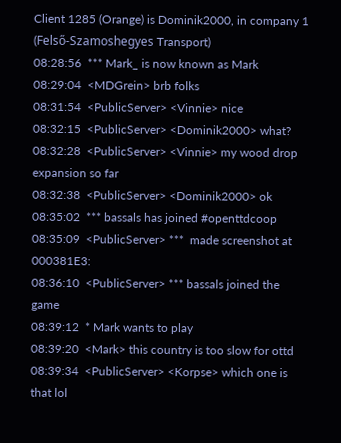Client 1285 (Orange) is Dominik2000, in company 1 (Felső-Szamoshegyes Transport)
08:28:56  *** Mark_ is now known as Mark
08:29:04  <MDGrein> brb folks
08:31:54  <PublicServer> <Vinnie> nice
08:32:15  <PublicServer> <Dominik2000> what?
08:32:28  <PublicServer> <Vinnie> my wood drop expansion so far
08:32:38  <PublicServer> <Dominik2000> ok
08:35:02  *** bassals has joined #openttdcoop
08:35:09  <PublicServer> ***  made screenshot at 000381E3:
08:36:10  <PublicServer> *** bassals joined the game
08:39:12  * Mark wants to play
08:39:20  <Mark> this country is too slow for ottd
08:39:34  <PublicServer> <Korpse> which one is that lol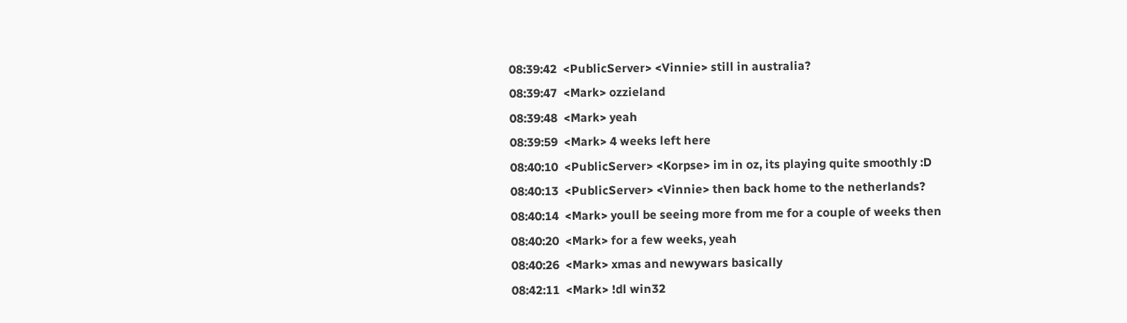08:39:42  <PublicServer> <Vinnie> still in australia?
08:39:47  <Mark> ozzieland
08:39:48  <Mark> yeah
08:39:59  <Mark> 4 weeks left here
08:40:10  <PublicServer> <Korpse> im in oz, its playing quite smoothly :D
08:40:13  <PublicServer> <Vinnie> then back home to the netherlands?
08:40:14  <Mark> youll be seeing more from me for a couple of weeks then
08:40:20  <Mark> for a few weeks, yeah
08:40:26  <Mark> xmas and newywars basically
08:42:11  <Mark> !dl win32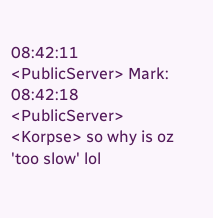08:42:11  <PublicServer> Mark:
08:42:18  <PublicServer> <Korpse> so why is oz 'too slow' lol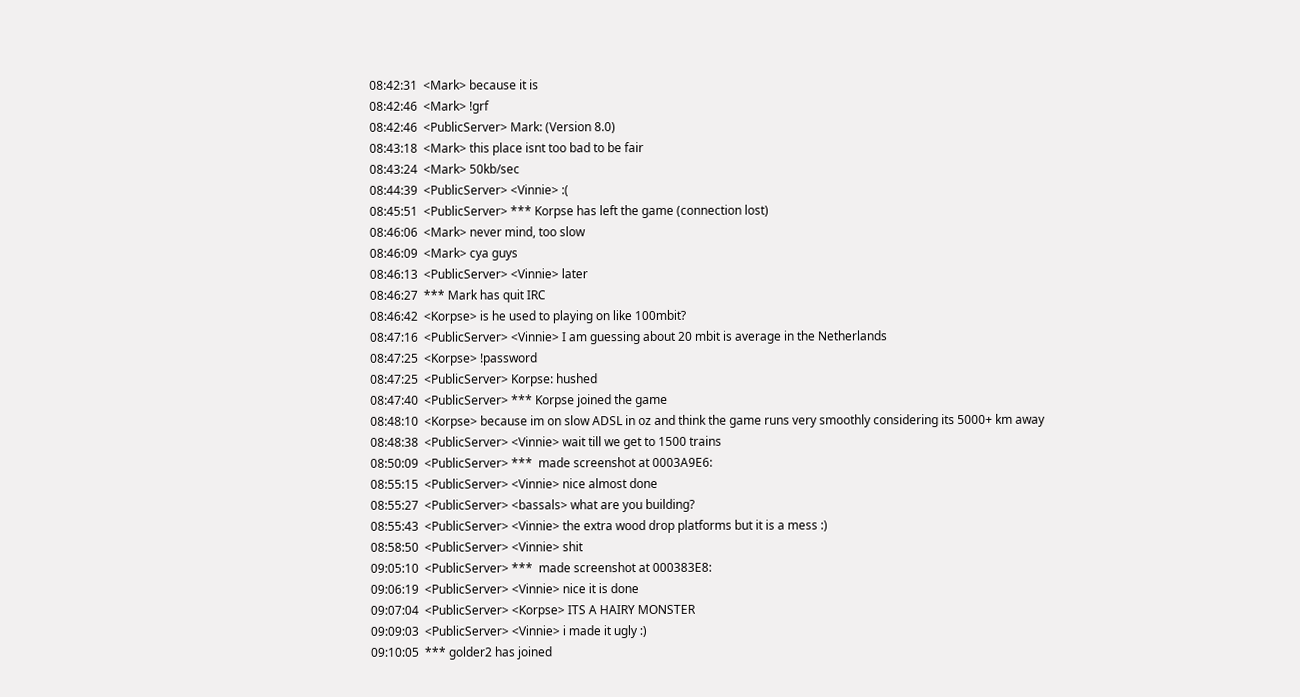08:42:31  <Mark> because it is
08:42:46  <Mark> !grf
08:42:46  <PublicServer> Mark: (Version 8.0)
08:43:18  <Mark> this place isnt too bad to be fair
08:43:24  <Mark> 50kb/sec
08:44:39  <PublicServer> <Vinnie> :(
08:45:51  <PublicServer> *** Korpse has left the game (connection lost)
08:46:06  <Mark> never mind, too slow
08:46:09  <Mark> cya guys
08:46:13  <PublicServer> <Vinnie> later
08:46:27  *** Mark has quit IRC
08:46:42  <Korpse> is he used to playing on like 100mbit?
08:47:16  <PublicServer> <Vinnie> I am guessing about 20 mbit is average in the Netherlands
08:47:25  <Korpse> !password
08:47:25  <PublicServer> Korpse: hushed
08:47:40  <PublicServer> *** Korpse joined the game
08:48:10  <Korpse> because im on slow ADSL in oz and think the game runs very smoothly considering its 5000+ km away
08:48:38  <PublicServer> <Vinnie> wait till we get to 1500 trains
08:50:09  <PublicServer> ***  made screenshot at 0003A9E6:
08:55:15  <PublicServer> <Vinnie> nice almost done
08:55:27  <PublicServer> <bassals> what are you building?
08:55:43  <PublicServer> <Vinnie> the extra wood drop platforms but it is a mess :)
08:58:50  <PublicServer> <Vinnie> shit
09:05:10  <PublicServer> ***  made screenshot at 000383E8:
09:06:19  <PublicServer> <Vinnie> nice it is done
09:07:04  <PublicServer> <Korpse> ITS A HAIRY MONSTER
09:09:03  <PublicServer> <Vinnie> i made it ugly :)
09:10:05  *** golder2 has joined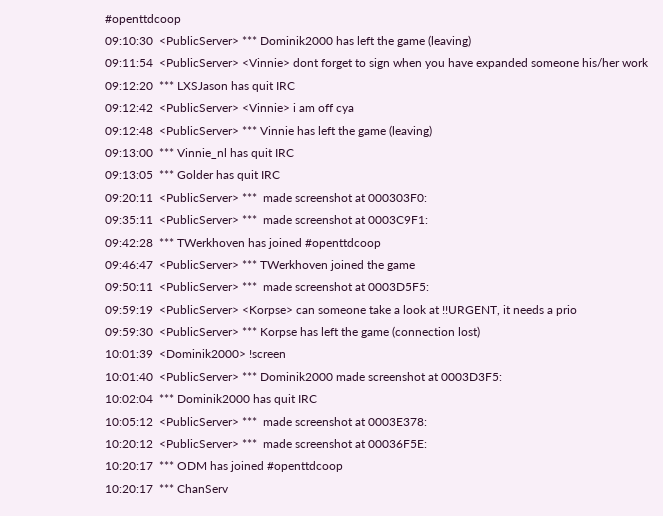#openttdcoop
09:10:30  <PublicServer> *** Dominik2000 has left the game (leaving)
09:11:54  <PublicServer> <Vinnie> dont forget to sign when you have expanded someone his/her work
09:12:20  *** LXSJason has quit IRC
09:12:42  <PublicServer> <Vinnie> i am off cya
09:12:48  <PublicServer> *** Vinnie has left the game (leaving)
09:13:00  *** Vinnie_nl has quit IRC
09:13:05  *** Golder has quit IRC
09:20:11  <PublicServer> ***  made screenshot at 000303F0:
09:35:11  <PublicServer> ***  made screenshot at 0003C9F1:
09:42:28  *** TWerkhoven has joined #openttdcoop
09:46:47  <PublicServer> *** TWerkhoven joined the game
09:50:11  <PublicServer> ***  made screenshot at 0003D5F5:
09:59:19  <PublicServer> <Korpse> can someone take a look at !!URGENT, it needs a prio
09:59:30  <PublicServer> *** Korpse has left the game (connection lost)
10:01:39  <Dominik2000> !screen
10:01:40  <PublicServer> *** Dominik2000 made screenshot at 0003D3F5:
10:02:04  *** Dominik2000 has quit IRC
10:05:12  <PublicServer> ***  made screenshot at 0003E378:
10:20:12  <PublicServer> ***  made screenshot at 00036F5E:
10:20:17  *** ODM has joined #openttdcoop
10:20:17  *** ChanServ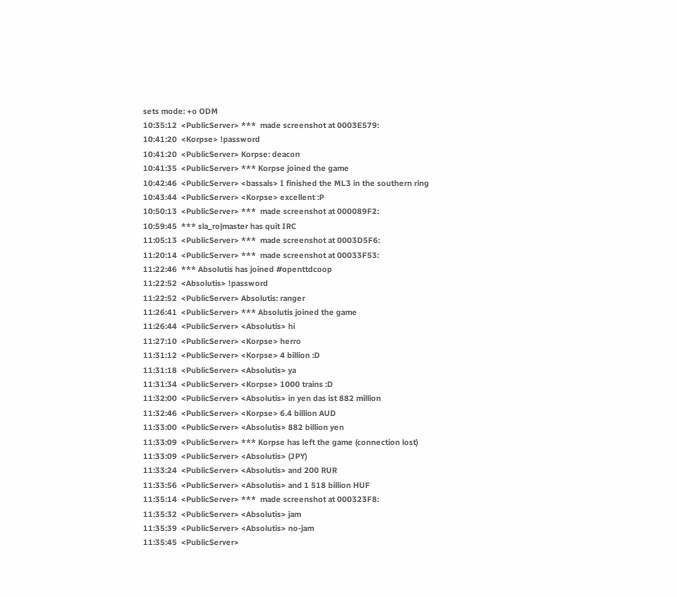sets mode: +o ODM
10:35:12  <PublicServer> ***  made screenshot at 0003E579:
10:41:20  <Korpse> !password
10:41:20  <PublicServer> Korpse: deacon
10:41:35  <PublicServer> *** Korpse joined the game
10:42:46  <PublicServer> <bassals> I finished the ML3 in the southern ring
10:43:44  <PublicServer> <Korpse> excellent :P
10:50:13  <PublicServer> ***  made screenshot at 000089F2:
10:59:45  *** sla_ro|master has quit IRC
11:05:13  <PublicServer> ***  made screenshot at 0003D5F6:
11:20:14  <PublicServer> ***  made screenshot at 00033F53:
11:22:46  *** Absolutis has joined #openttdcoop
11:22:52  <Absolutis> !password
11:22:52  <PublicServer> Absolutis: ranger
11:26:41  <PublicServer> *** Absolutis joined the game
11:26:44  <PublicServer> <Absolutis> hi
11:27:10  <PublicServer> <Korpse> herro
11:31:12  <PublicServer> <Korpse> 4 billion :D
11:31:18  <PublicServer> <Absolutis> ya
11:31:34  <PublicServer> <Korpse> 1000 trains :D
11:32:00  <PublicServer> <Absolutis> in yen das ist 882 million
11:32:46  <PublicServer> <Korpse> 6.4 billion AUD
11:33:00  <PublicServer> <Absolutis> 882 billion yen
11:33:09  <PublicServer> *** Korpse has left the game (connection lost)
11:33:09  <PublicServer> <Absolutis> (JPY)
11:33:24  <PublicServer> <Absolutis> and 200 RUR
11:33:56  <PublicServer> <Absolutis> and 1 518 billion HUF
11:35:14  <PublicServer> ***  made screenshot at 000323F8:
11:35:32  <PublicServer> <Absolutis> jam
11:35:39  <PublicServer> <Absolutis> no-jam
11:35:45  <PublicServer>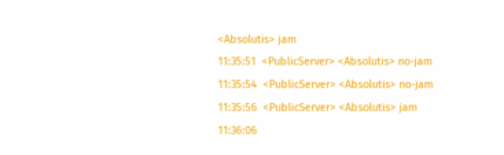<Absolutis> jam
11:35:51  <PublicServer> <Absolutis> no-jam
11:35:54  <PublicServer> <Absolutis> no-jam
11:35:56  <PublicServer> <Absolutis> jam
11:36:06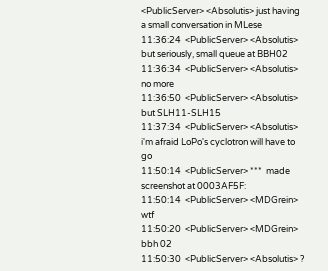<PublicServer> <Absolutis> just having a small conversation in MLese
11:36:24  <PublicServer> <Absolutis> but seriously, small queue at BBH02
11:36:34  <PublicServer> <Absolutis> no more
11:36:50  <PublicServer> <Absolutis> but SLH11-SLH15
11:37:34  <PublicServer> <Absolutis> i'm afraid LoPo's cyclotron will have to go
11:50:14  <PublicServer> ***  made screenshot at 0003AF5F:
11:50:14  <PublicServer> <MDGrein> wtf
11:50:20  <PublicServer> <MDGrein> bbh 02
11:50:30  <PublicServer> <Absolutis> ?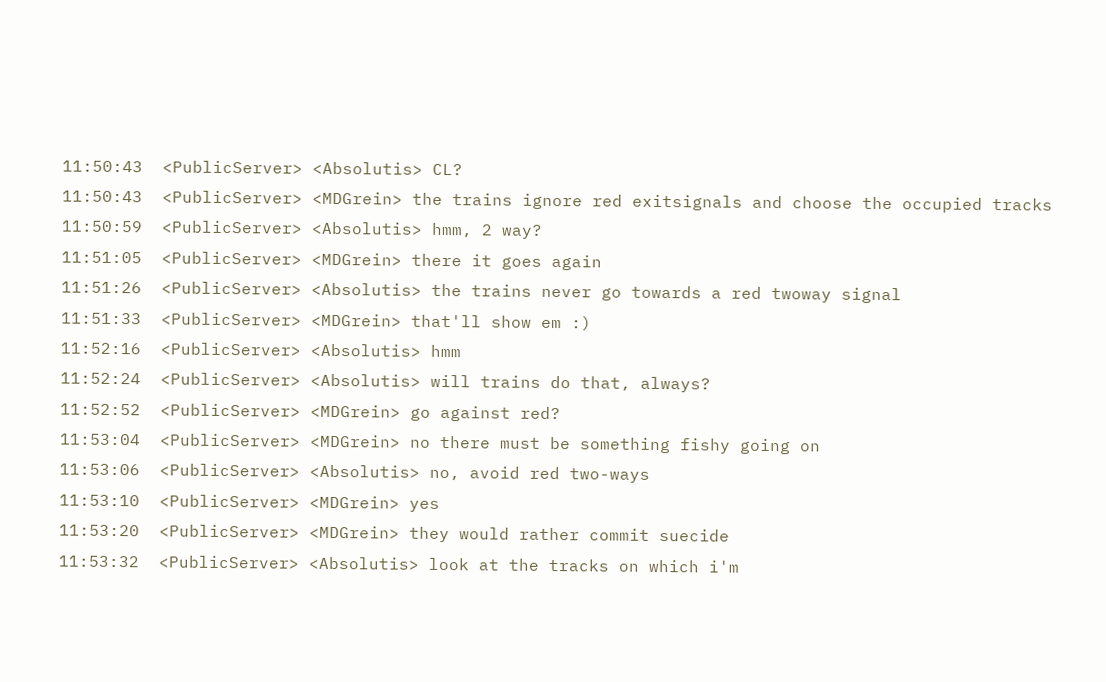11:50:43  <PublicServer> <Absolutis> CL?
11:50:43  <PublicServer> <MDGrein> the trains ignore red exitsignals and choose the occupied tracks
11:50:59  <PublicServer> <Absolutis> hmm, 2 way?
11:51:05  <PublicServer> <MDGrein> there it goes again
11:51:26  <PublicServer> <Absolutis> the trains never go towards a red twoway signal
11:51:33  <PublicServer> <MDGrein> that'll show em :)
11:52:16  <PublicServer> <Absolutis> hmm
11:52:24  <PublicServer> <Absolutis> will trains do that, always?
11:52:52  <PublicServer> <MDGrein> go against red?
11:53:04  <PublicServer> <MDGrein> no there must be something fishy going on
11:53:06  <PublicServer> <Absolutis> no, avoid red two-ways
11:53:10  <PublicServer> <MDGrein> yes
11:53:20  <PublicServer> <MDGrein> they would rather commit suecide
11:53:32  <PublicServer> <Absolutis> look at the tracks on which i'm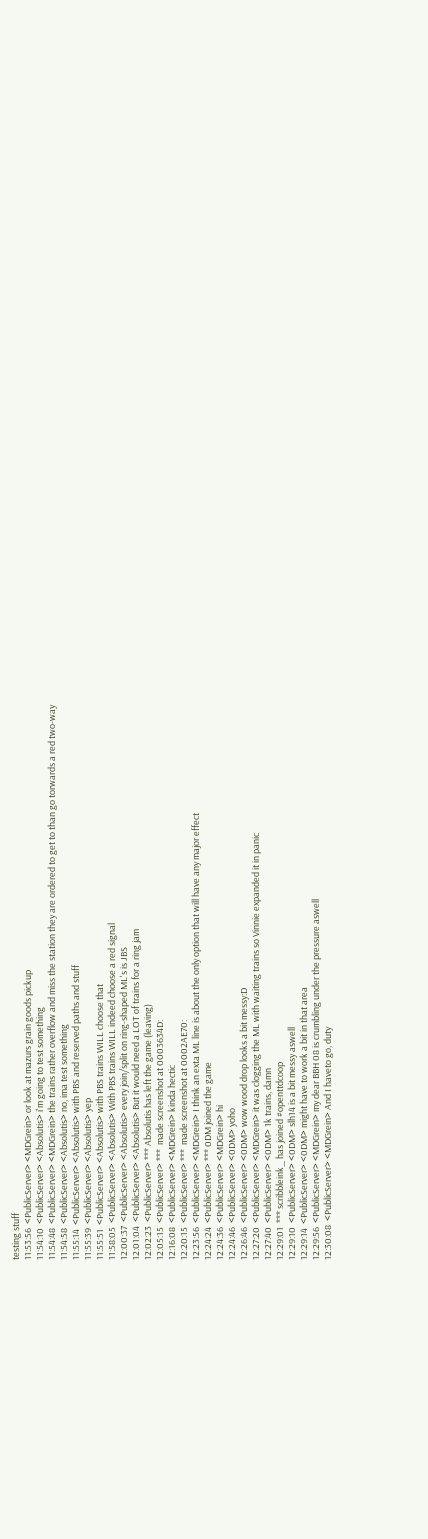testing stuff
11:53:56  <PublicServer> <MDGrein> or look at mazurs grain goods pickup
11:54:10  <PublicServer> <Absolutis> i'm going to test something
11:54:48  <PublicServer> <MDGrein> the trains rather overflow and miss the station they are ordered to get to than go torwards a red two-way
11:54:58  <PublicServer> <Absolutis> no, ima test something
11:55:14  <PublicServer> <Absolutis> with PBS and reserved paths and stuff
11:55:39  <PublicServer> <Absolutis> yep
11:55:51  <PublicServer> <Absolutis> with PBS trains WILL choose that
11:58:05  <PublicServer> <Absolutis> With PBS trains WILL indeed choose a red signal
12:00:37  <PublicServer> <Absolutis> every join/split on ring-shaped ML's is JBS
12:01:04  <PublicServer> <Absolutis> But it would need a LOT of trains for a ring jam
12:02:23  <PublicServer> *** Absolutis has left the game (leaving)
12:05:15  <PublicServer> ***  made screenshot at 0003634D:
12:16:08  <PublicServer> <MDGrein> kinda hectic
12:20:15  <PublicServer> ***  made screenshot at 0002AE70:
12:23:56  <PublicServer> <MDGrein> I think an exta ML line is about the only option that will have any major effect
12:24:24  <PublicServer> *** 0DM joined the game
12:24:36  <PublicServer> <MDGrein> hi
12:24:46  <PublicServer> <0DM> yoho
12:26:46  <PublicServer> <0DM> wow wood drop looks a bit messy:D
12:27:20  <PublicServer> <MDGrein> it was clogging the ML with waiting trains so Vinnie expanded it in panic
12:27:40  <PublicServer> <0DM> 1k trains, damn
12:29:01  *** scribbleink_ has joined #openttdcoop
12:29:10  <PublicServer> <0DM> slh14 is a bit messy aswell
12:29:14  <PublicServer> <0DM> might have to work a bit in that area
12:29:56  <PublicServer> <MDGrein> my dear BBH 08 is crumbling under the pressure aswell
12:30:08  <PublicServer> <MDGrein> And I haveto go, duty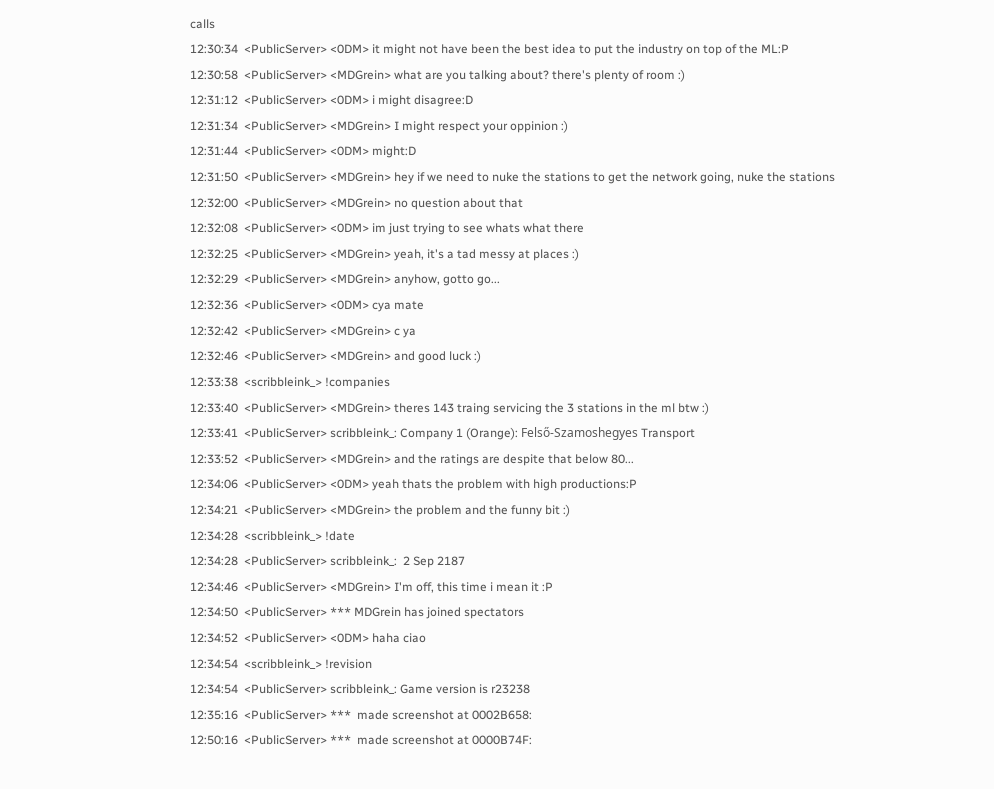calls
12:30:34  <PublicServer> <0DM> it might not have been the best idea to put the industry on top of the ML:P
12:30:58  <PublicServer> <MDGrein> what are you talking about? there's plenty of room :)
12:31:12  <PublicServer> <0DM> i might disagree:D
12:31:34  <PublicServer> <MDGrein> I might respect your oppinion :)
12:31:44  <PublicServer> <0DM> might:D
12:31:50  <PublicServer> <MDGrein> hey if we need to nuke the stations to get the network going, nuke the stations
12:32:00  <PublicServer> <MDGrein> no question about that
12:32:08  <PublicServer> <0DM> im just trying to see whats what there
12:32:25  <PublicServer> <MDGrein> yeah, it's a tad messy at places :)
12:32:29  <PublicServer> <MDGrein> anyhow, gotto go...
12:32:36  <PublicServer> <0DM> cya mate
12:32:42  <PublicServer> <MDGrein> c ya
12:32:46  <PublicServer> <MDGrein> and good luck :)
12:33:38  <scribbleink_> !companies
12:33:40  <PublicServer> <MDGrein> theres 143 traing servicing the 3 stations in the ml btw :)
12:33:41  <PublicServer> scribbleink_: Company 1 (Orange): Felső-Szamoshegyes Transport
12:33:52  <PublicServer> <MDGrein> and the ratings are despite that below 80...
12:34:06  <PublicServer> <0DM> yeah thats the problem with high productions:P
12:34:21  <PublicServer> <MDGrein> the problem and the funny bit :)
12:34:28  <scribbleink_> !date
12:34:28  <PublicServer> scribbleink_:  2 Sep 2187
12:34:46  <PublicServer> <MDGrein> I'm off, this time i mean it :P
12:34:50  <PublicServer> *** MDGrein has joined spectators
12:34:52  <PublicServer> <0DM> haha ciao
12:34:54  <scribbleink_> !revision
12:34:54  <PublicServer> scribbleink_: Game version is r23238
12:35:16  <PublicServer> ***  made screenshot at 0002B658:
12:50:16  <PublicServer> ***  made screenshot at 0000B74F: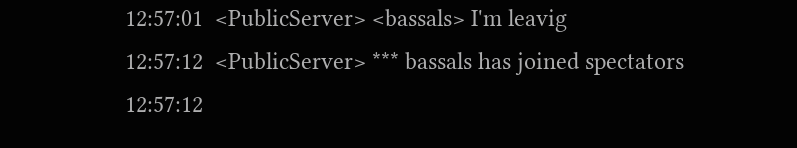12:57:01  <PublicServer> <bassals> I'm leavig
12:57:12  <PublicServer> *** bassals has joined spectators
12:57:12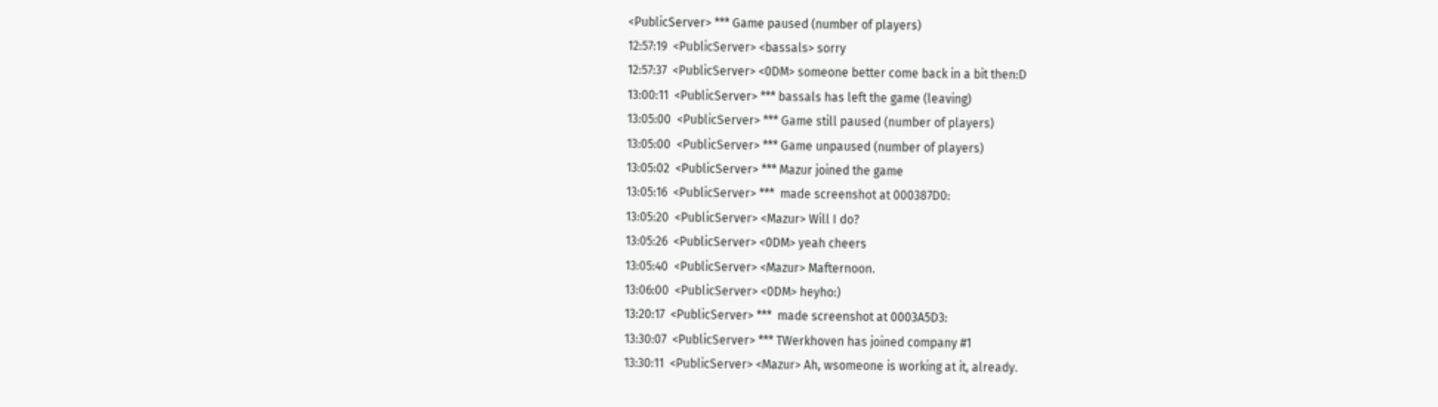<PublicServer> *** Game paused (number of players)
12:57:19  <PublicServer> <bassals> sorry
12:57:37  <PublicServer> <0DM> someone better come back in a bit then:D
13:00:11  <PublicServer> *** bassals has left the game (leaving)
13:05:00  <PublicServer> *** Game still paused (number of players)
13:05:00  <PublicServer> *** Game unpaused (number of players)
13:05:02  <PublicServer> *** Mazur joined the game
13:05:16  <PublicServer> ***  made screenshot at 000387D0:
13:05:20  <PublicServer> <Mazur> Will I do?
13:05:26  <PublicServer> <0DM> yeah cheers
13:05:40  <PublicServer> <Mazur> Mafternoon.
13:06:00  <PublicServer> <0DM> heyho:)
13:20:17  <PublicServer> ***  made screenshot at 0003A5D3:
13:30:07  <PublicServer> *** TWerkhoven has joined company #1
13:30:11  <PublicServer> <Mazur> Ah, wsomeone is working at it, already.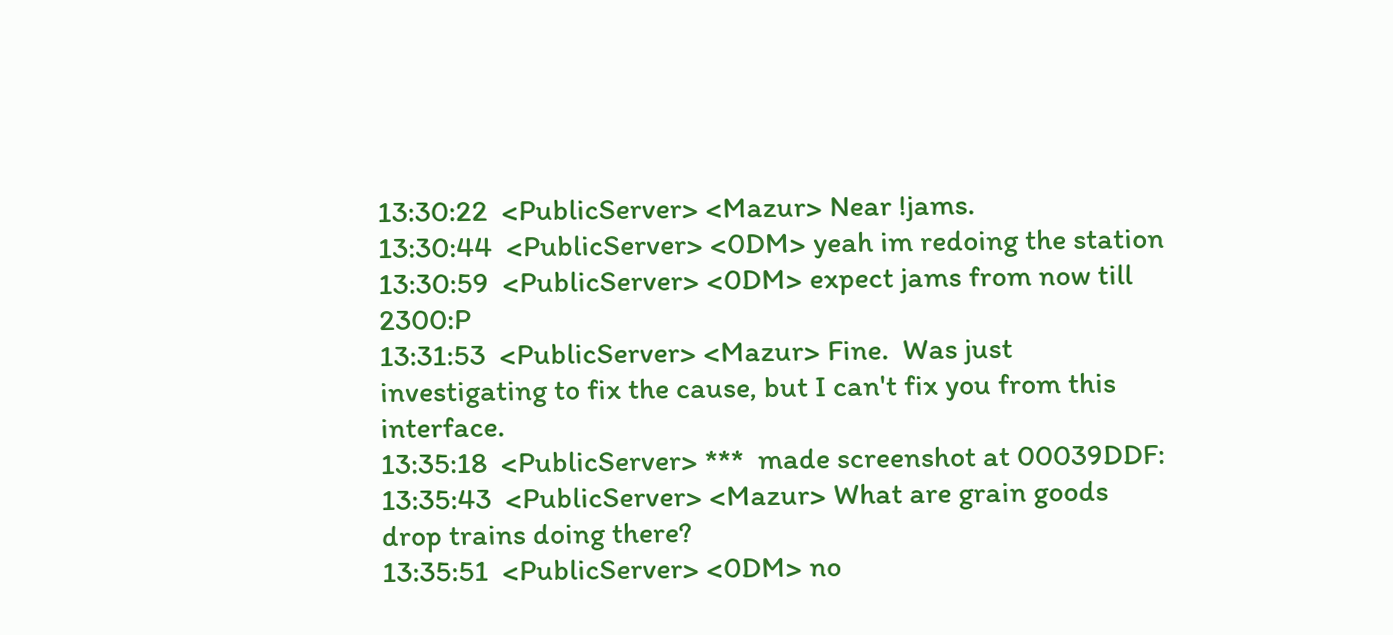13:30:22  <PublicServer> <Mazur> Near !jams.
13:30:44  <PublicServer> <0DM> yeah im redoing the station
13:30:59  <PublicServer> <0DM> expect jams from now till 2300:P
13:31:53  <PublicServer> <Mazur> Fine.  Was just investigating to fix the cause, but I can't fix you from this interface.
13:35:18  <PublicServer> ***  made screenshot at 00039DDF:
13:35:43  <PublicServer> <Mazur> What are grain goods drop trains doing there?
13:35:51  <PublicServer> <0DM> no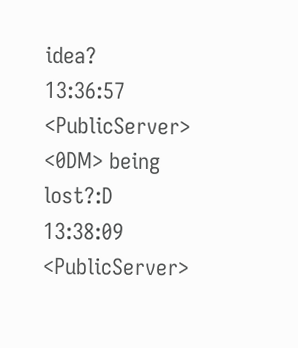idea?
13:36:57  <PublicServer> <0DM> being lost?:D
13:38:09  <PublicServer>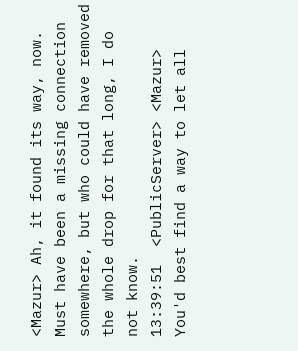<Mazur> Ah, it found its way, now.  Must have been a missing connection somewhere, but who could have removed the whole drop for that long, I do not know.
13:39:51  <PublicServer> <Mazur> You'd best find a way to let all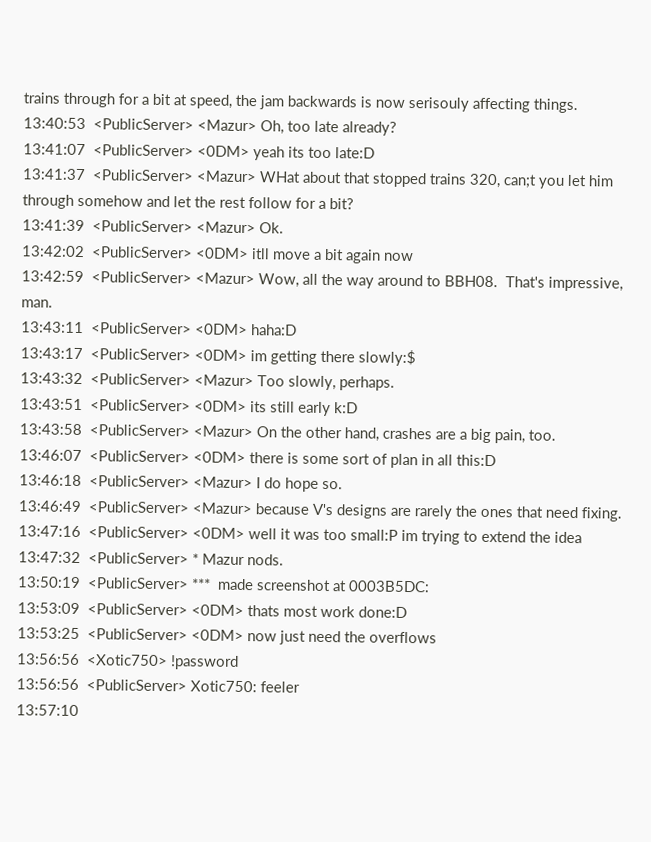trains through for a bit at speed, the jam backwards is now serisouly affecting things.
13:40:53  <PublicServer> <Mazur> Oh, too late already?
13:41:07  <PublicServer> <0DM> yeah its too late:D
13:41:37  <PublicServer> <Mazur> WHat about that stopped trains 320, can;t you let him through somehow and let the rest follow for a bit?
13:41:39  <PublicServer> <Mazur> Ok.
13:42:02  <PublicServer> <0DM> itll move a bit again now
13:42:59  <PublicServer> <Mazur> Wow, all the way around to BBH08.  That's impressive, man.
13:43:11  <PublicServer> <0DM> haha:D
13:43:17  <PublicServer> <0DM> im getting there slowly:$
13:43:32  <PublicServer> <Mazur> Too slowly, perhaps.
13:43:51  <PublicServer> <0DM> its still early k:D
13:43:58  <PublicServer> <Mazur> On the other hand, crashes are a big pain, too.
13:46:07  <PublicServer> <0DM> there is some sort of plan in all this:D
13:46:18  <PublicServer> <Mazur> I do hope so.
13:46:49  <PublicServer> <Mazur> because V's designs are rarely the ones that need fixing.
13:47:16  <PublicServer> <0DM> well it was too small:P im trying to extend the idea
13:47:32  <PublicServer> * Mazur nods.
13:50:19  <PublicServer> ***  made screenshot at 0003B5DC:
13:53:09  <PublicServer> <0DM> thats most work done:D
13:53:25  <PublicServer> <0DM> now just need the overflows
13:56:56  <Xotic750> !password
13:56:56  <PublicServer> Xotic750: feeler
13:57:10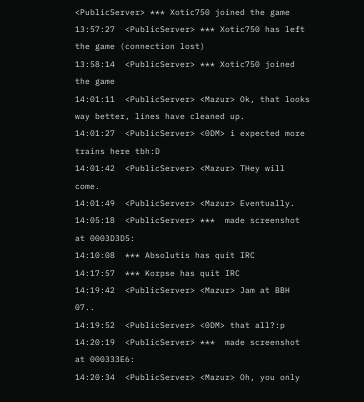<PublicServer> *** Xotic750 joined the game
13:57:27  <PublicServer> *** Xotic750 has left the game (connection lost)
13:58:14  <PublicServer> *** Xotic750 joined the game
14:01:11  <PublicServer> <Mazur> Ok, that looks way better, lines have cleaned up.
14:01:27  <PublicServer> <0DM> i expected more trains here tbh:D
14:01:42  <PublicServer> <Mazur> THey will come.
14:01:49  <PublicServer> <Mazur> Eventually.
14:05:18  <PublicServer> ***  made screenshot at 0003D3D5:
14:10:08  *** Absolutis has quit IRC
14:17:57  *** Korpse has quit IRC
14:19:42  <PublicServer> <Mazur> Jam at BBH 07..
14:19:52  <PublicServer> <0DM> that all?:p
14:20:19  <PublicServer> ***  made screenshot at 000333E6:
14:20:34  <PublicServer> <Mazur> Oh, you only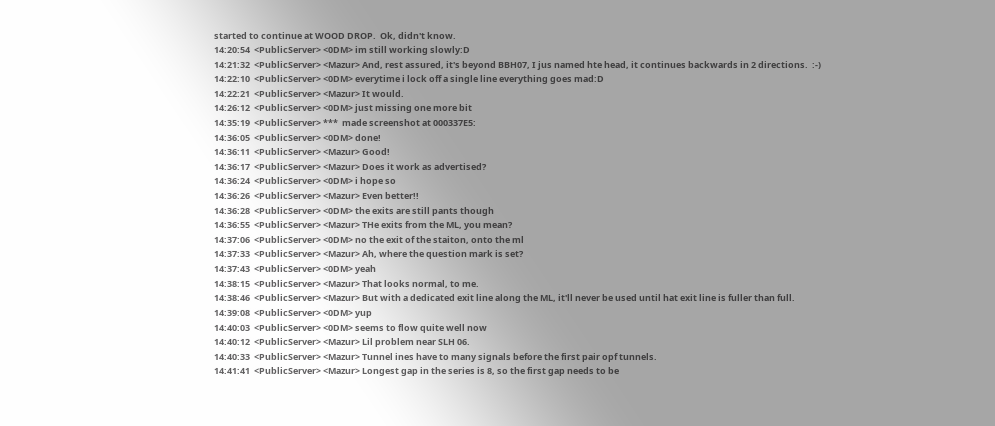started to continue at WOOD DROP.  Ok, didn't know.
14:20:54  <PublicServer> <0DM> im still working slowly:D
14:21:32  <PublicServer> <Mazur> And, rest assured, it's beyond BBH07, I jus named hte head, it continues backwards in 2 directions.  :-)
14:22:10  <PublicServer> <0DM> everytime i lock off a single line everything goes mad:D
14:22:21  <PublicServer> <Mazur> It would.
14:26:12  <PublicServer> <0DM> just missing one more bit
14:35:19  <PublicServer> ***  made screenshot at 000337E5:
14:36:05  <PublicServer> <0DM> done!
14:36:11  <PublicServer> <Mazur> Good!
14:36:17  <PublicServer> <Mazur> Does it work as advertised?
14:36:24  <PublicServer> <0DM> i hope so
14:36:26  <PublicServer> <Mazur> Even better!!
14:36:28  <PublicServer> <0DM> the exits are still pants though
14:36:55  <PublicServer> <Mazur> THe exits from the ML, you mean?
14:37:06  <PublicServer> <0DM> no the exit of the staiton, onto the ml
14:37:33  <PublicServer> <Mazur> Ah, where the question mark is set?
14:37:43  <PublicServer> <0DM> yeah
14:38:15  <PublicServer> <Mazur> That looks normal, to me.
14:38:46  <PublicServer> <Mazur> But with a dedicated exit line along the ML, it'll never be used until hat exit line is fuller than full.
14:39:08  <PublicServer> <0DM> yup
14:40:03  <PublicServer> <0DM> seems to flow quite well now
14:40:12  <PublicServer> <Mazur> Lil problem near SLH 06.
14:40:33  <PublicServer> <Mazur> Tunnel ines have to many signals before the first pair opf tunnels.
14:41:41  <PublicServer> <Mazur> Longest gap in the series is 8, so the first gap needs to be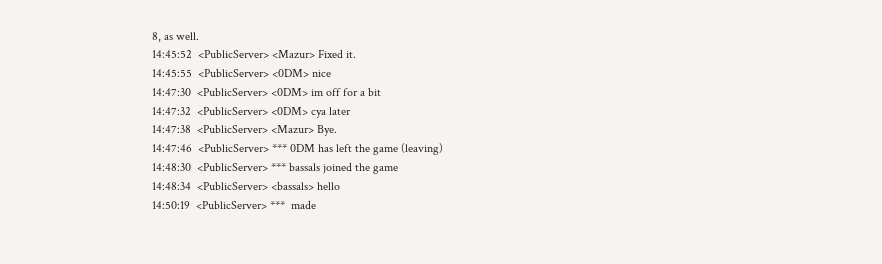8, as well.
14:45:52  <PublicServer> <Mazur> Fixed it.
14:45:55  <PublicServer> <0DM> nice
14:47:30  <PublicServer> <0DM> im off for a bit
14:47:32  <PublicServer> <0DM> cya later
14:47:38  <PublicServer> <Mazur> Bye.
14:47:46  <PublicServer> *** 0DM has left the game (leaving)
14:48:30  <PublicServer> *** bassals joined the game
14:48:34  <PublicServer> <bassals> hello
14:50:19  <PublicServer> ***  made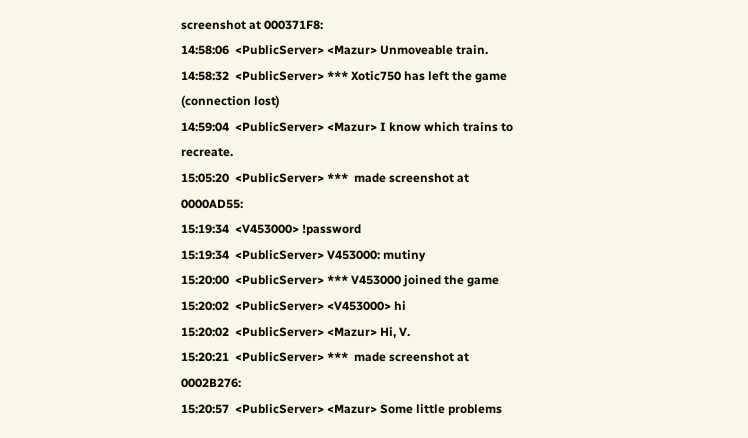screenshot at 000371F8:
14:58:06  <PublicServer> <Mazur> Unmoveable train.
14:58:32  <PublicServer> *** Xotic750 has left the game (connection lost)
14:59:04  <PublicServer> <Mazur> I know which trains to recreate.
15:05:20  <PublicServer> ***  made screenshot at 0000AD55:
15:19:34  <V453000> !password
15:19:34  <PublicServer> V453000: mutiny
15:20:00  <PublicServer> *** V453000 joined the game
15:20:02  <PublicServer> <V453000> hi
15:20:02  <PublicServer> <Mazur> Hi, V.
15:20:21  <PublicServer> ***  made screenshot at 0002B276:
15:20:57  <PublicServer> <Mazur> Some little problems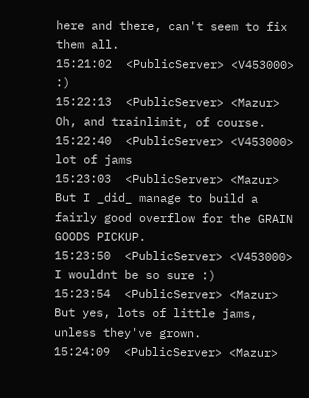here and there, can't seem to fix them all.
15:21:02  <PublicServer> <V453000> :)
15:22:13  <PublicServer> <Mazur> Oh, and trainlimit, of course.
15:22:40  <PublicServer> <V453000> lot of jams
15:23:03  <PublicServer> <Mazur> But I _did_ manage to build a fairly good overflow for the GRAIN GOODS PICKUP.
15:23:50  <PublicServer> <V453000> I wouldnt be so sure :)
15:23:54  <PublicServer> <Mazur> But yes, lots of little jams, unless they've grown.
15:24:09  <PublicServer> <Mazur>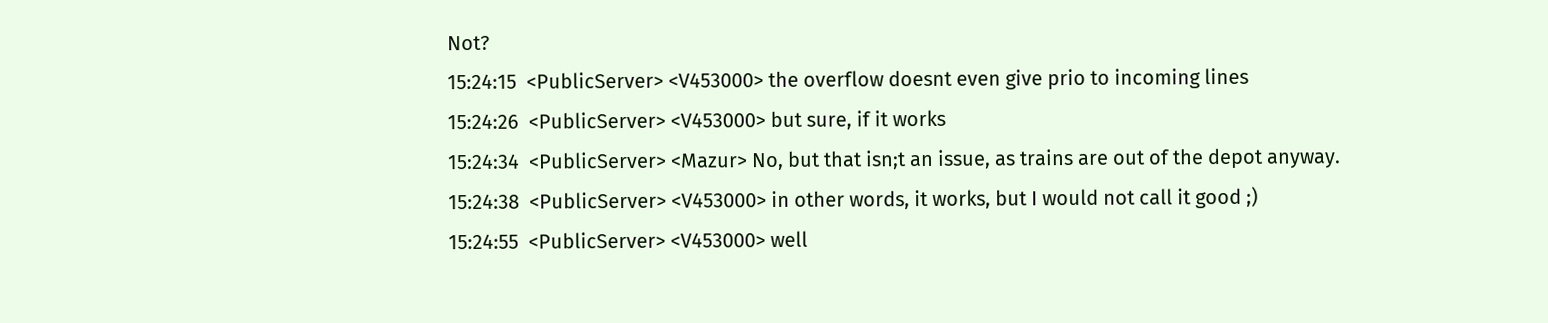Not?
15:24:15  <PublicServer> <V453000> the overflow doesnt even give prio to incoming lines
15:24:26  <PublicServer> <V453000> but sure, if it works
15:24:34  <PublicServer> <Mazur> No, but that isn;t an issue, as trains are out of the depot anyway.
15:24:38  <PublicServer> <V453000> in other words, it works, but I would not call it good ;)
15:24:55  <PublicServer> <V453000> well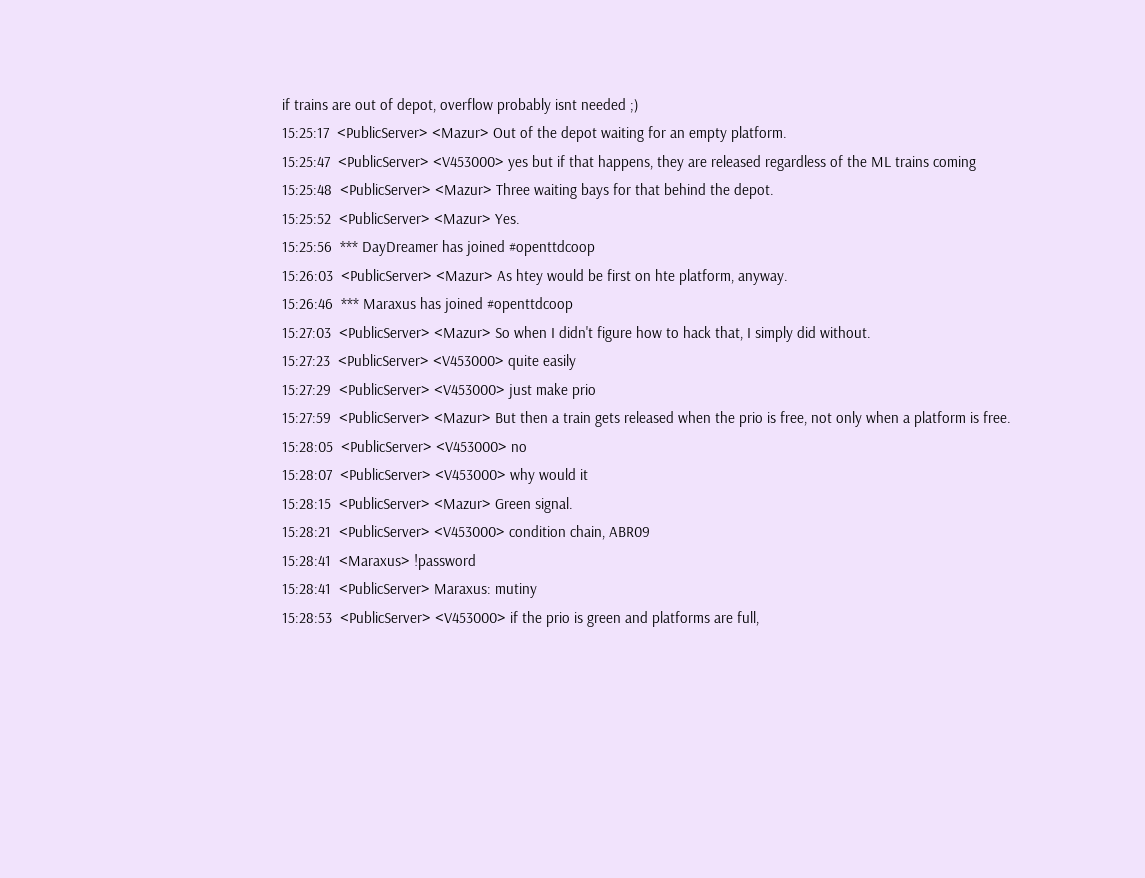if trains are out of depot, overflow probably isnt needed ;)
15:25:17  <PublicServer> <Mazur> Out of the depot waiting for an empty platform.
15:25:47  <PublicServer> <V453000> yes but if that happens, they are released regardless of the ML trains coming
15:25:48  <PublicServer> <Mazur> Three waiting bays for that behind the depot.
15:25:52  <PublicServer> <Mazur> Yes.
15:25:56  *** DayDreamer has joined #openttdcoop
15:26:03  <PublicServer> <Mazur> As htey would be first on hte platform, anyway.
15:26:46  *** Maraxus has joined #openttdcoop
15:27:03  <PublicServer> <Mazur> So when I didn't figure how to hack that, I simply did without.
15:27:23  <PublicServer> <V453000> quite easily
15:27:29  <PublicServer> <V453000> just make prio
15:27:59  <PublicServer> <Mazur> But then a train gets released when the prio is free, not only when a platform is free.
15:28:05  <PublicServer> <V453000> no
15:28:07  <PublicServer> <V453000> why would it
15:28:15  <PublicServer> <Mazur> Green signal.
15:28:21  <PublicServer> <V453000> condition chain, ABR09
15:28:41  <Maraxus> !password
15:28:41  <PublicServer> Maraxus: mutiny
15:28:53  <PublicServer> <V453000> if the prio is green and platforms are full,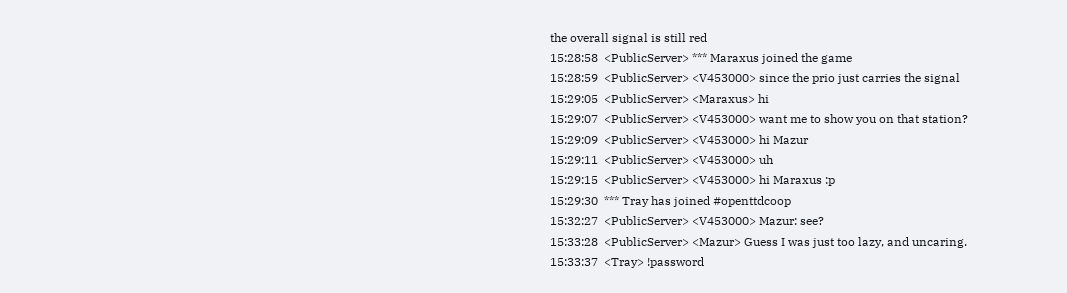the overall signal is still red
15:28:58  <PublicServer> *** Maraxus joined the game
15:28:59  <PublicServer> <V453000> since the prio just carries the signal
15:29:05  <PublicServer> <Maraxus> hi
15:29:07  <PublicServer> <V453000> want me to show you on that station?
15:29:09  <PublicServer> <V453000> hi Mazur
15:29:11  <PublicServer> <V453000> uh
15:29:15  <PublicServer> <V453000> hi Maraxus :p
15:29:30  *** Tray has joined #openttdcoop
15:32:27  <PublicServer> <V453000> Mazur: see?
15:33:28  <PublicServer> <Mazur> Guess I was just too lazy, and uncaring.
15:33:37  <Tray> !password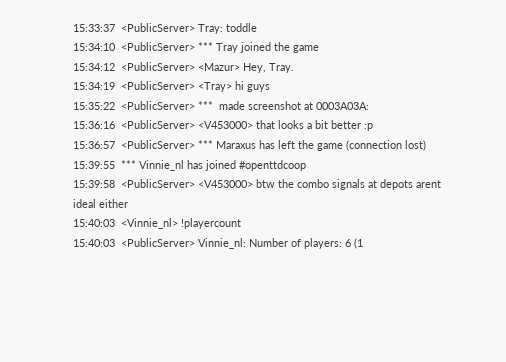15:33:37  <PublicServer> Tray: toddle
15:34:10  <PublicServer> *** Tray joined the game
15:34:12  <PublicServer> <Mazur> Hey, Tray.
15:34:19  <PublicServer> <Tray> hi guys
15:35:22  <PublicServer> ***  made screenshot at 0003A03A:
15:36:16  <PublicServer> <V453000> that looks a bit better :p
15:36:57  <PublicServer> *** Maraxus has left the game (connection lost)
15:39:55  *** Vinnie_nl has joined #openttdcoop
15:39:58  <PublicServer> <V453000> btw the combo signals at depots arent ideal either
15:40:03  <Vinnie_nl> !playercount
15:40:03  <PublicServer> Vinnie_nl: Number of players: 6 (1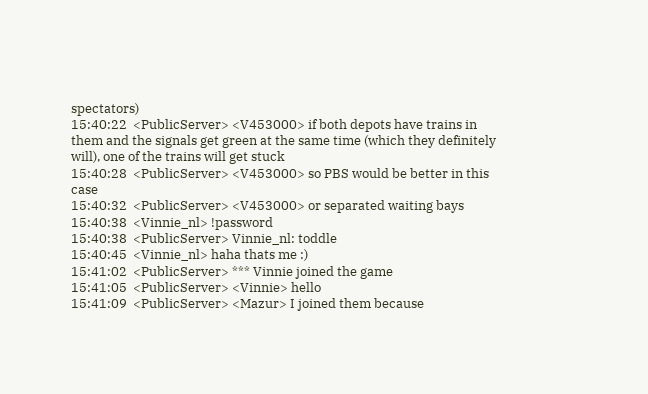spectators)
15:40:22  <PublicServer> <V453000> if both depots have trains in them and the signals get green at the same time (which they definitely will), one of the trains will get stuck
15:40:28  <PublicServer> <V453000> so PBS would be better in this case
15:40:32  <PublicServer> <V453000> or separated waiting bays
15:40:38  <Vinnie_nl> !password
15:40:38  <PublicServer> Vinnie_nl: toddle
15:40:45  <Vinnie_nl> haha thats me :)
15:41:02  <PublicServer> *** Vinnie joined the game
15:41:05  <PublicServer> <Vinnie> hello
15:41:09  <PublicServer> <Mazur> I joined them because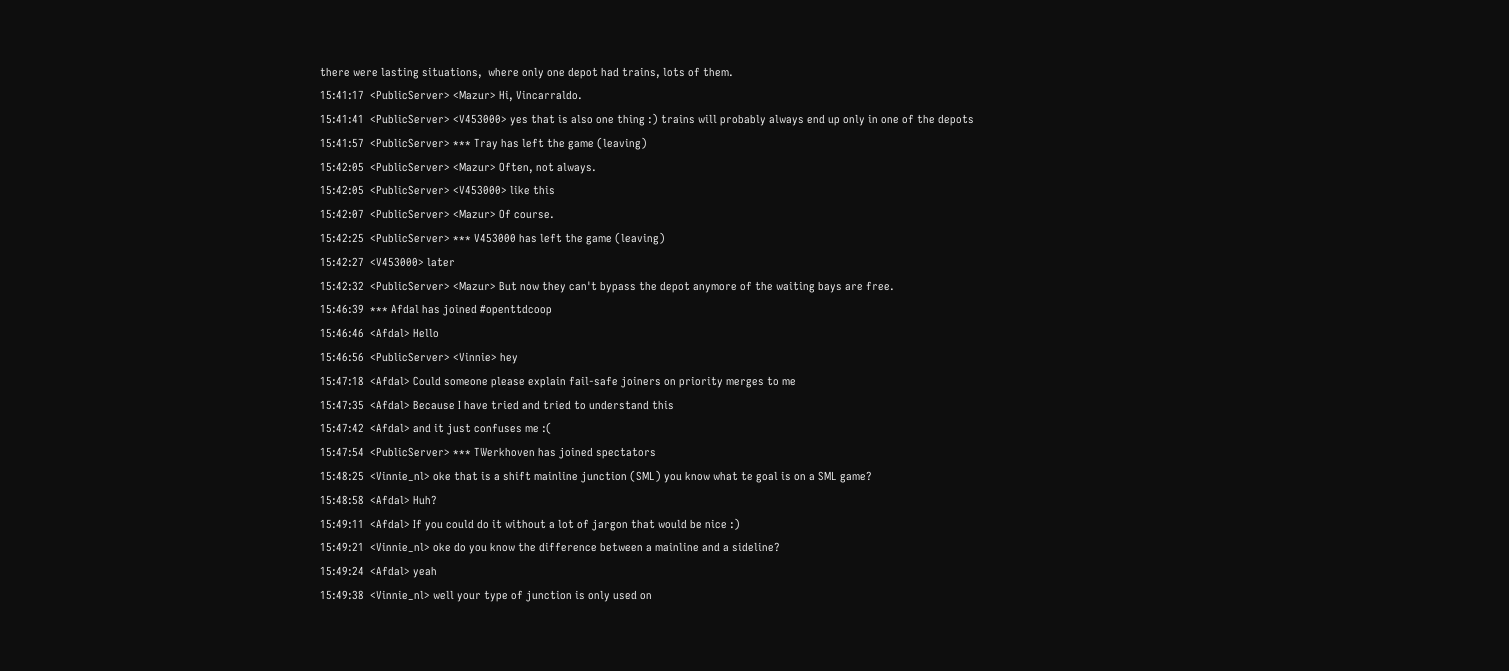there were lasting situations,  where only one depot had trains, lots of them.
15:41:17  <PublicServer> <Mazur> Hi, Vincarraldo.
15:41:41  <PublicServer> <V453000> yes that is also one thing :) trains will probably always end up only in one of the depots
15:41:57  <PublicServer> *** Tray has left the game (leaving)
15:42:05  <PublicServer> <Mazur> Often, not always.
15:42:05  <PublicServer> <V453000> like this
15:42:07  <PublicServer> <Mazur> Of course.
15:42:25  <PublicServer> *** V453000 has left the game (leaving)
15:42:27  <V453000> later
15:42:32  <PublicServer> <Mazur> But now they can't bypass the depot anymore of the waiting bays are free.
15:46:39  *** Afdal has joined #openttdcoop
15:46:46  <Afdal> Hello
15:46:56  <PublicServer> <Vinnie> hey
15:47:18  <Afdal> Could someone please explain fail-safe joiners on priority merges to me
15:47:35  <Afdal> Because I have tried and tried to understand this
15:47:42  <Afdal> and it just confuses me :(
15:47:54  <PublicServer> *** TWerkhoven has joined spectators
15:48:25  <Vinnie_nl> oke that is a shift mainline junction (SML) you know what te goal is on a SML game?
15:48:58  <Afdal> Huh?
15:49:11  <Afdal> If you could do it without a lot of jargon that would be nice :)
15:49:21  <Vinnie_nl> oke do you know the difference between a mainline and a sideline?
15:49:24  <Afdal> yeah
15:49:38  <Vinnie_nl> well your type of junction is only used on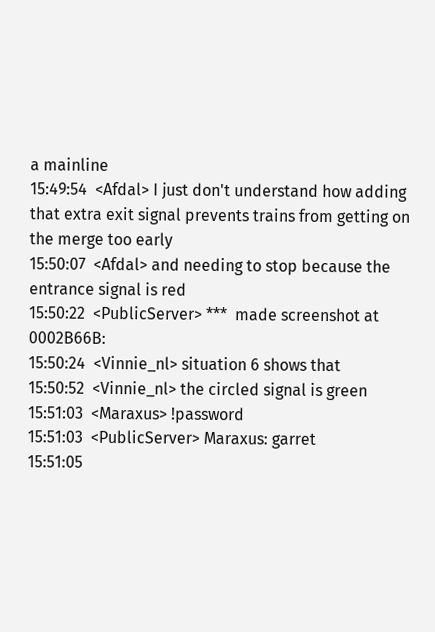a mainline
15:49:54  <Afdal> I just don't understand how adding that extra exit signal prevents trains from getting on the merge too early
15:50:07  <Afdal> and needing to stop because the entrance signal is red
15:50:22  <PublicServer> ***  made screenshot at 0002B66B:
15:50:24  <Vinnie_nl> situation 6 shows that
15:50:52  <Vinnie_nl> the circled signal is green
15:51:03  <Maraxus> !password
15:51:03  <PublicServer> Maraxus: garret
15:51:05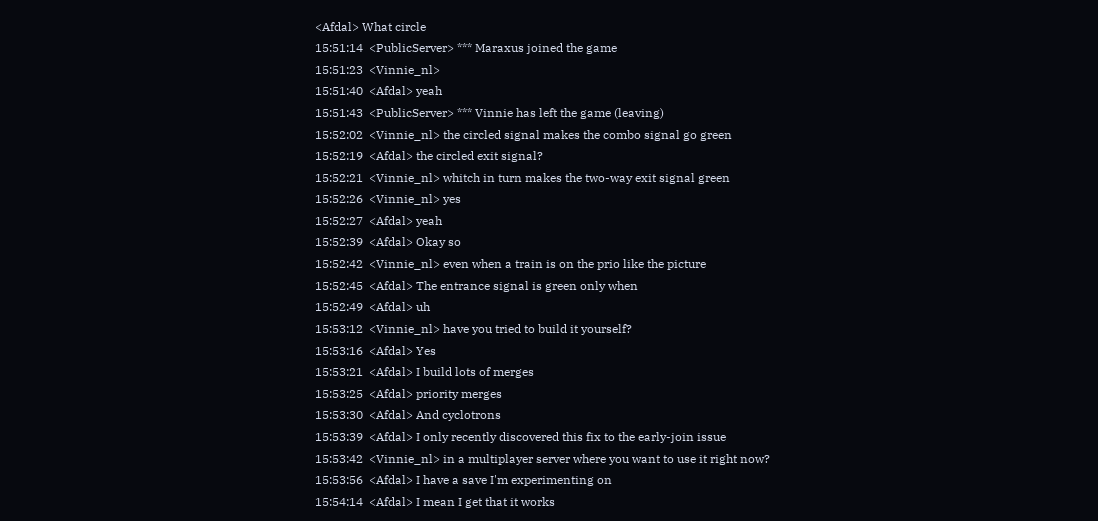<Afdal> What circle
15:51:14  <PublicServer> *** Maraxus joined the game
15:51:23  <Vinnie_nl>
15:51:40  <Afdal> yeah
15:51:43  <PublicServer> *** Vinnie has left the game (leaving)
15:52:02  <Vinnie_nl> the circled signal makes the combo signal go green
15:52:19  <Afdal> the circled exit signal?
15:52:21  <Vinnie_nl> whitch in turn makes the two-way exit signal green
15:52:26  <Vinnie_nl> yes
15:52:27  <Afdal> yeah
15:52:39  <Afdal> Okay so
15:52:42  <Vinnie_nl> even when a train is on the prio like the picture
15:52:45  <Afdal> The entrance signal is green only when
15:52:49  <Afdal> uh
15:53:12  <Vinnie_nl> have you tried to build it yourself?
15:53:16  <Afdal> Yes
15:53:21  <Afdal> I build lots of merges
15:53:25  <Afdal> priority merges
15:53:30  <Afdal> And cyclotrons
15:53:39  <Afdal> I only recently discovered this fix to the early-join issue
15:53:42  <Vinnie_nl> in a multiplayer server where you want to use it right now?
15:53:56  <Afdal> I have a save I'm experimenting on
15:54:14  <Afdal> I mean I get that it works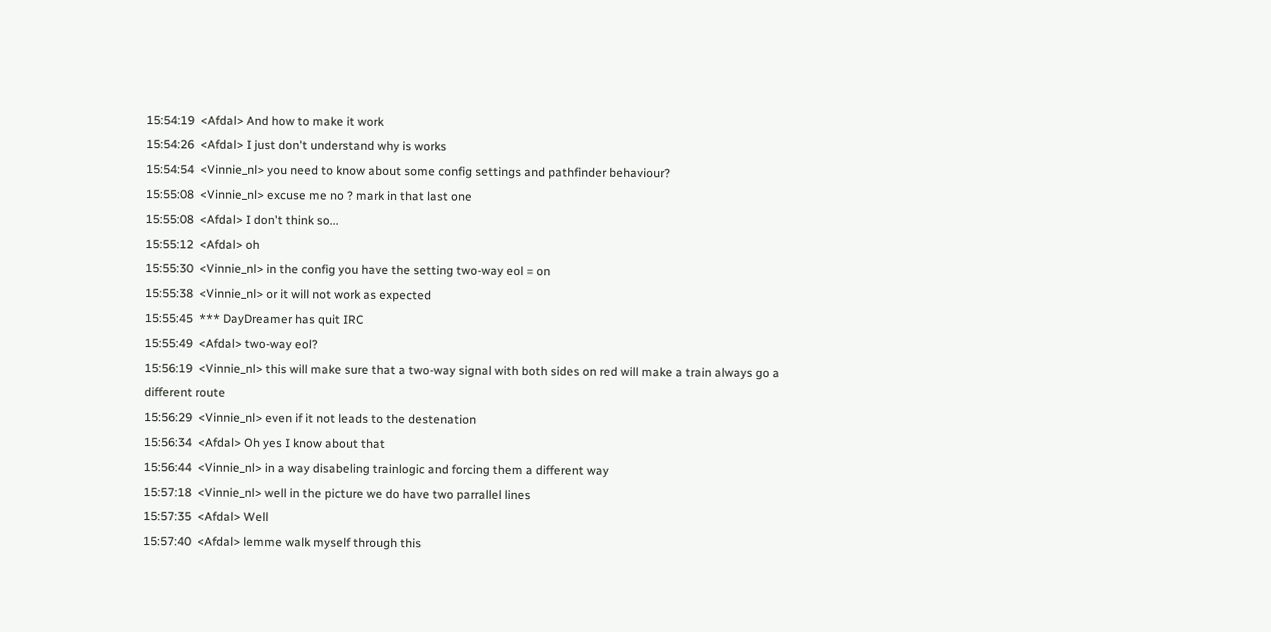15:54:19  <Afdal> And how to make it work
15:54:26  <Afdal> I just don't understand why is works
15:54:54  <Vinnie_nl> you need to know about some config settings and pathfinder behaviour?
15:55:08  <Vinnie_nl> excuse me no ? mark in that last one
15:55:08  <Afdal> I don't think so...
15:55:12  <Afdal> oh
15:55:30  <Vinnie_nl> in the config you have the setting two-way eol = on
15:55:38  <Vinnie_nl> or it will not work as expected
15:55:45  *** DayDreamer has quit IRC
15:55:49  <Afdal> two-way eol?
15:56:19  <Vinnie_nl> this will make sure that a two-way signal with both sides on red will make a train always go a different route
15:56:29  <Vinnie_nl> even if it not leads to the destenation
15:56:34  <Afdal> Oh yes I know about that
15:56:44  <Vinnie_nl> in a way disabeling trainlogic and forcing them a different way
15:57:18  <Vinnie_nl> well in the picture we do have two parrallel lines
15:57:35  <Afdal> Well
15:57:40  <Afdal> lemme walk myself through this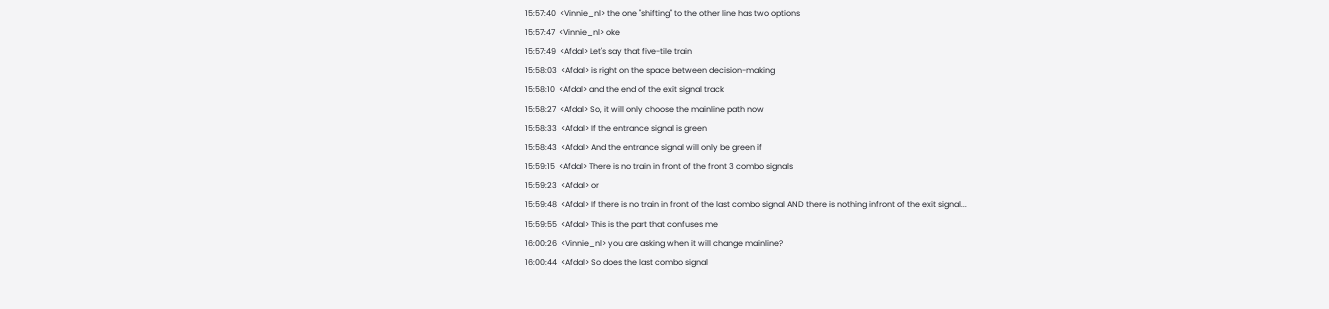15:57:40  <Vinnie_nl> the one "shifting" to the other line has two options
15:57:47  <Vinnie_nl> oke
15:57:49  <Afdal> Let's say that five-tile train
15:58:03  <Afdal> is right on the space between decision-making
15:58:10  <Afdal> and the end of the exit signal track
15:58:27  <Afdal> So, it will only choose the mainline path now
15:58:33  <Afdal> If the entrance signal is green
15:58:43  <Afdal> And the entrance signal will only be green if
15:59:15  <Afdal> There is no train in front of the front 3 combo signals
15:59:23  <Afdal> or
15:59:48  <Afdal> If there is no train in front of the last combo signal AND there is nothing infront of the exit signal...
15:59:55  <Afdal> This is the part that confuses me
16:00:26  <Vinnie_nl> you are asking when it will change mainline?
16:00:44  <Afdal> So does the last combo signal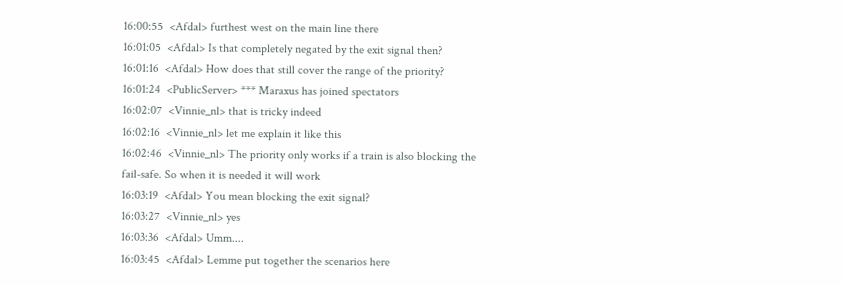16:00:55  <Afdal> furthest west on the main line there
16:01:05  <Afdal> Is that completely negated by the exit signal then?
16:01:16  <Afdal> How does that still cover the range of the priority?
16:01:24  <PublicServer> *** Maraxus has joined spectators
16:02:07  <Vinnie_nl> that is tricky indeed
16:02:16  <Vinnie_nl> let me explain it like this
16:02:46  <Vinnie_nl> The priority only works if a train is also blocking the fail-safe. So when it is needed it will work
16:03:19  <Afdal> You mean blocking the exit signal?
16:03:27  <Vinnie_nl> yes
16:03:36  <Afdal> Umm....
16:03:45  <Afdal> Lemme put together the scenarios here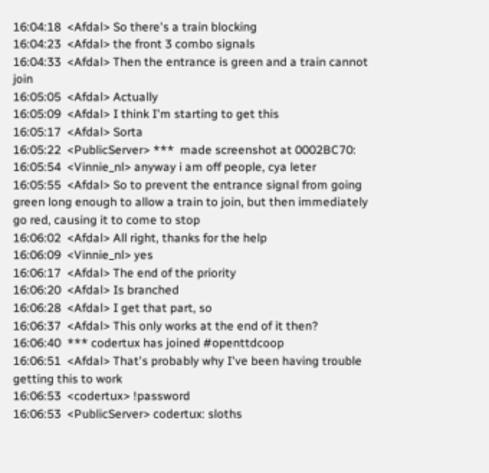16:04:18  <Afdal> So there's a train blocking
16:04:23  <Afdal> the front 3 combo signals
16:04:33  <Afdal> Then the entrance is green and a train cannot join
16:05:05  <Afdal> Actually
16:05:09  <Afdal> I think I'm starting to get this
16:05:17  <Afdal> Sorta
16:05:22  <PublicServer> ***  made screenshot at 0002BC70:
16:05:54  <Vinnie_nl> anyway i am off people, cya leter
16:05:55  <Afdal> So to prevent the entrance signal from going green long enough to allow a train to join, but then immediately go red, causing it to come to stop
16:06:02  <Afdal> All right, thanks for the help
16:06:09  <Vinnie_nl> yes
16:06:17  <Afdal> The end of the priority
16:06:20  <Afdal> Is branched
16:06:28  <Afdal> I get that part, so
16:06:37  <Afdal> This only works at the end of it then?
16:06:40  *** codertux has joined #openttdcoop
16:06:51  <Afdal> That's probably why I've been having trouble getting this to work
16:06:53  <codertux> !password
16:06:53  <PublicServer> codertux: sloths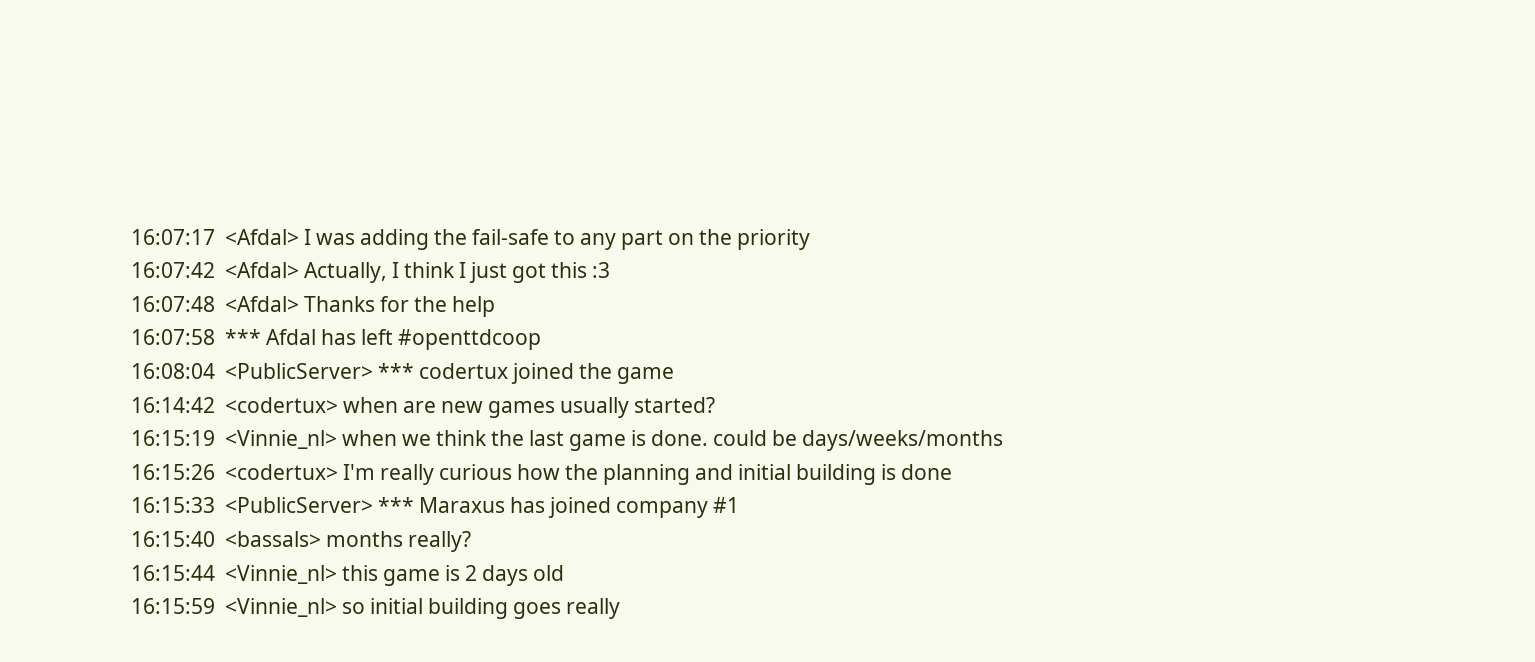16:07:17  <Afdal> I was adding the fail-safe to any part on the priority
16:07:42  <Afdal> Actually, I think I just got this :3
16:07:48  <Afdal> Thanks for the help
16:07:58  *** Afdal has left #openttdcoop
16:08:04  <PublicServer> *** codertux joined the game
16:14:42  <codertux> when are new games usually started?
16:15:19  <Vinnie_nl> when we think the last game is done. could be days/weeks/months
16:15:26  <codertux> I'm really curious how the planning and initial building is done
16:15:33  <PublicServer> *** Maraxus has joined company #1
16:15:40  <bassals> months really?
16:15:44  <Vinnie_nl> this game is 2 days old
16:15:59  <Vinnie_nl> so initial building goes really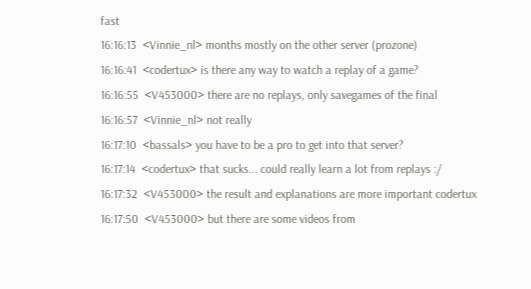fast
16:16:13  <Vinnie_nl> months mostly on the other server (prozone)
16:16:41  <codertux> is there any way to watch a replay of a game?
16:16:55  <V453000> there are no replays, only savegames of the final
16:16:57  <Vinnie_nl> not really
16:17:10  <bassals> you have to be a pro to get into that server?
16:17:14  <codertux> that sucks... could really learn a lot from replays :/
16:17:32  <V453000> the result and explanations are more important codertux
16:17:50  <V453000> but there are some videos from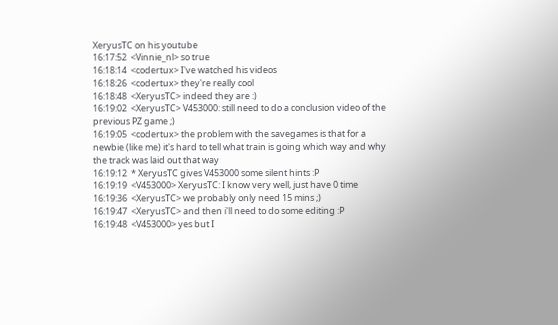XeryusTC on his youtube
16:17:52  <Vinnie_nl> so true
16:18:14  <codertux> I've watched his videos
16:18:26  <codertux> they're really cool
16:18:48  <XeryusTC> indeed they are :)
16:19:02  <XeryusTC> V453000: still need to do a conclusion video of the previous PZ game ;)
16:19:05  <codertux> the problem with the savegames is that for a newbie (like me) it's hard to tell what train is going which way and why the track was laid out that way
16:19:12  * XeryusTC gives V453000 some silent hints :P
16:19:19  <V453000> XeryusTC: I know very well, just have 0 time
16:19:36  <XeryusTC> we probably only need 15 mins ;)
16:19:47  <XeryusTC> and then i'll need to do some editing :P
16:19:48  <V453000> yes but I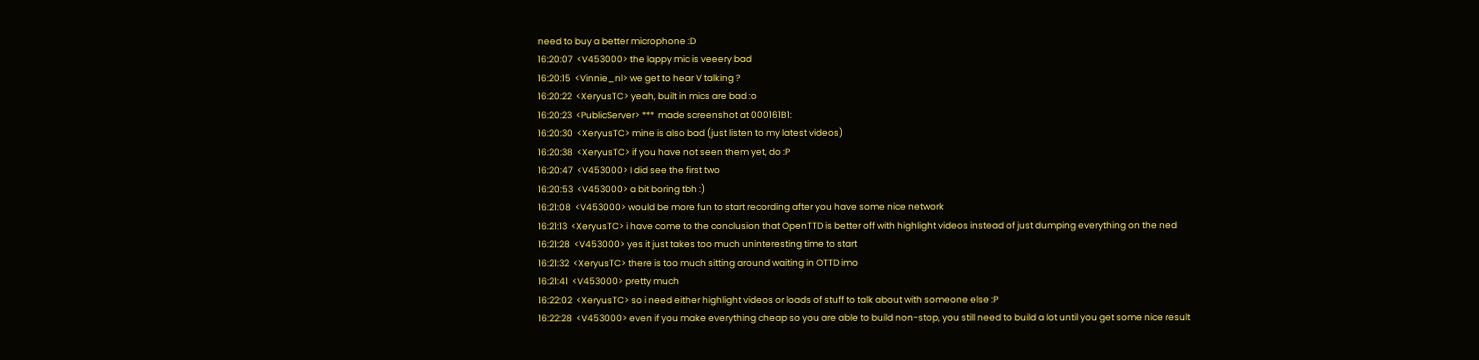need to buy a better microphone :D
16:20:07  <V453000> the lappy mic is veeery bad
16:20:15  <Vinnie_nl> we get to hear V talking ?
16:20:22  <XeryusTC> yeah, built in mics are bad :o
16:20:23  <PublicServer> ***  made screenshot at 000161B1:
16:20:30  <XeryusTC> mine is also bad (just listen to my latest videos)
16:20:38  <XeryusTC> if you have not seen them yet, do :P
16:20:47  <V453000> I did see the first two
16:20:53  <V453000> a bit boring tbh :)
16:21:08  <V453000> would be more fun to start recording after you have some nice network
16:21:13  <XeryusTC> i have come to the conclusion that OpenTTD is better off with highlight videos instead of just dumping everything on the ned
16:21:28  <V453000> yes it just takes too much uninteresting time to start
16:21:32  <XeryusTC> there is too much sitting around waiting in OTTD imo
16:21:41  <V453000> pretty much
16:22:02  <XeryusTC> so i need either highlight videos or loads of stuff to talk about with someone else :P
16:22:28  <V453000> even if you make everything cheap so you are able to build non-stop, you still need to build a lot until you get some nice result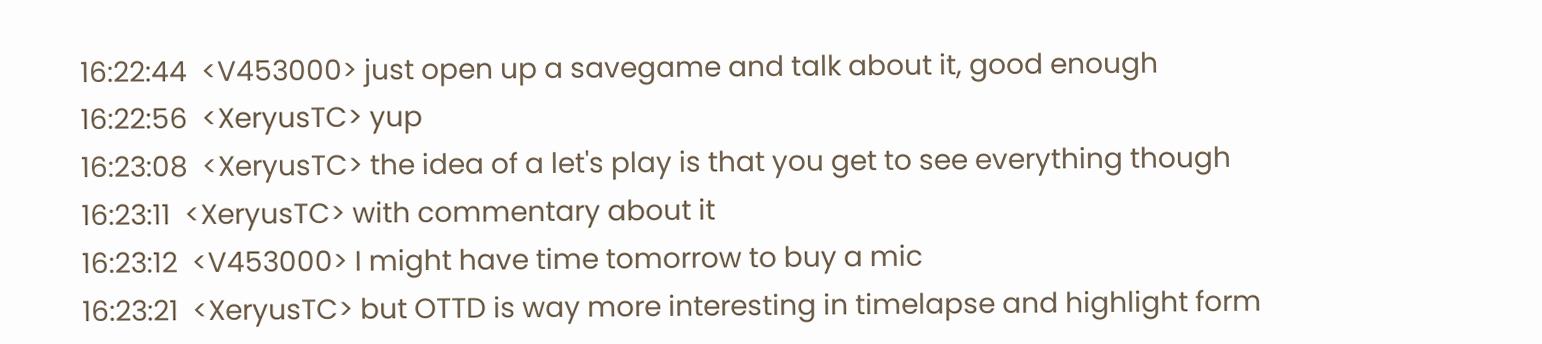16:22:44  <V453000> just open up a savegame and talk about it, good enough
16:22:56  <XeryusTC> yup
16:23:08  <XeryusTC> the idea of a let's play is that you get to see everything though
16:23:11  <XeryusTC> with commentary about it
16:23:12  <V453000> I might have time tomorrow to buy a mic
16:23:21  <XeryusTC> but OTTD is way more interesting in timelapse and highlight form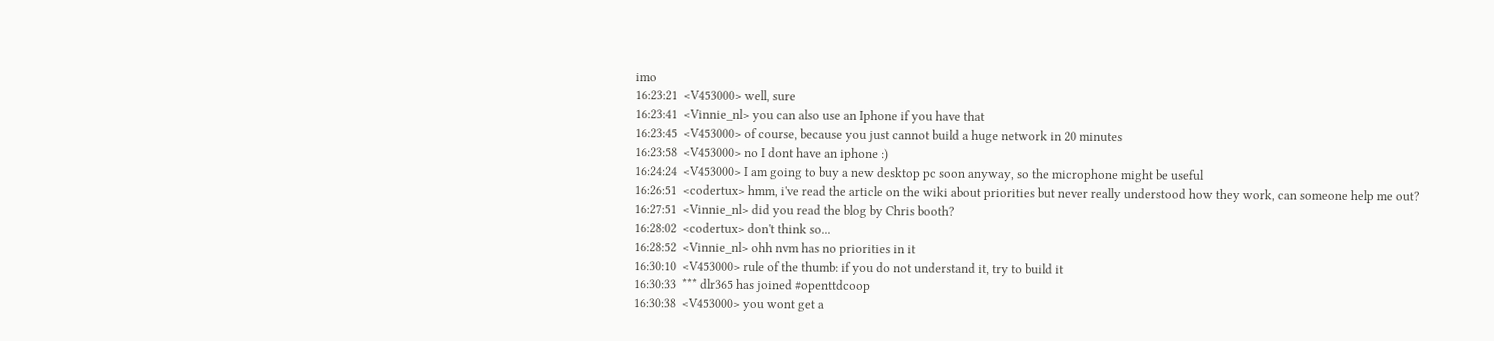imo
16:23:21  <V453000> well, sure
16:23:41  <Vinnie_nl> you can also use an Iphone if you have that
16:23:45  <V453000> of course, because you just cannot build a huge network in 20 minutes
16:23:58  <V453000> no I dont have an iphone :)
16:24:24  <V453000> I am going to buy a new desktop pc soon anyway, so the microphone might be useful
16:26:51  <codertux> hmm, i've read the article on the wiki about priorities but never really understood how they work, can someone help me out?
16:27:51  <Vinnie_nl> did you read the blog by Chris booth?
16:28:02  <codertux> don't think so...
16:28:52  <Vinnie_nl> ohh nvm has no priorities in it
16:30:10  <V453000> rule of the thumb: if you do not understand it, try to build it
16:30:33  *** dlr365 has joined #openttdcoop
16:30:38  <V453000> you wont get a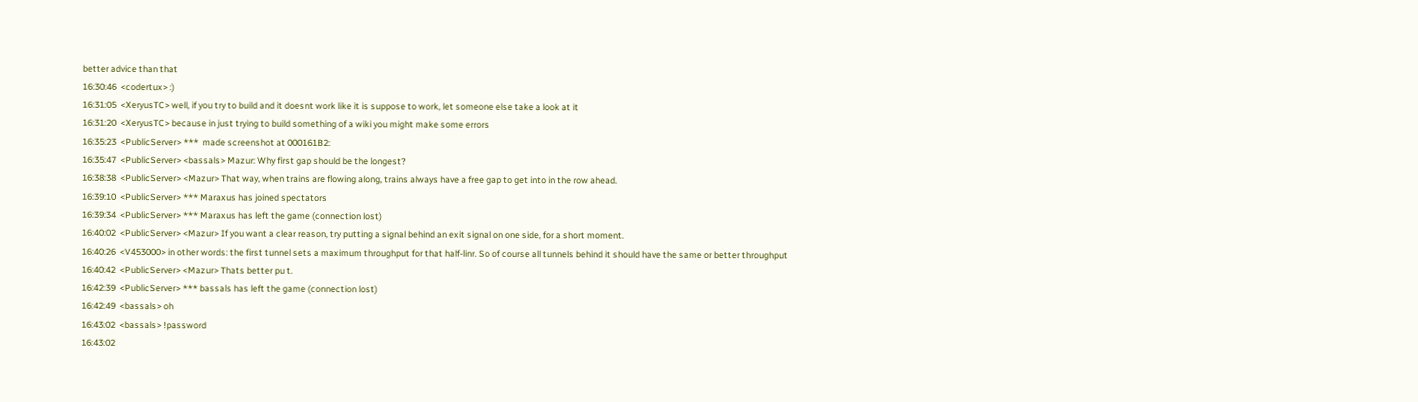better advice than that
16:30:46  <codertux> :)
16:31:05  <XeryusTC> well, if you try to build and it doesnt work like it is suppose to work, let someone else take a look at it
16:31:20  <XeryusTC> because in just trying to build something of a wiki you might make some errors
16:35:23  <PublicServer> ***  made screenshot at 000161B2:
16:35:47  <PublicServer> <bassals> Mazur: Why first gap should be the longest?
16:38:38  <PublicServer> <Mazur> That way, when trains are flowing along, trains always have a free gap to get into in the row ahead.
16:39:10  <PublicServer> *** Maraxus has joined spectators
16:39:34  <PublicServer> *** Maraxus has left the game (connection lost)
16:40:02  <PublicServer> <Mazur> If you want a clear reason, try putting a signal behind an exit signal on one side, for a short moment.
16:40:26  <V453000> in other words: the first tunnel sets a maximum throughput for that half-linr. So of course all tunnels behind it should have the same or better throughput
16:40:42  <PublicServer> <Mazur> Thats better pu t.
16:42:39  <PublicServer> *** bassals has left the game (connection lost)
16:42:49  <bassals> oh
16:43:02  <bassals> !password
16:43:02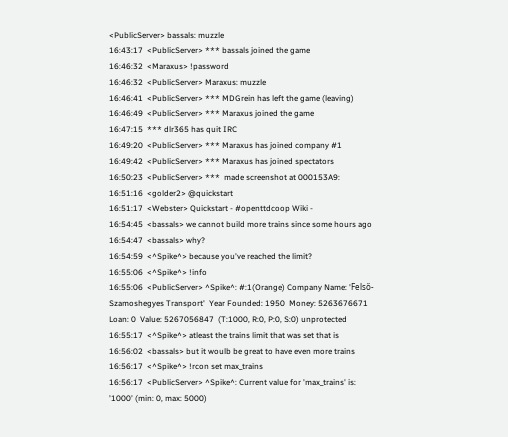<PublicServer> bassals: muzzle
16:43:17  <PublicServer> *** bassals joined the game
16:46:32  <Maraxus> !password
16:46:32  <PublicServer> Maraxus: muzzle
16:46:41  <PublicServer> *** MDGrein has left the game (leaving)
16:46:49  <PublicServer> *** Maraxus joined the game
16:47:15  *** dlr365 has quit IRC
16:49:20  <PublicServer> *** Maraxus has joined company #1
16:49:42  <PublicServer> *** Maraxus has joined spectators
16:50:23  <PublicServer> ***  made screenshot at 000153A9:
16:51:16  <golder2> @quickstart
16:51:17  <Webster> Quickstart - #openttdcoop Wiki -
16:54:45  <bassals> we cannot build more trains since some hours ago
16:54:47  <bassals> why?
16:54:59  <^Spike^> because you've reached the limit?
16:55:06  <^Spike^> !info
16:55:06  <PublicServer> ^Spike^: #:1(Orange) Company Name: 'Felső-Szamoshegyes Transport'  Year Founded: 1950  Money: 5263676671  Loan: 0  Value: 5267056847  (T:1000, R:0, P:0, S:0) unprotected
16:55:17  <^Spike^> atleast the trains limit that was set that is
16:56:02  <bassals> but it woulb be great to have even more trains
16:56:17  <^Spike^> !rcon set max_trains
16:56:17  <PublicServer> ^Spike^: Current value for 'max_trains' is: '1000' (min: 0, max: 5000)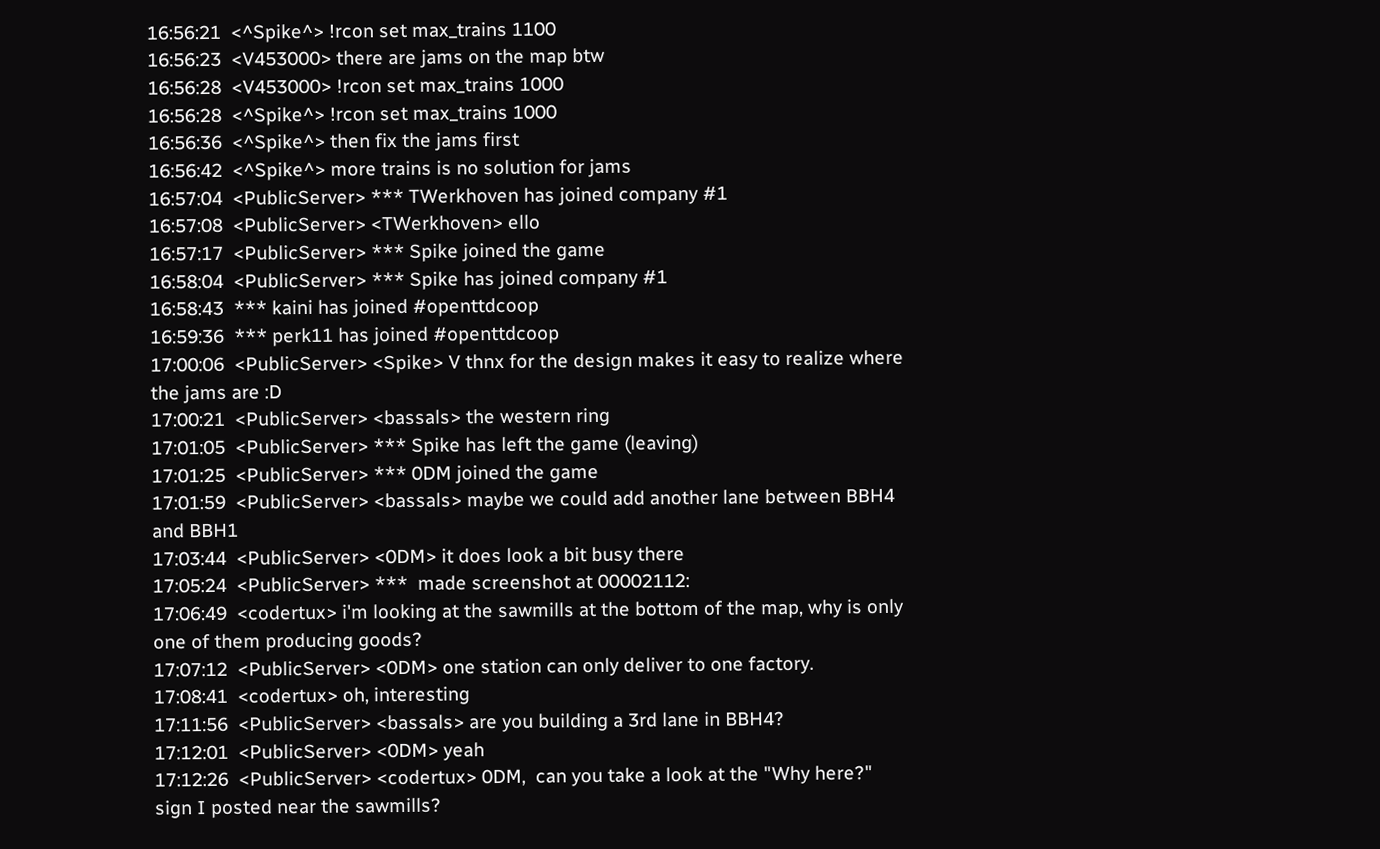16:56:21  <^Spike^> !rcon set max_trains 1100
16:56:23  <V453000> there are jams on the map btw
16:56:28  <V453000> !rcon set max_trains 1000
16:56:28  <^Spike^> !rcon set max_trains 1000
16:56:36  <^Spike^> then fix the jams first
16:56:42  <^Spike^> more trains is no solution for jams
16:57:04  <PublicServer> *** TWerkhoven has joined company #1
16:57:08  <PublicServer> <TWerkhoven> ello
16:57:17  <PublicServer> *** Spike joined the game
16:58:04  <PublicServer> *** Spike has joined company #1
16:58:43  *** kaini has joined #openttdcoop
16:59:36  *** perk11 has joined #openttdcoop
17:00:06  <PublicServer> <Spike> V thnx for the design makes it easy to realize where the jams are :D
17:00:21  <PublicServer> <bassals> the western ring
17:01:05  <PublicServer> *** Spike has left the game (leaving)
17:01:25  <PublicServer> *** 0DM joined the game
17:01:59  <PublicServer> <bassals> maybe we could add another lane between BBH4 and BBH1
17:03:44  <PublicServer> <0DM> it does look a bit busy there
17:05:24  <PublicServer> ***  made screenshot at 00002112:
17:06:49  <codertux> i'm looking at the sawmills at the bottom of the map, why is only one of them producing goods?
17:07:12  <PublicServer> <0DM> one station can only deliver to one factory.
17:08:41  <codertux> oh, interesting
17:11:56  <PublicServer> <bassals> are you building a 3rd lane in BBH4?
17:12:01  <PublicServer> <0DM> yeah
17:12:26  <PublicServer> <codertux> 0DM,  can you take a look at the "Why here?" sign I posted near the sawmills?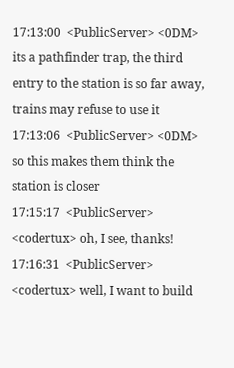17:13:00  <PublicServer> <0DM> its a pathfinder trap, the third entry to the station is so far away, trains may refuse to use it
17:13:06  <PublicServer> <0DM> so this makes them think the station is closer
17:15:17  <PublicServer> <codertux> oh, I see, thanks!
17:16:31  <PublicServer> <codertux> well, I want to build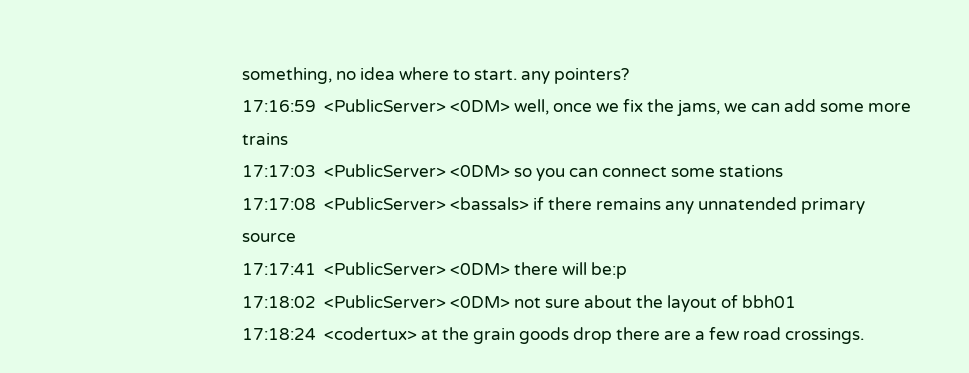something, no idea where to start. any pointers?
17:16:59  <PublicServer> <0DM> well, once we fix the jams, we can add some more trains
17:17:03  <PublicServer> <0DM> so you can connect some stations
17:17:08  <PublicServer> <bassals> if there remains any unnatended primary source
17:17:41  <PublicServer> <0DM> there will be:p
17:18:02  <PublicServer> <0DM> not sure about the layout of bbh01
17:18:24  <codertux> at the grain goods drop there are a few road crossings.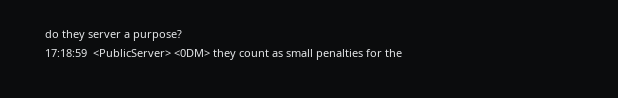do they server a purpose?
17:18:59  <PublicServer> <0DM> they count as small penalties for the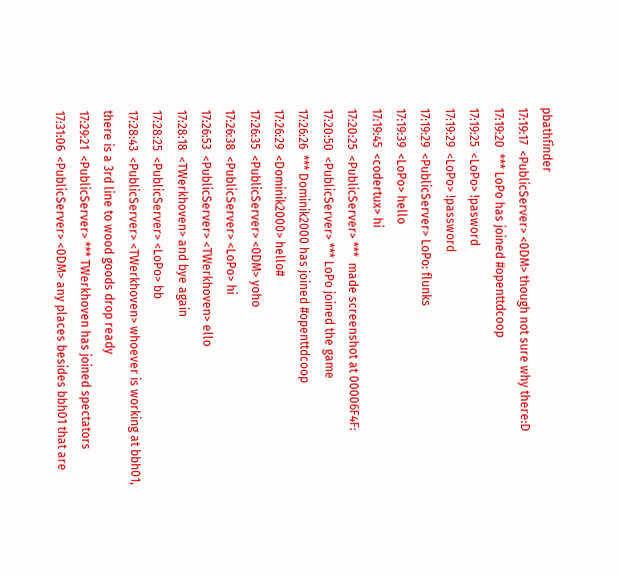pbathfinder
17:19:17  <PublicServer> <0DM> though not sure why there:D
17:19:20  *** LoPo has joined #openttdcoop
17:19:25  <LoPo> !pasword
17:19:29  <LoPo> !password
17:19:29  <PublicServer> LoPo: flunks
17:19:39  <LoPo> hello
17:19:45  <codertux> hi
17:20:25  <PublicServer> ***  made screenshot at 00006F4F:
17:20:50  <PublicServer> *** LoPo joined the game
17:26:26  *** Dominik2000 has joined #openttdcoop
17:26:29  <Dominik2000> hello#
17:26:35  <PublicServer> <0DM> yoho
17:26:38  <PublicServer> <LoPo> hi
17:26:53  <PublicServer> <TWerkhoven> ello
17:28:18  <TWerkhoven> and bye again
17:28:25  <PublicServer> <LoPo> bb
17:28:43  <PublicServer> <TWerkhoven> whoever is working at bbh01, there is a 3rd line to wood goods drop ready
17:29:21  <PublicServer> *** TWerkhoven has joined spectators
17:31:06  <PublicServer> <0DM> any places besides bbh01 that are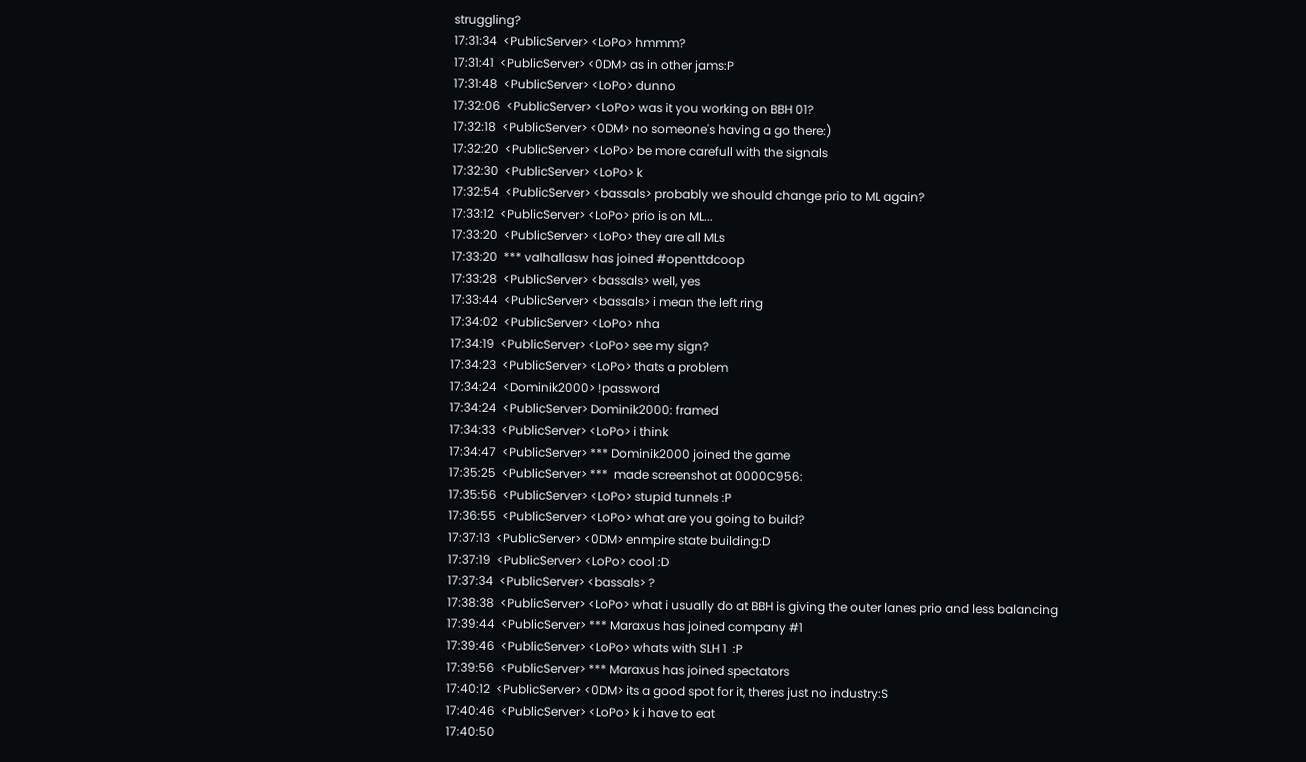struggling?
17:31:34  <PublicServer> <LoPo> hmmm?
17:31:41  <PublicServer> <0DM> as in other jams:P
17:31:48  <PublicServer> <LoPo> dunno
17:32:06  <PublicServer> <LoPo> was it you working on BBH 01?
17:32:18  <PublicServer> <0DM> no someone's having a go there:)
17:32:20  <PublicServer> <LoPo> be more carefull with the signals
17:32:30  <PublicServer> <LoPo> k
17:32:54  <PublicServer> <bassals> probably we should change prio to ML again?
17:33:12  <PublicServer> <LoPo> prio is on ML...
17:33:20  <PublicServer> <LoPo> they are all MLs
17:33:20  *** valhallasw has joined #openttdcoop
17:33:28  <PublicServer> <bassals> well, yes
17:33:44  <PublicServer> <bassals> i mean the left ring
17:34:02  <PublicServer> <LoPo> nha
17:34:19  <PublicServer> <LoPo> see my sign?
17:34:23  <PublicServer> <LoPo> thats a problem
17:34:24  <Dominik2000> !password
17:34:24  <PublicServer> Dominik2000: framed
17:34:33  <PublicServer> <LoPo> i think
17:34:47  <PublicServer> *** Dominik2000 joined the game
17:35:25  <PublicServer> ***  made screenshot at 0000C956:
17:35:56  <PublicServer> <LoPo> stupid tunnels :P
17:36:55  <PublicServer> <LoPo> what are you going to build?
17:37:13  <PublicServer> <0DM> enmpire state building:D
17:37:19  <PublicServer> <LoPo> cool :D
17:37:34  <PublicServer> <bassals> ?
17:38:38  <PublicServer> <LoPo> what i usually do at BBH is giving the outer lanes prio and less balancing
17:39:44  <PublicServer> *** Maraxus has joined company #1
17:39:46  <PublicServer> <LoPo> whats with SLH 1  :P
17:39:56  <PublicServer> *** Maraxus has joined spectators
17:40:12  <PublicServer> <0DM> its a good spot for it, theres just no industry:S
17:40:46  <PublicServer> <LoPo> k i have to eat
17:40:50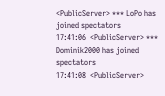<PublicServer> *** LoPo has joined spectators
17:41:06  <PublicServer> *** Dominik2000 has joined spectators
17:41:08  <PublicServer>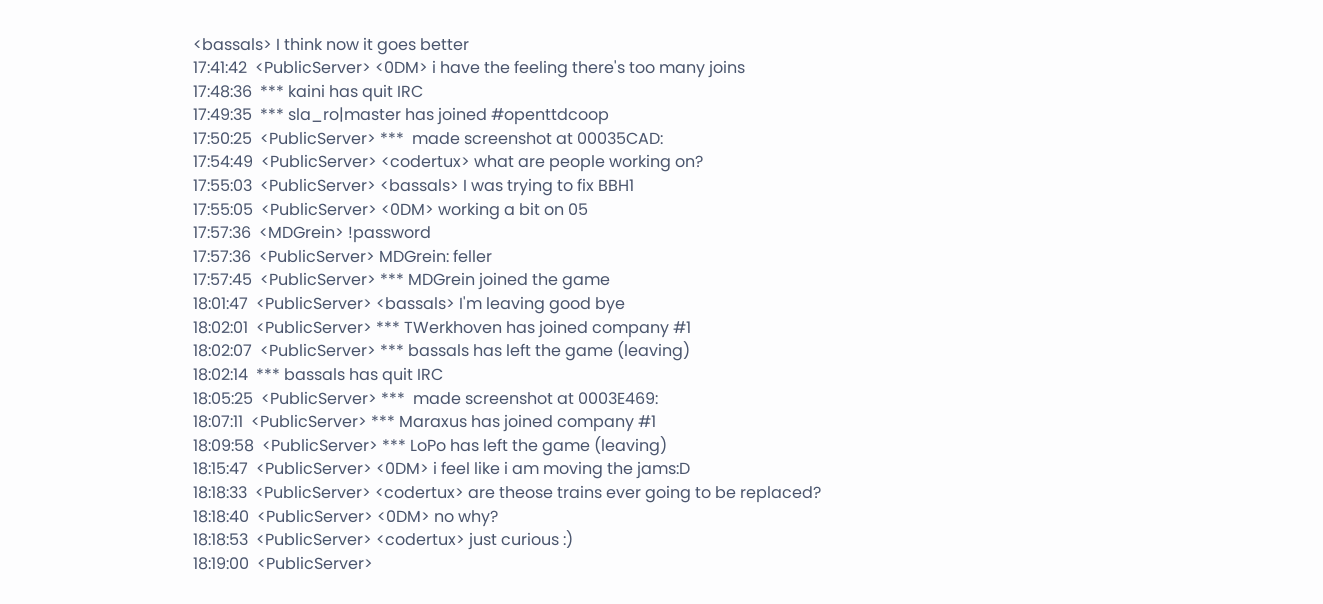<bassals> I think now it goes better
17:41:42  <PublicServer> <0DM> i have the feeling there's too many joins
17:48:36  *** kaini has quit IRC
17:49:35  *** sla_ro|master has joined #openttdcoop
17:50:25  <PublicServer> ***  made screenshot at 00035CAD:
17:54:49  <PublicServer> <codertux> what are people working on?
17:55:03  <PublicServer> <bassals> I was trying to fix BBH1
17:55:05  <PublicServer> <0DM> working a bit on 05
17:57:36  <MDGrein> !password
17:57:36  <PublicServer> MDGrein: feller
17:57:45  <PublicServer> *** MDGrein joined the game
18:01:47  <PublicServer> <bassals> I'm leaving good bye
18:02:01  <PublicServer> *** TWerkhoven has joined company #1
18:02:07  <PublicServer> *** bassals has left the game (leaving)
18:02:14  *** bassals has quit IRC
18:05:25  <PublicServer> ***  made screenshot at 0003E469:
18:07:11  <PublicServer> *** Maraxus has joined company #1
18:09:58  <PublicServer> *** LoPo has left the game (leaving)
18:15:47  <PublicServer> <0DM> i feel like i am moving the jams:D
18:18:33  <PublicServer> <codertux> are theose trains ever going to be replaced?
18:18:40  <PublicServer> <0DM> no why?
18:18:53  <PublicServer> <codertux> just curious :)
18:19:00  <PublicServer>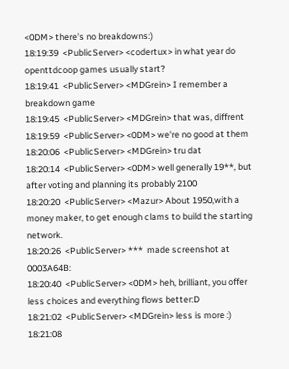<0DM> there's no breakdowns:)
18:19:39  <PublicServer> <codertux> in what year do openttdcoop games usually start?
18:19:41  <PublicServer> <MDGrein> I remember a breakdown game
18:19:45  <PublicServer> <MDGrein> that was, diffrent
18:19:59  <PublicServer> <0DM> we're no good at them
18:20:06  <PublicServer> <MDGrein> tru dat
18:20:14  <PublicServer> <0DM> well generally 19**, but after voting and planning its probably 2100
18:20:20  <PublicServer> <Mazur> About 1950,with a money maker, to get enough clams to build the starting network.
18:20:26  <PublicServer> ***  made screenshot at 0003A64B:
18:20:40  <PublicServer> <0DM> heh, brilliant, you offer less choices and everything flows better:D
18:21:02  <PublicServer> <MDGrein> less is more :)
18:21:08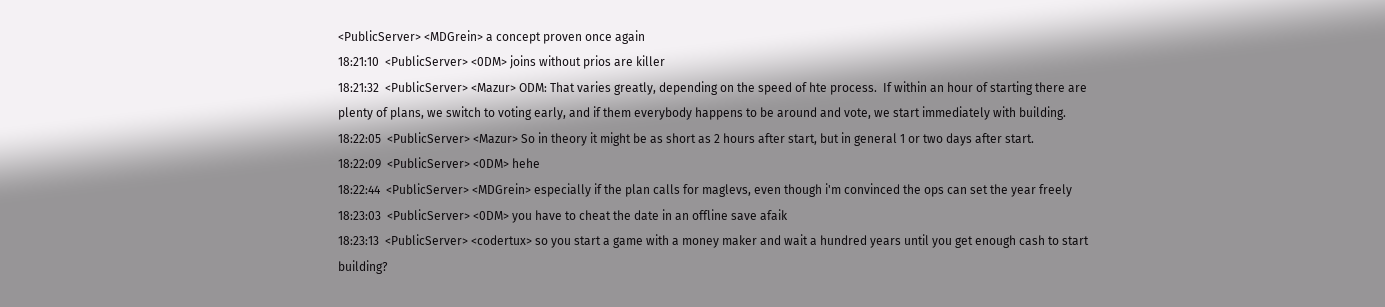<PublicServer> <MDGrein> a concept proven once again
18:21:10  <PublicServer> <0DM> joins without prios are killer
18:21:32  <PublicServer> <Mazur> ODM: That varies greatly, depending on the speed of hte process.  If within an hour of starting there are plenty of plans, we switch to voting early, and if them everybody happens to be around and vote, we start immediately with building.
18:22:05  <PublicServer> <Mazur> So in theory it might be as short as 2 hours after start, but in general 1 or two days after start.
18:22:09  <PublicServer> <0DM> hehe
18:22:44  <PublicServer> <MDGrein> especially if the plan calls for maglevs, even though i'm convinced the ops can set the year freely
18:23:03  <PublicServer> <0DM> you have to cheat the date in an offline save afaik
18:23:13  <PublicServer> <codertux> so you start a game with a money maker and wait a hundred years until you get enough cash to start building?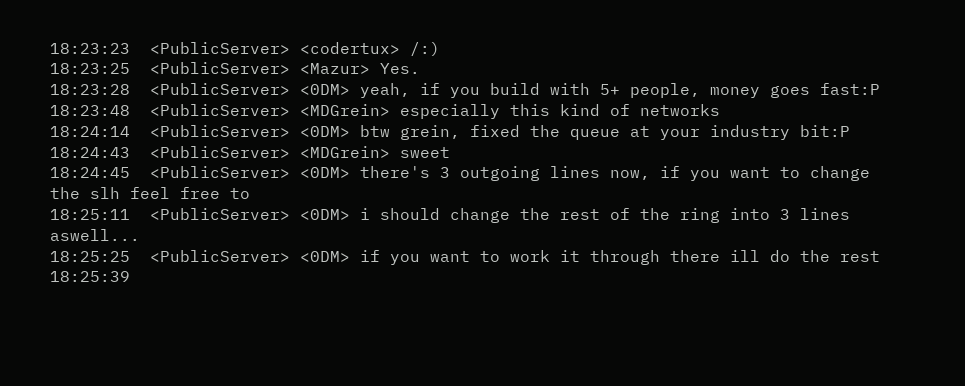18:23:23  <PublicServer> <codertux> /:)
18:23:25  <PublicServer> <Mazur> Yes.
18:23:28  <PublicServer> <0DM> yeah, if you build with 5+ people, money goes fast:P
18:23:48  <PublicServer> <MDGrein> especially this kind of networks
18:24:14  <PublicServer> <0DM> btw grein, fixed the queue at your industry bit:P
18:24:43  <PublicServer> <MDGrein> sweet
18:24:45  <PublicServer> <0DM> there's 3 outgoing lines now, if you want to change the slh feel free to
18:25:11  <PublicServer> <0DM> i should change the rest of the ring into 3 lines aswell...
18:25:25  <PublicServer> <0DM> if you want to work it through there ill do the rest
18:25:39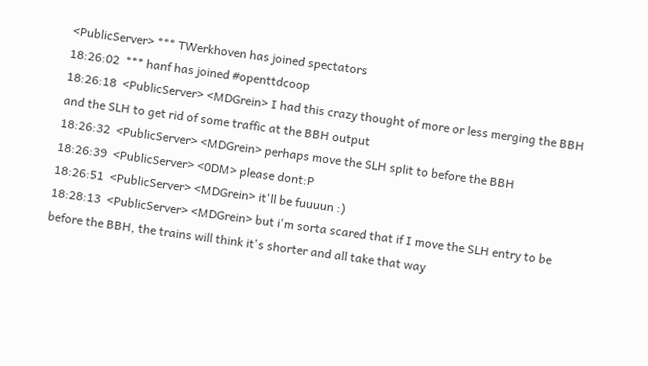<PublicServer> *** TWerkhoven has joined spectators
18:26:02  *** hanf has joined #openttdcoop
18:26:18  <PublicServer> <MDGrein> I had this crazy thought of more or less merging the BBH and the SLH to get rid of some traffic at the BBH output
18:26:32  <PublicServer> <MDGrein> perhaps move the SLH split to before the BBH
18:26:39  <PublicServer> <0DM> please dont:P
18:26:51  <PublicServer> <MDGrein> it'll be fuuuun :)
18:28:13  <PublicServer> <MDGrein> but i'm sorta scared that if I move the SLH entry to be before the BBH, the trains will think it's shorter and all take that way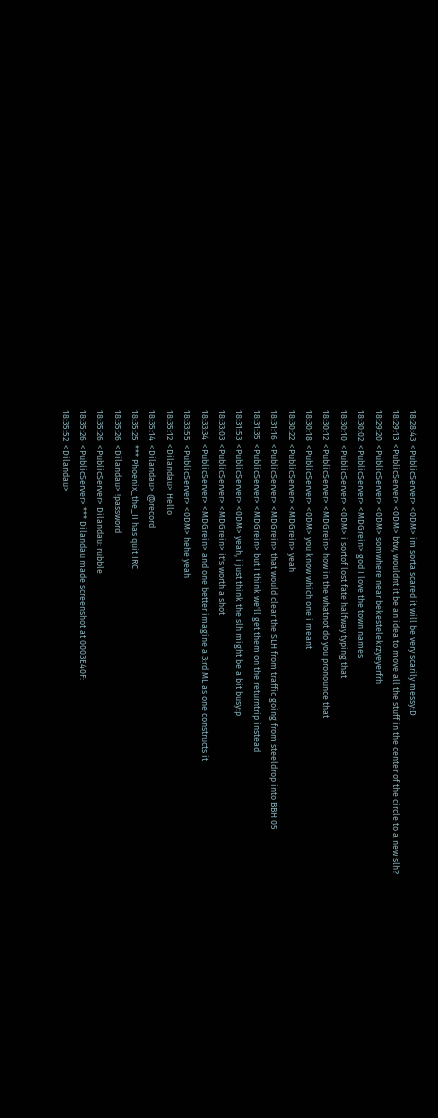18:28:43  <PublicServer> <0DM> im sorta scared it will be very scarily messy:D
18:29:13  <PublicServer> <0DM> btw, wouldnt it be an idea to move all the stuff in the center of the circle to a new slh?
18:29:20  <PublicServer> <0DM> somwhere near bekestelekrzyeyerfrh
18:30:02  <PublicServer> <MDGrein> god I love the town names
18:30:10  <PublicServer> <0DM> i sortof lost fate halfway typing that
18:30:12  <PublicServer> <MDGrein> how in the whatnot do you pronounce that
18:30:18  <PublicServer> <0DM> you know which one i meant
18:30:22  <PublicServer> <MDGrein> yeah
18:31:16  <PublicServer> <MDGrein> that would clear the SLH from traffic going from steeldrop into BBH 05
18:31:35  <PublicServer> <MDGrein> but I think we'll get them on the returntrip instead
18:31:53  <PublicServer> <0DM> yeah, i just think the slh might be a bit busy:p
18:33:03  <PublicServer> <MDGrein> it's worth a shot
18:33:34  <PublicServer> <MDGrein> and one better imagine a 3:rd ML as one constructs it
18:33:55  <PublicServer> <0DM> hehe yeah
18:35:12  <Dilandau> Hello
18:35:14  <Dilandau> @record
18:35:25  *** Phoenix_the_II has quit IRC
18:35:26  <Dilandau> !password
18:35:26  <PublicServer> Dilandau: rubble
18:35:26  <PublicServer> *** Dilandau made screenshot at 0003E40F:
18:35:52  <Dilandau>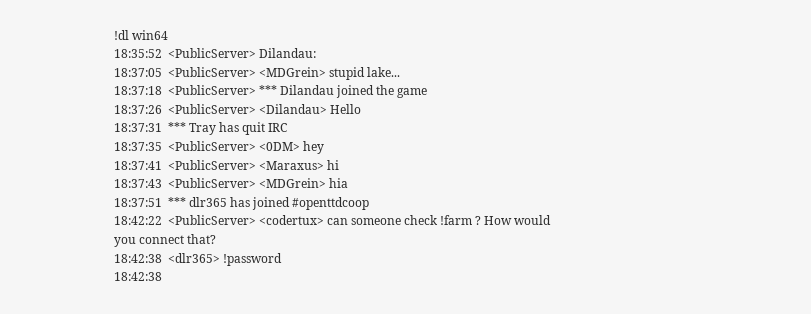!dl win64
18:35:52  <PublicServer> Dilandau:
18:37:05  <PublicServer> <MDGrein> stupid lake...
18:37:18  <PublicServer> *** Dilandau joined the game
18:37:26  <PublicServer> <Dilandau> Hello
18:37:31  *** Tray has quit IRC
18:37:35  <PublicServer> <0DM> hey
18:37:41  <PublicServer> <Maraxus> hi
18:37:43  <PublicServer> <MDGrein> hia
18:37:51  *** dlr365 has joined #openttdcoop
18:42:22  <PublicServer> <codertux> can someone check !farm ? How would you connect that?
18:42:38  <dlr365> !password
18:42:38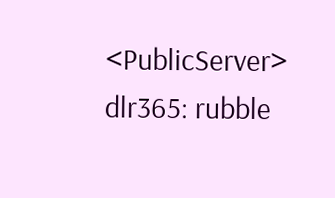<PublicServer> dlr365: rubble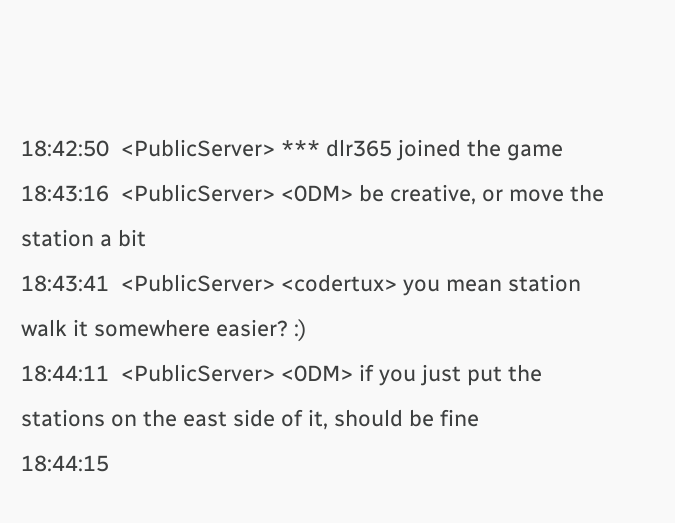18:42:50  <PublicServer> *** dlr365 joined the game
18:43:16  <PublicServer> <0DM> be creative, or move the station a bit
18:43:41  <PublicServer> <codertux> you mean station walk it somewhere easier? :)
18:44:11  <PublicServer> <0DM> if you just put the stations on the east side of it, should be fine
18:44:15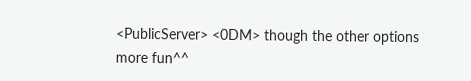<PublicServer> <0DM> though the other options more fun^^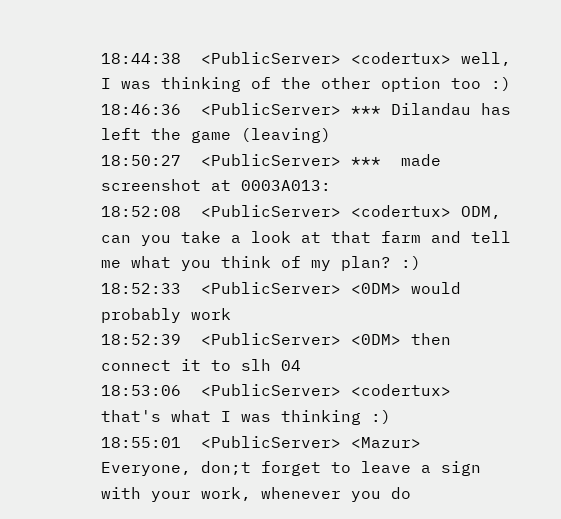18:44:38  <PublicServer> <codertux> well, I was thinking of the other option too :)
18:46:36  <PublicServer> *** Dilandau has left the game (leaving)
18:50:27  <PublicServer> ***  made screenshot at 0003A013:
18:52:08  <PublicServer> <codertux> ODM, can you take a look at that farm and tell me what you think of my plan? :)
18:52:33  <PublicServer> <0DM> would probably work
18:52:39  <PublicServer> <0DM> then connect it to slh 04
18:53:06  <PublicServer> <codertux> that's what I was thinking :)
18:55:01  <PublicServer> <Mazur> Everyone, don;t forget to leave a sign with your work, whenever you do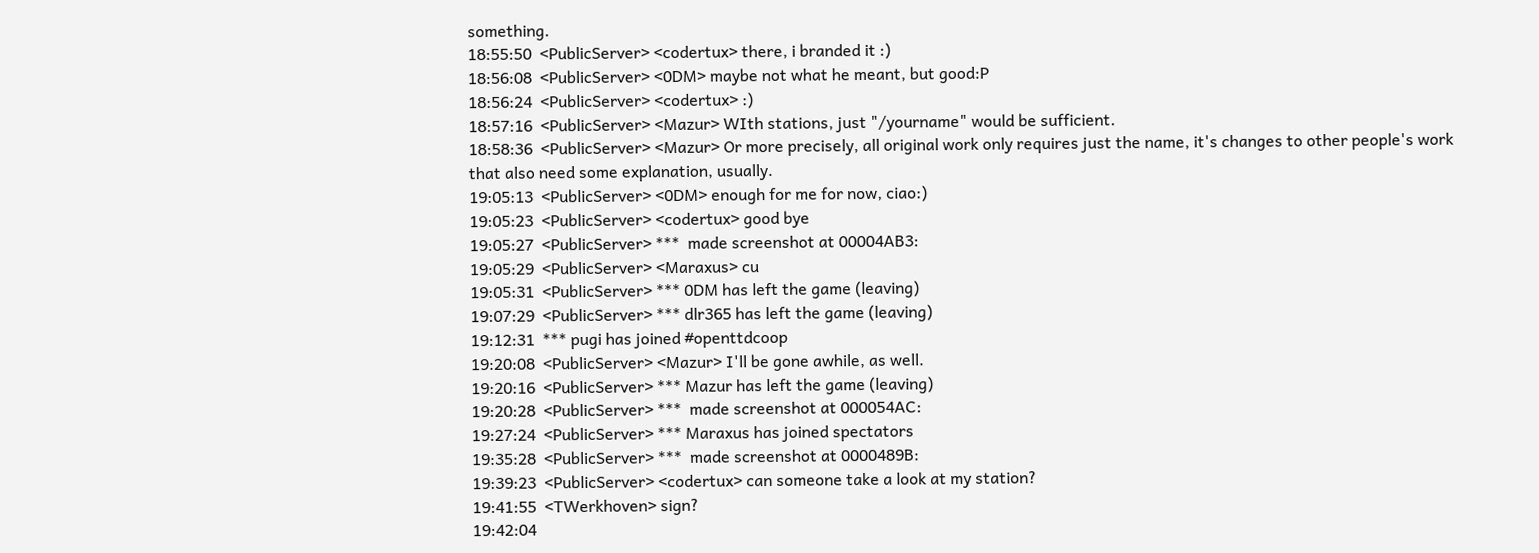something.
18:55:50  <PublicServer> <codertux> there, i branded it :)
18:56:08  <PublicServer> <0DM> maybe not what he meant, but good:P
18:56:24  <PublicServer> <codertux> :)
18:57:16  <PublicServer> <Mazur> WIth stations, just "/yourname" would be sufficient.
18:58:36  <PublicServer> <Mazur> Or more precisely, all original work only requires just the name, it's changes to other people's work that also need some explanation, usually.
19:05:13  <PublicServer> <0DM> enough for me for now, ciao:)
19:05:23  <PublicServer> <codertux> good bye
19:05:27  <PublicServer> ***  made screenshot at 00004AB3:
19:05:29  <PublicServer> <Maraxus> cu
19:05:31  <PublicServer> *** 0DM has left the game (leaving)
19:07:29  <PublicServer> *** dlr365 has left the game (leaving)
19:12:31  *** pugi has joined #openttdcoop
19:20:08  <PublicServer> <Mazur> I'll be gone awhile, as well.
19:20:16  <PublicServer> *** Mazur has left the game (leaving)
19:20:28  <PublicServer> ***  made screenshot at 000054AC:
19:27:24  <PublicServer> *** Maraxus has joined spectators
19:35:28  <PublicServer> ***  made screenshot at 0000489B:
19:39:23  <PublicServer> <codertux> can someone take a look at my station?
19:41:55  <TWerkhoven> sign?
19:42:04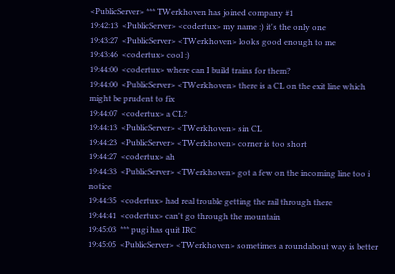<PublicServer> *** TWerkhoven has joined company #1
19:42:13  <PublicServer> <codertux> my name :) it's the only one
19:43:27  <PublicServer> <TWerkhoven> looks good enough to me
19:43:46  <codertux> cool :)
19:44:00  <codertux> where can I build trains for them?
19:44:00  <PublicServer> <TWerkhoven> there is a CL on the exit line which might be prudent to fix
19:44:07  <codertux> a CL?
19:44:13  <PublicServer> <TWerkhoven> sin CL
19:44:23  <PublicServer> <TWerkhoven> corner is too short
19:44:27  <codertux> ah
19:44:33  <PublicServer> <TWerkhoven> got a few on the incoming line too i notice
19:44:35  <codertux> had real trouble getting the rail through there
19:44:41  <codertux> can't go through the mountain
19:45:03  *** pugi has quit IRC
19:45:05  <PublicServer> <TWerkhoven> sometimes a roundabout way is better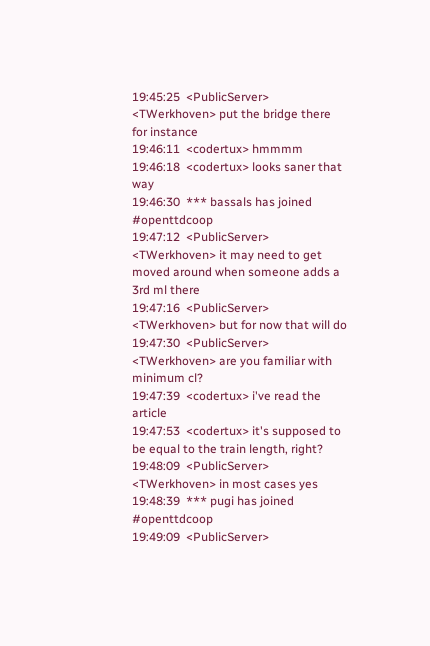19:45:25  <PublicServer> <TWerkhoven> put the bridge there for instance
19:46:11  <codertux> hmmmm
19:46:18  <codertux> looks saner that way
19:46:30  *** bassals has joined #openttdcoop
19:47:12  <PublicServer> <TWerkhoven> it may need to get moved around when someone adds a 3rd ml there
19:47:16  <PublicServer> <TWerkhoven> but for now that will do
19:47:30  <PublicServer> <TWerkhoven> are you familiar with minimum cl?
19:47:39  <codertux> i've read the article
19:47:53  <codertux> it's supposed to be equal to the train length, right?
19:48:09  <PublicServer> <TWerkhoven> in most cases yes
19:48:39  *** pugi has joined #openttdcoop
19:49:09  <PublicServer>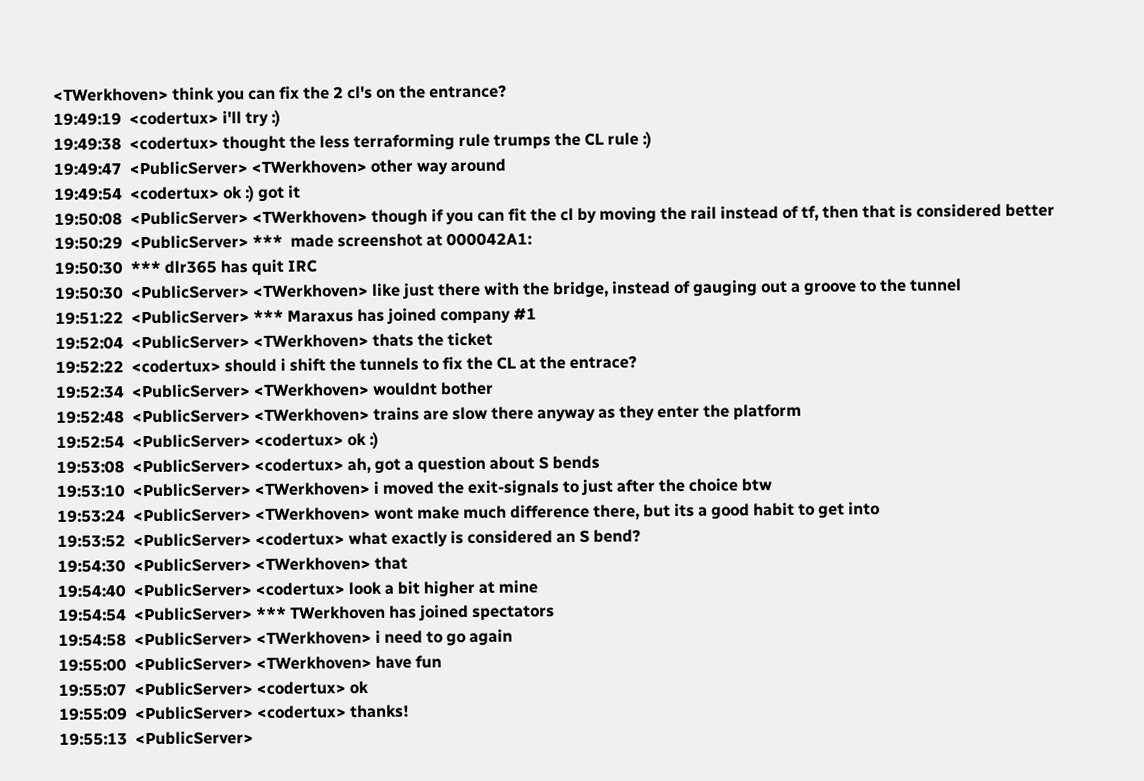<TWerkhoven> think you can fix the 2 cl's on the entrance?
19:49:19  <codertux> i'll try :)
19:49:38  <codertux> thought the less terraforming rule trumps the CL rule :)
19:49:47  <PublicServer> <TWerkhoven> other way around
19:49:54  <codertux> ok :) got it
19:50:08  <PublicServer> <TWerkhoven> though if you can fit the cl by moving the rail instead of tf, then that is considered better
19:50:29  <PublicServer> ***  made screenshot at 000042A1:
19:50:30  *** dlr365 has quit IRC
19:50:30  <PublicServer> <TWerkhoven> like just there with the bridge, instead of gauging out a groove to the tunnel
19:51:22  <PublicServer> *** Maraxus has joined company #1
19:52:04  <PublicServer> <TWerkhoven> thats the ticket
19:52:22  <codertux> should i shift the tunnels to fix the CL at the entrace?
19:52:34  <PublicServer> <TWerkhoven> wouldnt bother
19:52:48  <PublicServer> <TWerkhoven> trains are slow there anyway as they enter the platform
19:52:54  <PublicServer> <codertux> ok :)
19:53:08  <PublicServer> <codertux> ah, got a question about S bends
19:53:10  <PublicServer> <TWerkhoven> i moved the exit-signals to just after the choice btw
19:53:24  <PublicServer> <TWerkhoven> wont make much difference there, but its a good habit to get into
19:53:52  <PublicServer> <codertux> what exactly is considered an S bend?
19:54:30  <PublicServer> <TWerkhoven> that
19:54:40  <PublicServer> <codertux> look a bit higher at mine
19:54:54  <PublicServer> *** TWerkhoven has joined spectators
19:54:58  <PublicServer> <TWerkhoven> i need to go again
19:55:00  <PublicServer> <TWerkhoven> have fun
19:55:07  <PublicServer> <codertux> ok
19:55:09  <PublicServer> <codertux> thanks!
19:55:13  <PublicServer>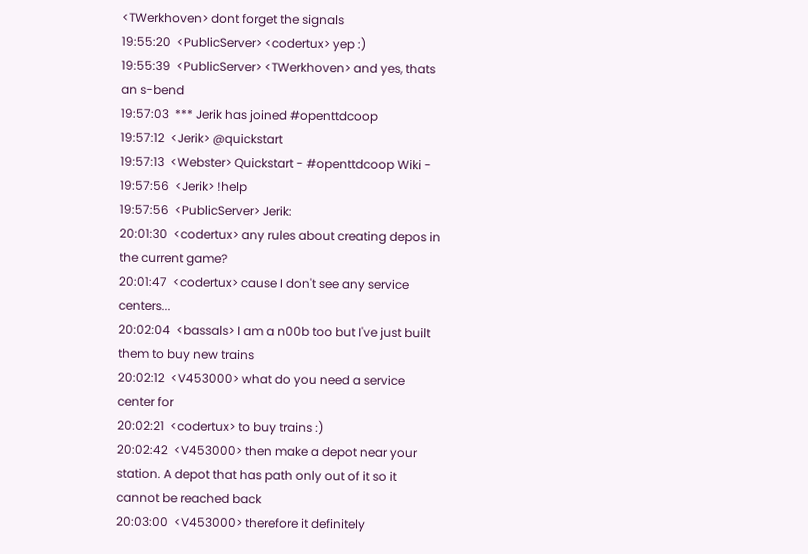<TWerkhoven> dont forget the signals
19:55:20  <PublicServer> <codertux> yep :)
19:55:39  <PublicServer> <TWerkhoven> and yes, thats an s-bend
19:57:03  *** Jerik has joined #openttdcoop
19:57:12  <Jerik> @quickstart
19:57:13  <Webster> Quickstart - #openttdcoop Wiki -
19:57:56  <Jerik> !help
19:57:56  <PublicServer> Jerik:
20:01:30  <codertux> any rules about creating depos in the current game?
20:01:47  <codertux> cause I don't see any service centers...
20:02:04  <bassals> I am a n00b too but I've just built them to buy new trains
20:02:12  <V453000> what do you need a service center for
20:02:21  <codertux> to buy trains :)
20:02:42  <V453000> then make a depot near your station. A depot that has path only out of it so it cannot be reached back
20:03:00  <V453000> therefore it definitely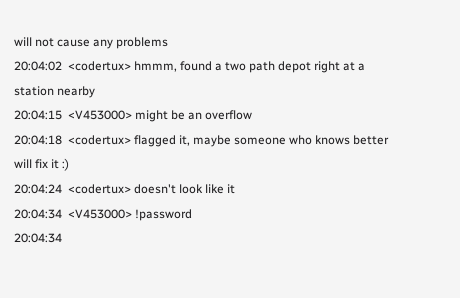will not cause any problems
20:04:02  <codertux> hmmm, found a two path depot right at a station nearby
20:04:15  <V453000> might be an overflow
20:04:18  <codertux> flagged it, maybe someone who knows better will fix it :)
20:04:24  <codertux> doesn't look like it
20:04:34  <V453000> !password
20:04:34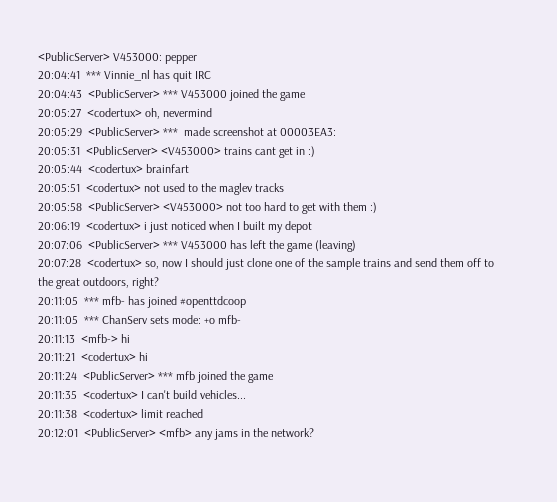<PublicServer> V453000: pepper
20:04:41  *** Vinnie_nl has quit IRC
20:04:43  <PublicServer> *** V453000 joined the game
20:05:27  <codertux> oh, nevermind
20:05:29  <PublicServer> ***  made screenshot at 00003EA3:
20:05:31  <PublicServer> <V453000> trains cant get in :)
20:05:44  <codertux> brainfart
20:05:51  <codertux> not used to the maglev tracks
20:05:58  <PublicServer> <V453000> not too hard to get with them :)
20:06:19  <codertux> i just noticed when I built my depot
20:07:06  <PublicServer> *** V453000 has left the game (leaving)
20:07:28  <codertux> so, now I should just clone one of the sample trains and send them off to the great outdoors, right?
20:11:05  *** mfb- has joined #openttdcoop
20:11:05  *** ChanServ sets mode: +o mfb-
20:11:13  <mfb-> hi
20:11:21  <codertux> hi
20:11:24  <PublicServer> *** mfb joined the game
20:11:35  <codertux> I can't build vehicles...
20:11:38  <codertux> limit reached
20:12:01  <PublicServer> <mfb> any jams in the network?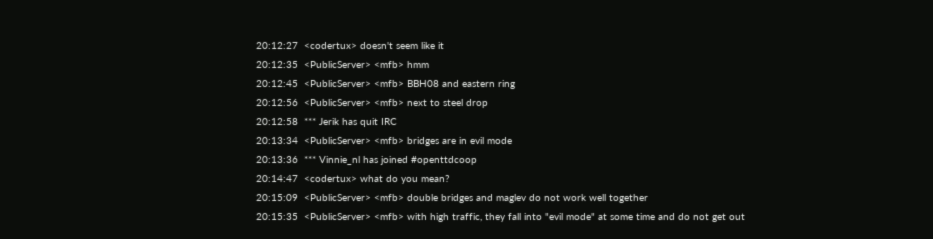20:12:27  <codertux> doesn't seem like it
20:12:35  <PublicServer> <mfb> hmm
20:12:45  <PublicServer> <mfb> BBH08 and eastern ring
20:12:56  <PublicServer> <mfb> next to steel drop
20:12:58  *** Jerik has quit IRC
20:13:34  <PublicServer> <mfb> bridges are in evil mode
20:13:36  *** Vinnie_nl has joined #openttdcoop
20:14:47  <codertux> what do you mean?
20:15:09  <PublicServer> <mfb> double bridges and maglev do not work well together
20:15:35  <PublicServer> <mfb> with high traffic, they fall into "evil mode" at some time and do not get out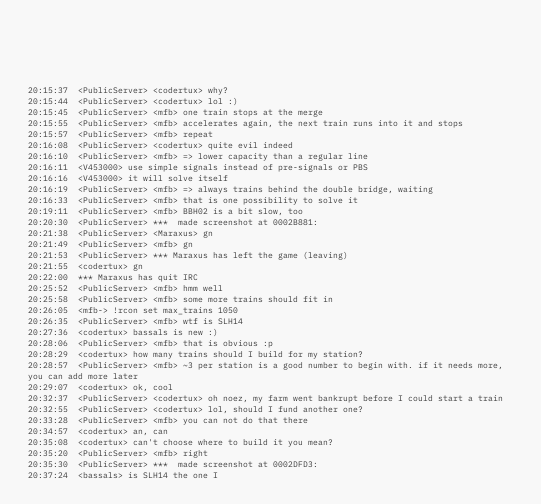20:15:37  <PublicServer> <codertux> why?
20:15:44  <PublicServer> <codertux> lol :)
20:15:45  <PublicServer> <mfb> one train stops at the merge
20:15:55  <PublicServer> <mfb> accelerates again, the next train runs into it and stops
20:15:57  <PublicServer> <mfb> repeat
20:16:08  <PublicServer> <codertux> quite evil indeed
20:16:10  <PublicServer> <mfb> => lower capacity than a regular line
20:16:11  <V453000> use simple signals instead of pre-signals or PBS
20:16:16  <V453000> it will solve itself
20:16:19  <PublicServer> <mfb> => always trains behind the double bridge, waiting
20:16:33  <PublicServer> <mfb> that is one possibility to solve it
20:19:11  <PublicServer> <mfb> BBH02 is a bit slow, too
20:20:30  <PublicServer> ***  made screenshot at 0002B881:
20:21:38  <PublicServer> <Maraxus> gn
20:21:49  <PublicServer> <mfb> gn
20:21:53  <PublicServer> *** Maraxus has left the game (leaving)
20:21:55  <codertux> gn
20:22:00  *** Maraxus has quit IRC
20:25:52  <PublicServer> <mfb> hmm well
20:25:58  <PublicServer> <mfb> some more trains should fit in
20:26:05  <mfb-> !rcon set max_trains 1050
20:26:35  <PublicServer> <mfb> wtf is SLH14
20:27:36  <codertux> bassals is new :)
20:28:06  <PublicServer> <mfb> that is obvious :p
20:28:29  <codertux> how many trains should I build for my station?
20:28:57  <PublicServer> <mfb> ~3 per station is a good number to begin with. if it needs more, you can add more later
20:29:07  <codertux> ok, cool
20:32:37  <PublicServer> <codertux> oh noez, my farm went bankrupt before I could start a train
20:32:55  <PublicServer> <codertux> lol, should I fund another one?
20:33:28  <PublicServer> <mfb> you can not do that there
20:34:57  <codertux> an, can
20:35:08  <codertux> can't choose where to build it you mean?
20:35:20  <PublicServer> <mfb> right
20:35:30  <PublicServer> ***  made screenshot at 0002DFD3:
20:37:24  <bassals> is SLH14 the one I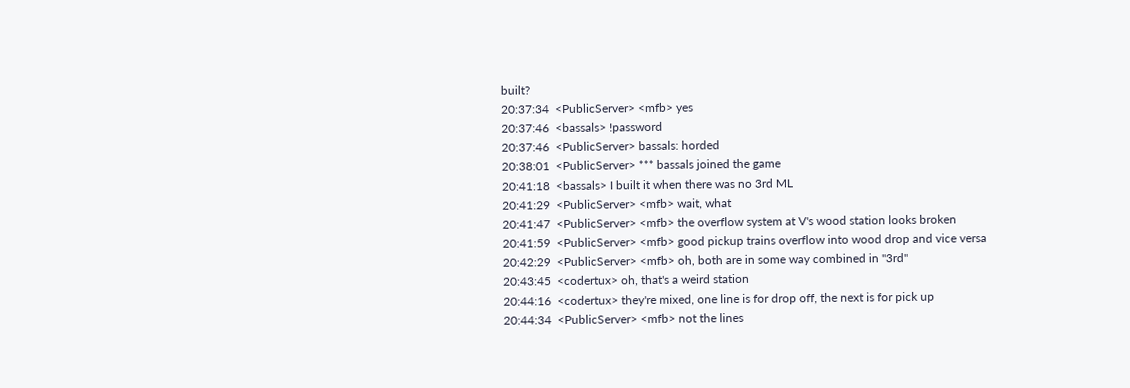built?
20:37:34  <PublicServer> <mfb> yes
20:37:46  <bassals> !password
20:37:46  <PublicServer> bassals: horded
20:38:01  <PublicServer> *** bassals joined the game
20:41:18  <bassals> I built it when there was no 3rd ML
20:41:29  <PublicServer> <mfb> wait, what
20:41:47  <PublicServer> <mfb> the overflow system at V's wood station looks broken
20:41:59  <PublicServer> <mfb> good pickup trains overflow into wood drop and vice versa
20:42:29  <PublicServer> <mfb> oh, both are in some way combined in "3rd"
20:43:45  <codertux> oh, that's a weird station
20:44:16  <codertux> they're mixed, one line is for drop off, the next is for pick up
20:44:34  <PublicServer> <mfb> not the lines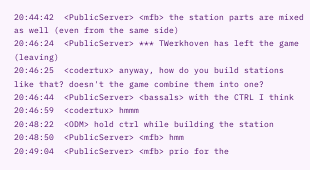20:44:42  <PublicServer> <mfb> the station parts are mixed as well (even from the same side)
20:46:24  <PublicServer> *** TWerkhoven has left the game (leaving)
20:46:25  <codertux> anyway, how do you build stations like that? doesn't the game combine them into one?
20:46:44  <PublicServer> <bassals> with the CTRL I think
20:46:59  <codertux> hmmm
20:48:22  <ODM> hold ctrl while building the station
20:48:50  <PublicServer> <mfb> hmm
20:49:04  <PublicServer> <mfb> prio for the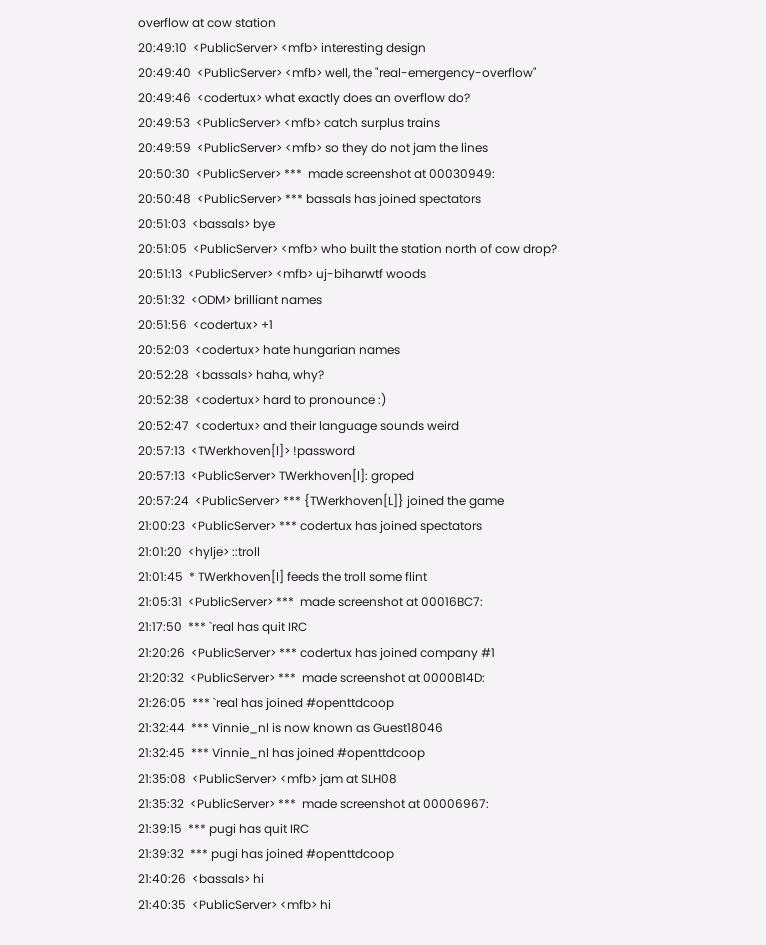overflow at cow station
20:49:10  <PublicServer> <mfb> interesting design
20:49:40  <PublicServer> <mfb> well, the "real-emergency-overflow"
20:49:46  <codertux> what exactly does an overflow do?
20:49:53  <PublicServer> <mfb> catch surplus trains
20:49:59  <PublicServer> <mfb> so they do not jam the lines
20:50:30  <PublicServer> ***  made screenshot at 00030949:
20:50:48  <PublicServer> *** bassals has joined spectators
20:51:03  <bassals> bye
20:51:05  <PublicServer> <mfb> who built the station north of cow drop?
20:51:13  <PublicServer> <mfb> uj-biharwtf woods
20:51:32  <ODM> brilliant names
20:51:56  <codertux> +1
20:52:03  <codertux> hate hungarian names
20:52:28  <bassals> haha, why?
20:52:38  <codertux> hard to pronounce :)
20:52:47  <codertux> and their language sounds weird
20:57:13  <TWerkhoven[l]> !password
20:57:13  <PublicServer> TWerkhoven[l]: groped
20:57:24  <PublicServer> *** {TWerkhoven[L]} joined the game
21:00:23  <PublicServer> *** codertux has joined spectators
21:01:20  <hylje> ::troll
21:01:45  * TWerkhoven[l] feeds the troll some flint
21:05:31  <PublicServer> ***  made screenshot at 00016BC7:
21:17:50  *** `real has quit IRC
21:20:26  <PublicServer> *** codertux has joined company #1
21:20:32  <PublicServer> ***  made screenshot at 0000B14D:
21:26:05  *** `real has joined #openttdcoop
21:32:44  *** Vinnie_nl is now known as Guest18046
21:32:45  *** Vinnie_nl has joined #openttdcoop
21:35:08  <PublicServer> <mfb> jam at SLH08
21:35:32  <PublicServer> ***  made screenshot at 00006967:
21:39:15  *** pugi has quit IRC
21:39:32  *** pugi has joined #openttdcoop
21:40:26  <bassals> hi
21:40:35  <PublicServer> <mfb> hi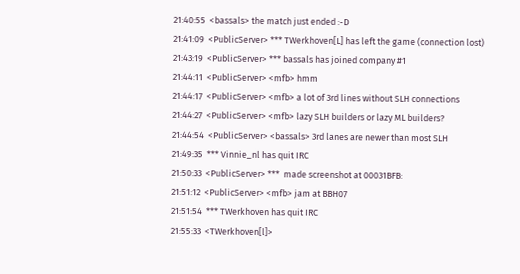21:40:55  <bassals> the match just ended :-D
21:41:09  <PublicServer> *** TWerkhoven[L] has left the game (connection lost)
21:43:19  <PublicServer> *** bassals has joined company #1
21:44:11  <PublicServer> <mfb> hmm
21:44:17  <PublicServer> <mfb> a lot of 3rd lines without SLH connections
21:44:27  <PublicServer> <mfb> lazy SLH builders or lazy ML builders?
21:44:54  <PublicServer> <bassals> 3rd lanes are newer than most SLH
21:49:35  *** Vinnie_nl has quit IRC
21:50:33  <PublicServer> ***  made screenshot at 00031BFB:
21:51:12  <PublicServer> <mfb> jam at BBH07
21:51:54  *** TWerkhoven has quit IRC
21:55:33  <TWerkhoven[l]>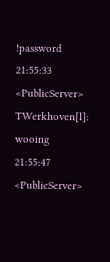!password
21:55:33  <PublicServer> TWerkhoven[l]: wooing
21:55:47  <PublicServer>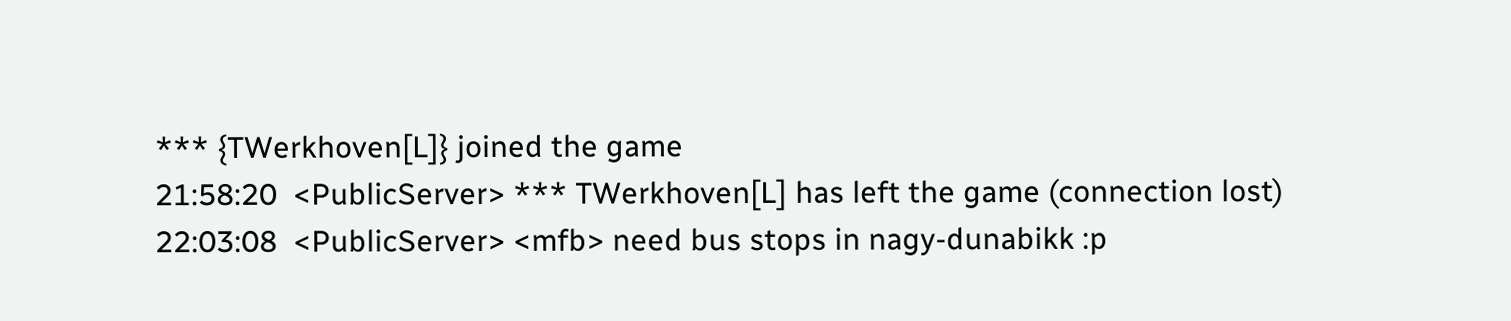*** {TWerkhoven[L]} joined the game
21:58:20  <PublicServer> *** TWerkhoven[L] has left the game (connection lost)
22:03:08  <PublicServer> <mfb> need bus stops in nagy-dunabikk :p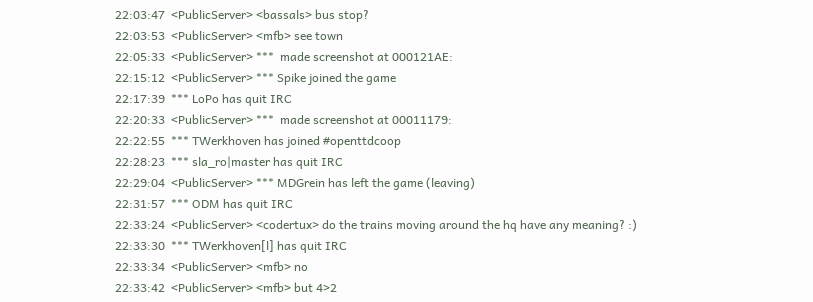22:03:47  <PublicServer> <bassals> bus stop?
22:03:53  <PublicServer> <mfb> see town
22:05:33  <PublicServer> ***  made screenshot at 000121AE:
22:15:12  <PublicServer> *** Spike joined the game
22:17:39  *** LoPo has quit IRC
22:20:33  <PublicServer> ***  made screenshot at 00011179:
22:22:55  *** TWerkhoven has joined #openttdcoop
22:28:23  *** sla_ro|master has quit IRC
22:29:04  <PublicServer> *** MDGrein has left the game (leaving)
22:31:57  *** ODM has quit IRC
22:33:24  <PublicServer> <codertux> do the trains moving around the hq have any meaning? :)
22:33:30  *** TWerkhoven[l] has quit IRC
22:33:34  <PublicServer> <mfb> no
22:33:42  <PublicServer> <mfb> but 4>2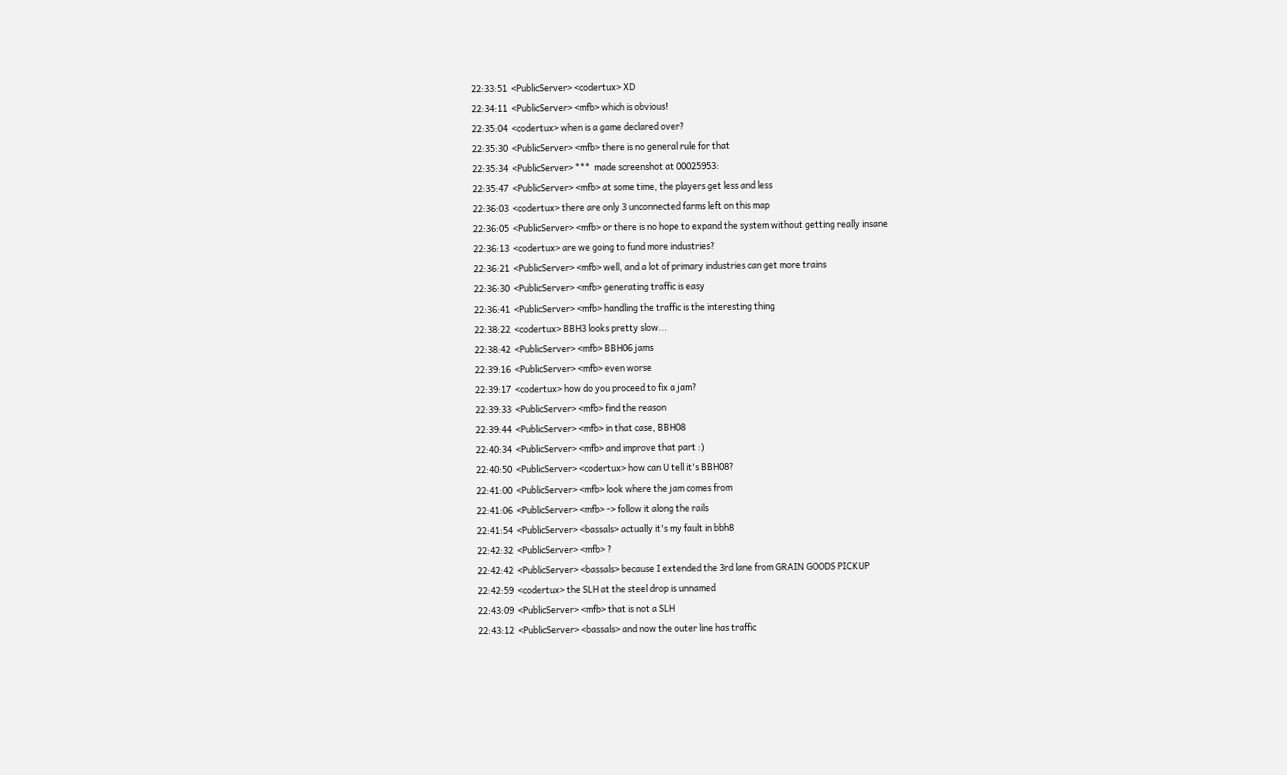22:33:51  <PublicServer> <codertux> XD
22:34:11  <PublicServer> <mfb> which is obvious!
22:35:04  <codertux> when is a game declared over?
22:35:30  <PublicServer> <mfb> there is no general rule for that
22:35:34  <PublicServer> ***  made screenshot at 00025953:
22:35:47  <PublicServer> <mfb> at some time, the players get less and less
22:36:03  <codertux> there are only 3 unconnected farms left on this map
22:36:05  <PublicServer> <mfb> or there is no hope to expand the system without getting really insane
22:36:13  <codertux> are we going to fund more industries?
22:36:21  <PublicServer> <mfb> well, and a lot of primary industries can get more trains
22:36:30  <PublicServer> <mfb> generating traffic is easy
22:36:41  <PublicServer> <mfb> handling the traffic is the interesting thing
22:38:22  <codertux> BBH3 looks pretty slow...
22:38:42  <PublicServer> <mfb> BBH06 jams
22:39:16  <PublicServer> <mfb> even worse
22:39:17  <codertux> how do you proceed to fix a jam?
22:39:33  <PublicServer> <mfb> find the reason
22:39:44  <PublicServer> <mfb> in that case, BBH08
22:40:34  <PublicServer> <mfb> and improve that part :)
22:40:50  <PublicServer> <codertux> how can U tell it's BBH08?
22:41:00  <PublicServer> <mfb> look where the jam comes from
22:41:06  <PublicServer> <mfb> -> follow it along the rails
22:41:54  <PublicServer> <bassals> actually it's my fault in bbh8
22:42:32  <PublicServer> <mfb> ?
22:42:42  <PublicServer> <bassals> because I extended the 3rd lane from GRAIN GOODS PICKUP
22:42:59  <codertux> the SLH at the steel drop is unnamed
22:43:09  <PublicServer> <mfb> that is not a SLH
22:43:12  <PublicServer> <bassals> and now the outer line has traffic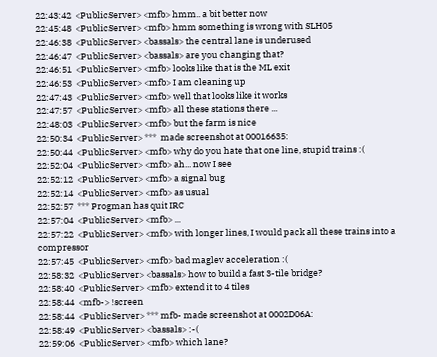22:43:42  <PublicServer> <mfb> hmm.. a bit better now
22:45:48  <PublicServer> <mfb> hmm something is wrong with SLH05
22:46:38  <PublicServer> <bassals> the central lane is underused
22:46:47  <PublicServer> <bassals> are you changing that?
22:46:51  <PublicServer> <mfb> looks like that is the ML exit
22:46:53  <PublicServer> <mfb> I am cleaning up
22:47:43  <PublicServer> <mfb> well that looks like it works
22:47:57  <PublicServer> <mfb> all these stations there ...
22:48:03  <PublicServer> <mfb> but the farm is nice
22:50:34  <PublicServer> ***  made screenshot at 00016635:
22:50:44  <PublicServer> <mfb> why do you hate that one line, stupid trains :(
22:52:04  <PublicServer> <mfb> ah... now I see
22:52:12  <PublicServer> <mfb> a signal bug
22:52:14  <PublicServer> <mfb> as usual
22:52:57  *** Progman has quit IRC
22:57:04  <PublicServer> <mfb> ...
22:57:22  <PublicServer> <mfb> with longer lines, I would pack all these trains into a compressor
22:57:45  <PublicServer> <mfb> bad maglev acceleration :(
22:58:32  <PublicServer> <bassals> how to build a fast 3-tile bridge?
22:58:40  <PublicServer> <mfb> extend it to 4 tiles
22:58:44  <mfb-> !screen
22:58:44  <PublicServer> *** mfb- made screenshot at 0002D06A:
22:58:49  <PublicServer> <bassals> :-(
22:59:06  <PublicServer> <mfb> which lane?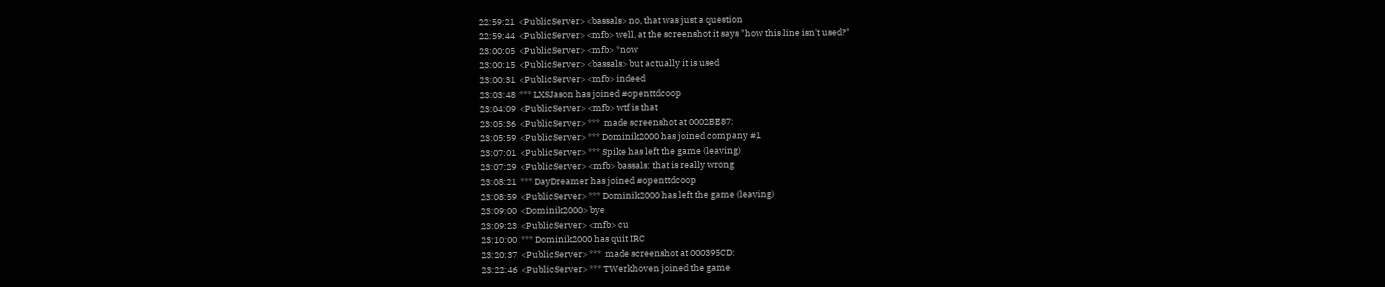22:59:21  <PublicServer> <bassals> no, that was just a question
22:59:44  <PublicServer> <mfb> well, at the screenshot it says "how this line isn't used?"
23:00:05  <PublicServer> <mfb> *now
23:00:15  <PublicServer> <bassals> but actually it is used
23:00:31  <PublicServer> <mfb> indeed
23:03:48  *** LXSJason has joined #openttdcoop
23:04:09  <PublicServer> <mfb> wtf is that
23:05:36  <PublicServer> ***  made screenshot at 0002BE87:
23:05:59  <PublicServer> *** Dominik2000 has joined company #1
23:07:01  <PublicServer> *** Spike has left the game (leaving)
23:07:29  <PublicServer> <mfb> bassals: that is really wrong
23:08:21  *** DayDreamer has joined #openttdcoop
23:08:59  <PublicServer> *** Dominik2000 has left the game (leaving)
23:09:00  <Dominik2000> bye
23:09:23  <PublicServer> <mfb> cu
23:10:00  *** Dominik2000 has quit IRC
23:20:37  <PublicServer> ***  made screenshot at 000395CD:
23:22:46  <PublicServer> *** TWerkhoven joined the game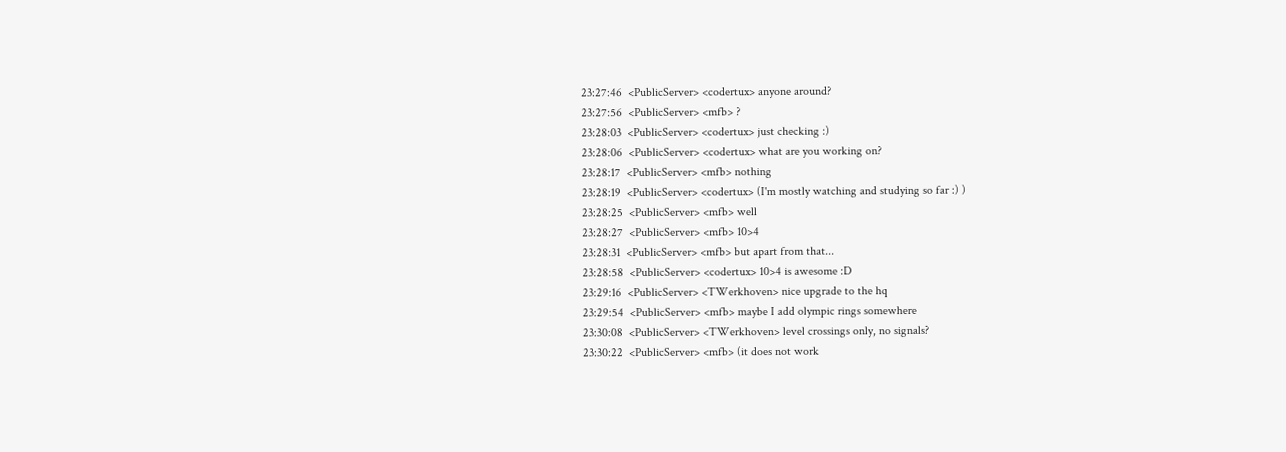23:27:46  <PublicServer> <codertux> anyone around?
23:27:56  <PublicServer> <mfb> ?
23:28:03  <PublicServer> <codertux> just checking :)
23:28:06  <PublicServer> <codertux> what are you working on?
23:28:17  <PublicServer> <mfb> nothing
23:28:19  <PublicServer> <codertux> (I'm mostly watching and studying so far :) )
23:28:25  <PublicServer> <mfb> well
23:28:27  <PublicServer> <mfb> 10>4
23:28:31  <PublicServer> <mfb> but apart from that...
23:28:58  <PublicServer> <codertux> 10>4 is awesome :D
23:29:16  <PublicServer> <TWerkhoven> nice upgrade to the hq
23:29:54  <PublicServer> <mfb> maybe I add olympic rings somewhere
23:30:08  <PublicServer> <TWerkhoven> level crossings only, no signals?
23:30:22  <PublicServer> <mfb> (it does not work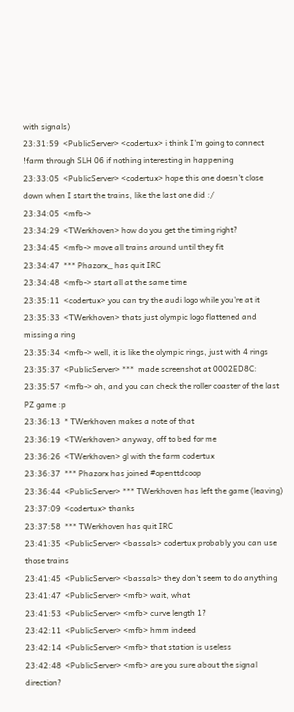with signals)
23:31:59  <PublicServer> <codertux> i think I'm going to connect !farm through SLH 06 if nothing interesting in happening
23:33:05  <PublicServer> <codertux> hope this one doesn't close down when I start the trains, like the last one did :/
23:34:05  <mfb->
23:34:29  <TWerkhoven> how do you get the timing right?
23:34:45  <mfb-> move all trains around until they fit
23:34:47  *** Phazorx_ has quit IRC
23:34:48  <mfb-> start all at the same time
23:35:11  <codertux> you can try the audi logo while you're at it
23:35:33  <TWerkhoven> thats just olympic logo flattened and missing a ring
23:35:34  <mfb-> well, it is like the olympic rings, just with 4 rings
23:35:37  <PublicServer> ***  made screenshot at 0002ED8C:
23:35:57  <mfb-> oh, and you can check the roller coaster of the last PZ game :p
23:36:13  * TWerkhoven makes a note of that
23:36:19  <TWerkhoven> anyway, off to bed for me
23:36:26  <TWerkhoven> gl with the farm codertux
23:36:37  *** Phazorx has joined #openttdcoop
23:36:44  <PublicServer> *** TWerkhoven has left the game (leaving)
23:37:09  <codertux> thanks
23:37:58  *** TWerkhoven has quit IRC
23:41:35  <PublicServer> <bassals> codertux probably you can use those trains
23:41:45  <PublicServer> <bassals> they don't seem to do anything
23:41:47  <PublicServer> <mfb> wait, what
23:41:53  <PublicServer> <mfb> curve length 1?
23:42:11  <PublicServer> <mfb> hmm indeed
23:42:14  <PublicServer> <mfb> that station is useless
23:42:48  <PublicServer> <mfb> are you sure about the signal direction?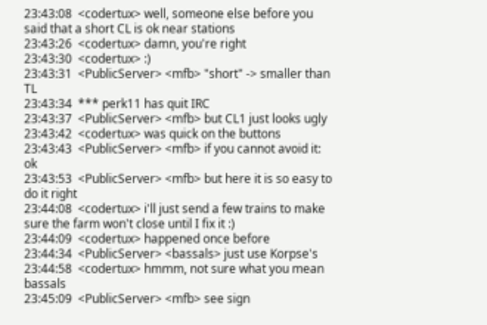23:43:08  <codertux> well, someone else before you said that a short CL is ok near stations
23:43:26  <codertux> damn, you're right
23:43:30  <codertux> :)
23:43:31  <PublicServer> <mfb> "short" -> smaller than TL
23:43:34  *** perk11 has quit IRC
23:43:37  <PublicServer> <mfb> but CL1 just looks ugly
23:43:42  <codertux> was quick on the buttons
23:43:43  <PublicServer> <mfb> if you cannot avoid it: ok
23:43:53  <PublicServer> <mfb> but here it is so easy to do it right
23:44:08  <codertux> i'll just send a few trains to make sure the farm won't close until I fix it :)
23:44:09  <codertux> happened once before
23:44:34  <PublicServer> <bassals> just use Korpse's
23:44:58  <codertux> hmmm, not sure what you mean bassals
23:45:09  <PublicServer> <mfb> see sign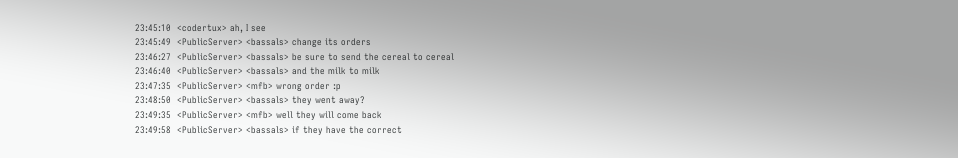23:45:10  <codertux> ah, I see
23:45:49  <PublicServer> <bassals> change its orders
23:46:27  <PublicServer> <bassals> be sure to send the cereal to cereal
23:46:40  <PublicServer> <bassals> and the milk to milk
23:47:35  <PublicServer> <mfb> wrong order :p
23:48:50  <PublicServer> <bassals> they went away?
23:49:35  <PublicServer> <mfb> well they will come back
23:49:58  <PublicServer> <bassals> if they have the correct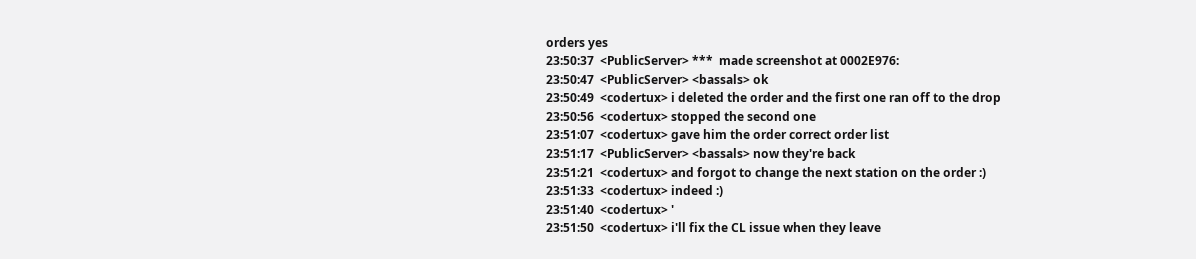orders yes
23:50:37  <PublicServer> ***  made screenshot at 0002E976:
23:50:47  <PublicServer> <bassals> ok
23:50:49  <codertux> i deleted the order and the first one ran off to the drop
23:50:56  <codertux> stopped the second one
23:51:07  <codertux> gave him the order correct order list
23:51:17  <PublicServer> <bassals> now they're back
23:51:21  <codertux> and forgot to change the next station on the order :)
23:51:33  <codertux> indeed :)
23:51:40  <codertux> '
23:51:50  <codertux> i'll fix the CL issue when they leave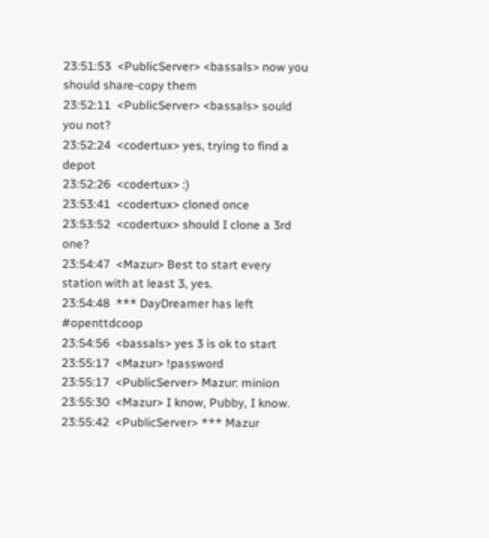23:51:53  <PublicServer> <bassals> now you should share-copy them
23:52:11  <PublicServer> <bassals> sould you not?
23:52:24  <codertux> yes, trying to find a depot
23:52:26  <codertux> :)
23:53:41  <codertux> cloned once
23:53:52  <codertux> should I clone a 3rd one?
23:54:47  <Mazur> Best to start every station with at least 3, yes.
23:54:48  *** DayDreamer has left #openttdcoop
23:54:56  <bassals> yes 3 is ok to start
23:55:17  <Mazur> !password
23:55:17  <PublicServer> Mazur: minion
23:55:30  <Mazur> I know, Pubby, I know.
23:55:42  <PublicServer> *** Mazur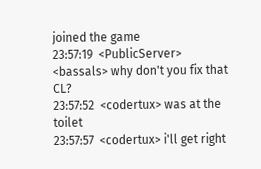joined the game
23:57:19  <PublicServer> <bassals> why don't you fix that CL?
23:57:52  <codertux> was at the toilet
23:57:57  <codertux> i'll get right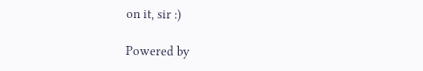on it, sir :)

Powered by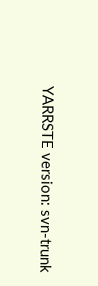YARRSTE version: svn-trunk